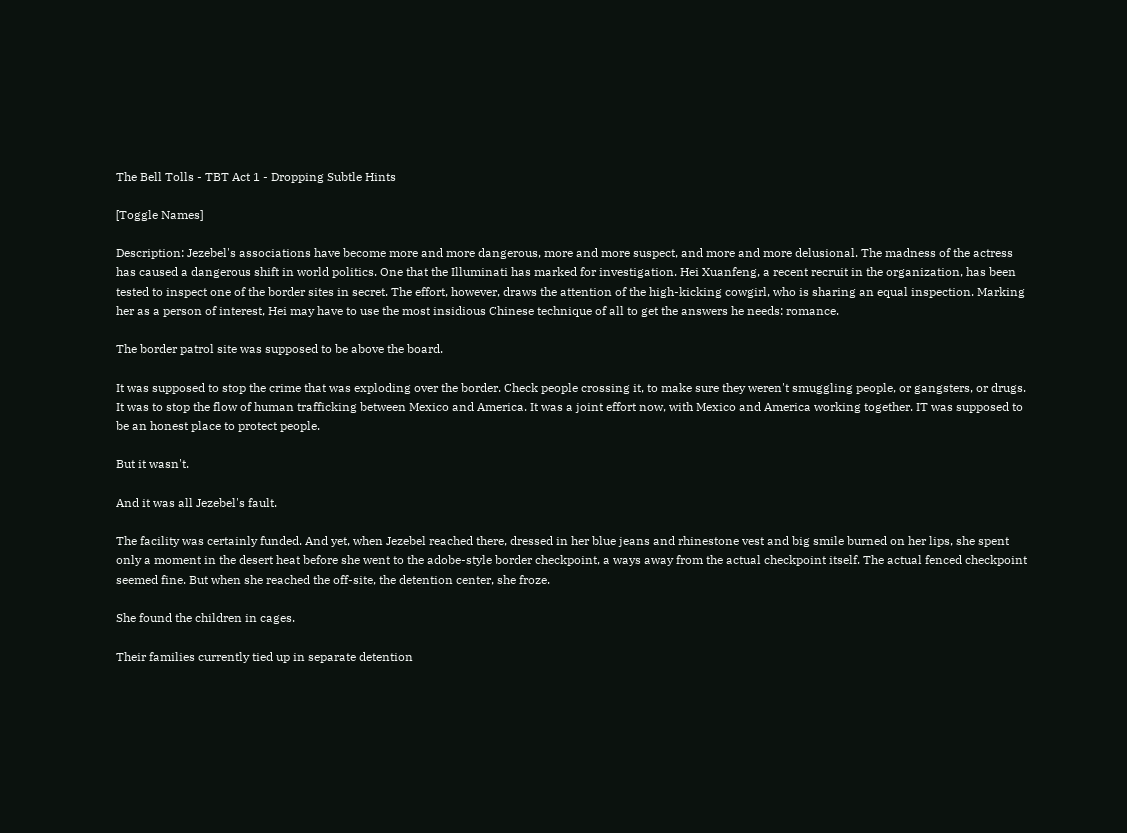The Bell Tolls - TBT Act 1 - Dropping Subtle Hints

[Toggle Names]

Description: Jezebel's associations have become more and more dangerous, more and more suspect, and more and more delusional. The madness of the actress has caused a dangerous shift in world politics. One that the Illuminati has marked for investigation. Hei Xuanfeng, a recent recruit in the organization, has been tested to inspect one of the border sites in secret. The effort, however, draws the attention of the high-kicking cowgirl, who is sharing an equal inspection. Marking her as a person of interest, Hei may have to use the most insidious Chinese technique of all to get the answers he needs: romance.

The border patrol site was supposed to be above the board.

It was supposed to stop the crime that was exploding over the border. Check people crossing it, to make sure they weren't smuggling people, or gangsters, or drugs. It was to stop the flow of human trafficking between Mexico and America. It was a joint effort now, with Mexico and America working together. IT was supposed to be an honest place to protect people.

But it wasn't.

And it was all Jezebel's fault.

The facility was certainly funded. And yet, when Jezebel reached there, dressed in her blue jeans and rhinestone vest and big smile burned on her lips, she spent only a moment in the desert heat before she went to the adobe-style border checkpoint, a ways away from the actual checkpoint itself. The actual fenced checkpoint seemed fine. But when she reached the off-site, the detention center, she froze.

She found the children in cages.

Their families currently tied up in separate detention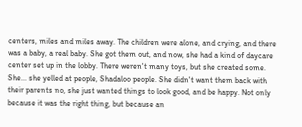centers, miles and miles away. The children were alone, and crying, and there was a baby, a real baby. She got them out, and now, she had a kind of daycare center set up in the lobby. There weren't many toys, but she created some. She... she yelled at people, Shadaloo people. She didn't want them back with their parents no, she just wanted things to look good, and be happy. Not only because it was the right thing, but because an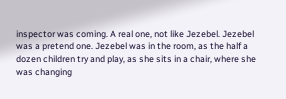inspector was coming. A real one, not like Jezebel. Jezebel was a pretend one. Jezebel was in the room, as the half a dozen children try and play, as she sits in a chair, where she was changing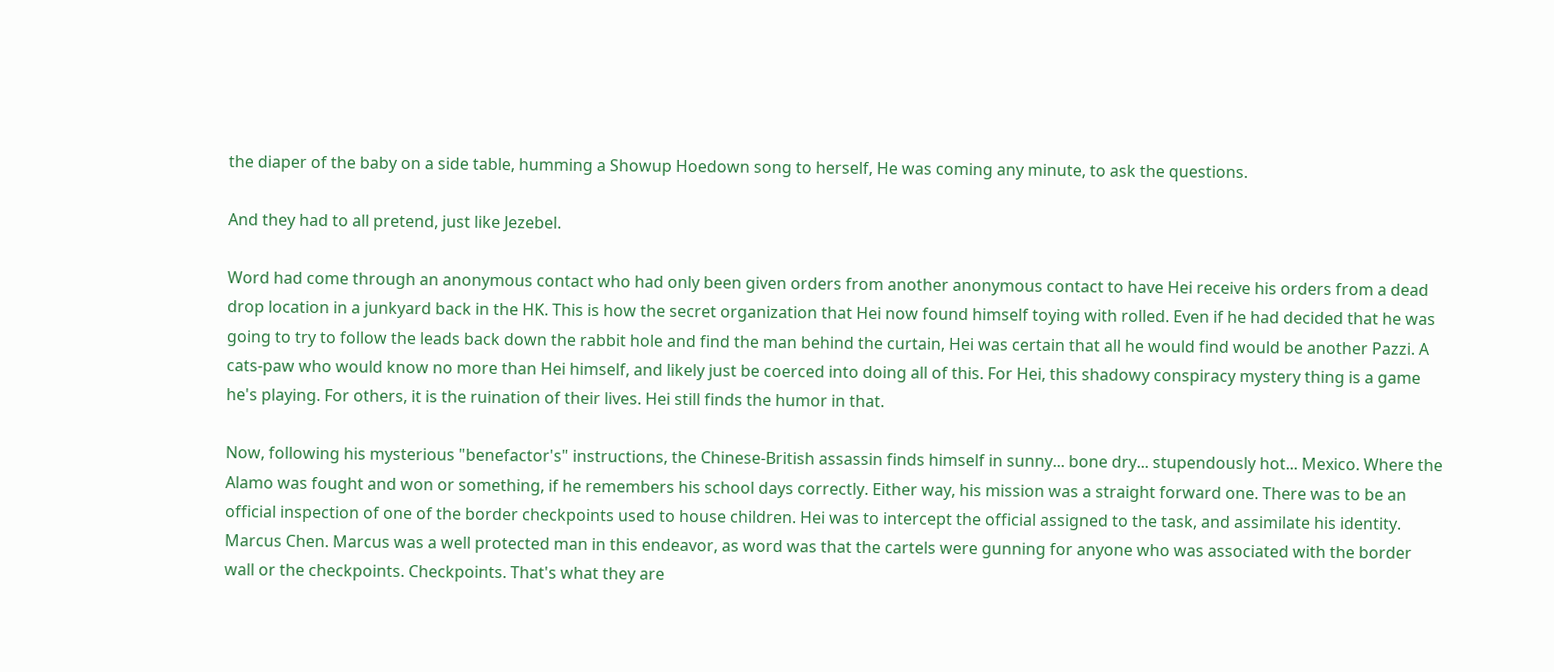the diaper of the baby on a side table, humming a Showup Hoedown song to herself, He was coming any minute, to ask the questions.

And they had to all pretend, just like Jezebel.

Word had come through an anonymous contact who had only been given orders from another anonymous contact to have Hei receive his orders from a dead drop location in a junkyard back in the HK. This is how the secret organization that Hei now found himself toying with rolled. Even if he had decided that he was going to try to follow the leads back down the rabbit hole and find the man behind the curtain, Hei was certain that all he would find would be another Pazzi. A cats-paw who would know no more than Hei himself, and likely just be coerced into doing all of this. For Hei, this shadowy conspiracy mystery thing is a game he's playing. For others, it is the ruination of their lives. Hei still finds the humor in that.

Now, following his mysterious "benefactor's" instructions, the Chinese-British assassin finds himself in sunny... bone dry... stupendously hot... Mexico. Where the Alamo was fought and won or something, if he remembers his school days correctly. Either way, his mission was a straight forward one. There was to be an official inspection of one of the border checkpoints used to house children. Hei was to intercept the official assigned to the task, and assimilate his identity. Marcus Chen. Marcus was a well protected man in this endeavor, as word was that the cartels were gunning for anyone who was associated with the border wall or the checkpoints. Checkpoints. That's what they are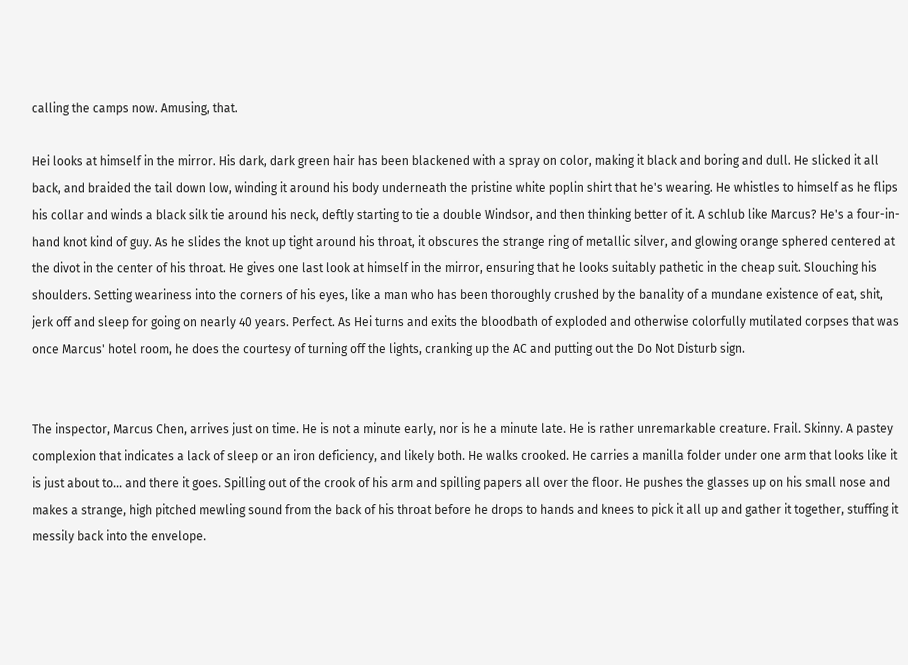calling the camps now. Amusing, that.

Hei looks at himself in the mirror. His dark, dark green hair has been blackened with a spray on color, making it black and boring and dull. He slicked it all back, and braided the tail down low, winding it around his body underneath the pristine white poplin shirt that he's wearing. He whistles to himself as he flips his collar and winds a black silk tie around his neck, deftly starting to tie a double Windsor, and then thinking better of it. A schlub like Marcus? He's a four-in-hand knot kind of guy. As he slides the knot up tight around his throat, it obscures the strange ring of metallic silver, and glowing orange sphered centered at the divot in the center of his throat. He gives one last look at himself in the mirror, ensuring that he looks suitably pathetic in the cheap suit. Slouching his shoulders. Setting weariness into the corners of his eyes, like a man who has been thoroughly crushed by the banality of a mundane existence of eat, shit, jerk off and sleep for going on nearly 40 years. Perfect. As Hei turns and exits the bloodbath of exploded and otherwise colorfully mutilated corpses that was once Marcus' hotel room, he does the courtesy of turning off the lights, cranking up the AC and putting out the Do Not Disturb sign.


The inspector, Marcus Chen, arrives just on time. He is not a minute early, nor is he a minute late. He is rather unremarkable creature. Frail. Skinny. A pastey complexion that indicates a lack of sleep or an iron deficiency, and likely both. He walks crooked. He carries a manilla folder under one arm that looks like it is just about to... and there it goes. Spilling out of the crook of his arm and spilling papers all over the floor. He pushes the glasses up on his small nose and makes a strange, high pitched mewling sound from the back of his throat before he drops to hands and knees to pick it all up and gather it together, stuffing it messily back into the envelope.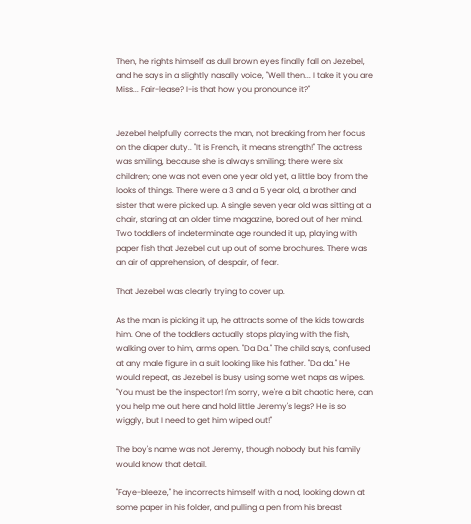Then, he rights himself as dull brown eyes finally fall on Jezebel, and he says in a slightly nasally voice, "Well then... I take it you are Miss... Fair-lease? I-is that how you pronounce it?"


Jezebel helpfully corrects the man, not breaking from her focus on the diaper duty.. "It is French, it means strength!" The actress was smiling, because she is always smiling; there were six children; one was not even one year old yet, a little boy from the looks of things. There were a 3 and a 5 year old, a brother and sister that were picked up. A single seven year old was sitting at a chair, staring at an older time magazine, bored out of her mind. Two toddlers of indeterminate age rounded it up, playing with paper fish that Jezebel cut up out of some brochures. There was an air of apprehension, of despair, of fear.

That Jezebel was clearly trying to cover up.

As the man is picking it up, he attracts some of the kids towards him. One of the toddlers actually stops playing with the fish, walking over to him, arms open. "Da Da." The child says, confused at any male figure in a suit looking like his father. "Da da." He would repeat, as Jezebel is busy using some wet naps as wipes. "You must be the inspector! I'm sorry, we're a bit chaotic here, can you help me out here and hold little Jeremy's legs? He is so wiggly, but I need to get him wiped out!"

The boy's name was not Jeremy, though nobody but his family would know that detail.

"Faye-bleeze," he incorrects himself with a nod, looking down at some paper in his folder, and pulling a pen from his breast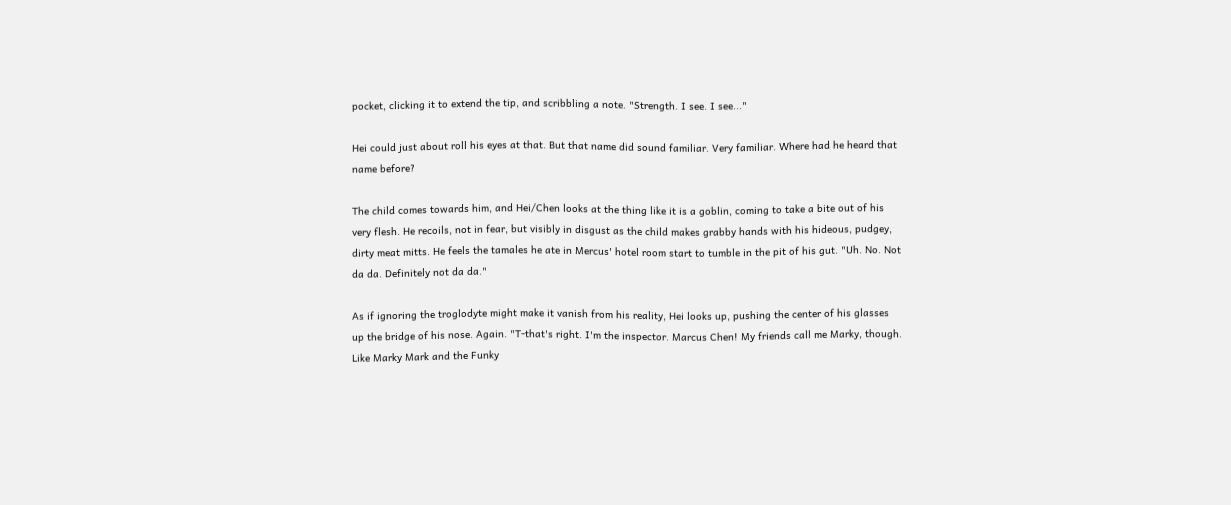pocket, clicking it to extend the tip, and scribbling a note. "Strength. I see. I see..."

Hei could just about roll his eyes at that. But that name did sound familiar. Very familiar. Where had he heard that name before?

The child comes towards him, and Hei/Chen looks at the thing like it is a goblin, coming to take a bite out of his very flesh. He recoils, not in fear, but visibly in disgust as the child makes grabby hands with his hideous, pudgey, dirty meat mitts. He feels the tamales he ate in Mercus' hotel room start to tumble in the pit of his gut. "Uh. No. Not da da. Definitely not da da."

As if ignoring the troglodyte might make it vanish from his reality, Hei looks up, pushing the center of his glasses up the bridge of his nose. Again. "T-that's right. I'm the inspector. Marcus Chen! My friends call me Marky, though. Like Marky Mark and the Funky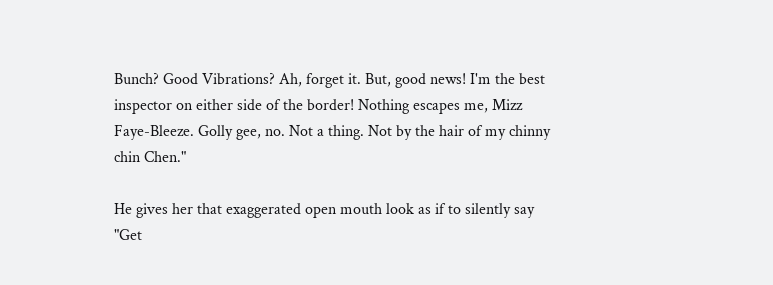Bunch? Good Vibrations? Ah, forget it. But, good news! I'm the best inspector on either side of the border! Nothing escapes me, Mizz Faye-Bleeze. Golly gee, no. Not a thing. Not by the hair of my chinny chin Chen."

He gives her that exaggerated open mouth look as if to silently say "Get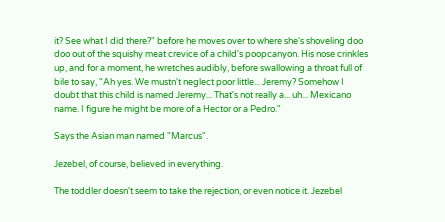it? See what I did there?" before he moves over to where she's shoveling doo doo out of the squishy meat crevice of a child's poopcanyon. His nose crinkles up, and for a moment, he wretches audibly, before swallowing a throat full of bile to say, "Ah yes. We mustn't neglect poor little... Jeremy? Somehow I doubt that this child is named Jeremy... That's not really a... uh... Mexicano name. I figure he might be more of a Hector or a Pedro."

Says the Asian man named "Marcus".

Jezebel, of course, believed in everything.

The toddler doesn't seem to take the rejection, or even notice it. Jezebel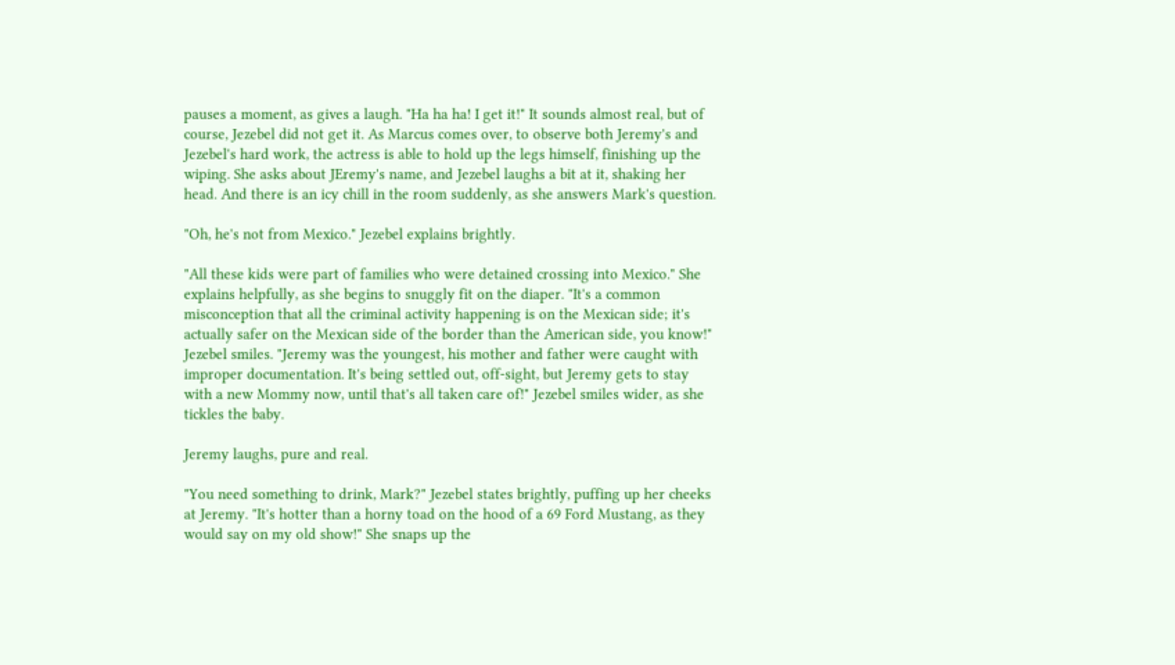pauses a moment, as gives a laugh. "Ha ha ha! I get it!" It sounds almost real, but of course, Jezebel did not get it. As Marcus comes over, to observe both Jeremy's and Jezebel's hard work, the actress is able to hold up the legs himself, finishing up the wiping. She asks about JEremy's name, and Jezebel laughs a bit at it, shaking her head. And there is an icy chill in the room suddenly, as she answers Mark's question.

"Oh, he's not from Mexico." Jezebel explains brightly.

"All these kids were part of families who were detained crossing into Mexico." She explains helpfully, as she begins to snuggly fit on the diaper. "It's a common misconception that all the criminal activity happening is on the Mexican side; it's actually safer on the Mexican side of the border than the American side, you know!" Jezebel smiles. "Jeremy was the youngest, his mother and father were caught with improper documentation. It's being settled out, off-sight, but Jeremy gets to stay with a new Mommy now, until that's all taken care of!" Jezebel smiles wider, as she tickles the baby.

Jeremy laughs, pure and real.

"You need something to drink, Mark?" Jezebel states brightly, puffing up her cheeks at Jeremy. "It's hotter than a horny toad on the hood of a 69 Ford Mustang, as they would say on my old show!" She snaps up the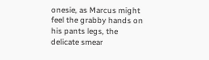onesie, as Marcus might feel the grabby hands on his pants legs, the delicate smear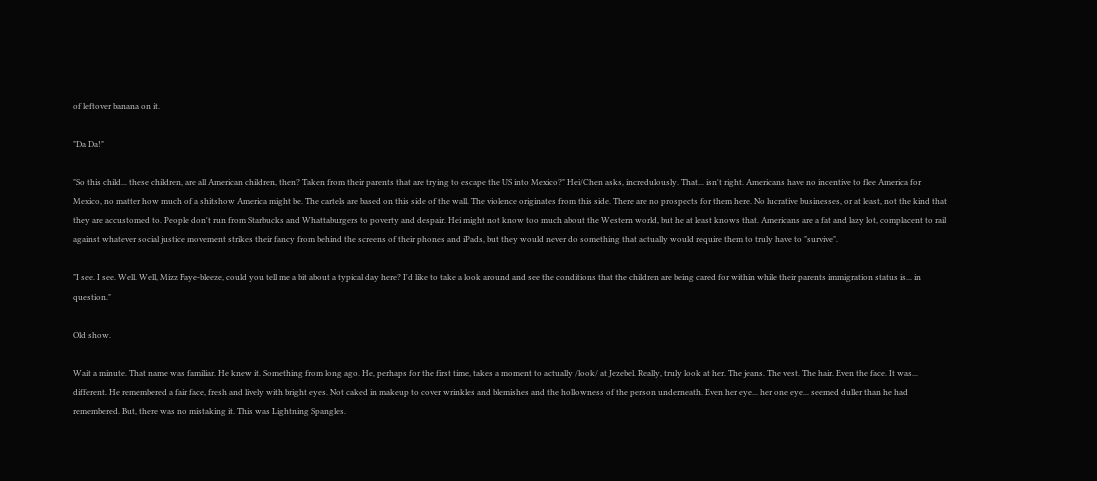of leftover banana on it.

"Da Da!"

"So this child... these children, are all American children, then? Taken from their parents that are trying to escape the US into Mexico?" Hei/Chen asks, incredulously. That... isn't right. Americans have no incentive to flee America for Mexico, no matter how much of a shitshow America might be. The cartels are based on this side of the wall. The violence originates from this side. There are no prospects for them here. No lucrative businesses, or at least, not the kind that they are accustomed to. People don't run from Starbucks and Whattaburgers to poverty and despair. Hei might not know too much about the Western world, but he at least knows that. Americans are a fat and lazy lot, complacent to rail against whatever social justice movement strikes their fancy from behind the screens of their phones and iPads, but they would never do something that actually would require them to truly have to "survive".

"I see. I see. Well. Well, Mizz Faye-bleeze, could you tell me a bit about a typical day here? I'd like to take a look around and see the conditions that the children are being cared for within while their parents immigration status is... in question."

Old show.

Wait a minute. That name was familiar. He knew it. Something from long ago. He, perhaps for the first time, takes a moment to actually /look/ at Jezebel. Really, truly look at her. The jeans. The vest. The hair. Even the face. It was... different. He remembered a fair face, fresh and lively with bright eyes. Not caked in makeup to cover wrinkles and blemishes and the hollowness of the person underneath. Even her eye... her one eye... seemed duller than he had remembered. But, there was no mistaking it. This was Lightning Spangles.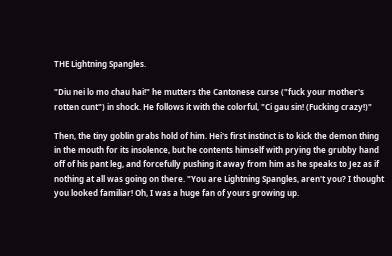THE Lightning Spangles.

"Diu nei lo mo chau hai!" he mutters the Cantonese curse ("fuck your mother's rotten cunt") in shock. He follows it with the colorful, "Ci gau sin! (Fucking crazy!)"

Then, the tiny goblin grabs hold of him. Hei's first instinct is to kick the demon thing in the mouth for its insolence, but he contents himself with prying the grubby hand off of his pant leg, and forcefully pushing it away from him as he speaks to Jez as if nothing at all was going on there. "You are Lightning Spangles, aren't you? I thought you looked familiar! Oh, I was a huge fan of yours growing up.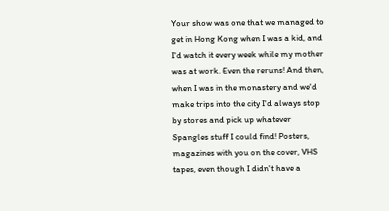Your show was one that we managed to get in Hong Kong when I was a kid, and I'd watch it every week while my mother was at work. Even the reruns! And then, when I was in the monastery and we'd make trips into the city I'd always stop by stores and pick up whatever Spangles stuff I could find! Posters, magazines with you on the cover, VHS tapes, even though I didn't have a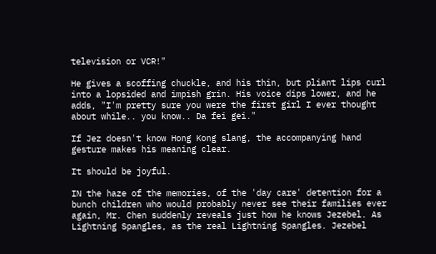television or VCR!"

He gives a scoffing chuckle, and his thin, but pliant lips curl into a lopsided and impish grin. His voice dips lower, and he adds, "I'm pretty sure you were the first girl I ever thought about while.. you know.. Da fei gei."

If Jez doesn't know Hong Kong slang, the accompanying hand gesture makes his meaning clear.

It should be joyful.

IN the haze of the memories, of the 'day care' detention for a bunch children who would probably never see their families ever again, Mr. Chen suddenly reveals just how he knows Jezebel. As Lightning Spangles, as the real Lightning Spangles. Jezebel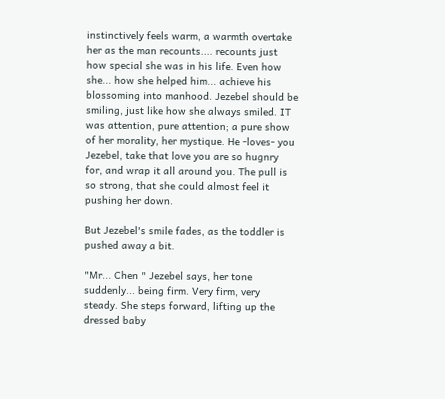instinctively feels warm, a warmth overtake her as the man recounts.... recounts just how special she was in his life. Even how she... how she helped him... achieve his blossoming into manhood. Jezebel should be smiling, just like how she always smiled. IT was attention, pure attention; a pure show of her morality, her mystique. He -loves- you Jezebel, take that love you are so hugnry for, and wrap it all around you. The pull is so strong, that she could almost feel it pushing her down.

But Jezebel's smile fades, as the toddler is pushed away a bit.

"Mr... Chen " Jezebel says, her tone suddenly... being firm. Very firm, very steady. She steps forward, lifting up the dressed baby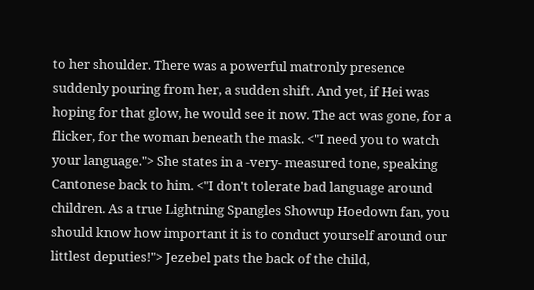to her shoulder. There was a powerful matronly presence suddenly pouring from her, a sudden shift. And yet, if Hei was hoping for that glow, he would see it now. The act was gone, for a flicker, for the woman beneath the mask. <"I need you to watch your language."> She states in a -very- measured tone, speaking Cantonese back to him. <"I don't tolerate bad language around children. As a true Lightning Spangles Showup Hoedown fan, you should know how important it is to conduct yourself around our littlest deputies!"> Jezebel pats the back of the child,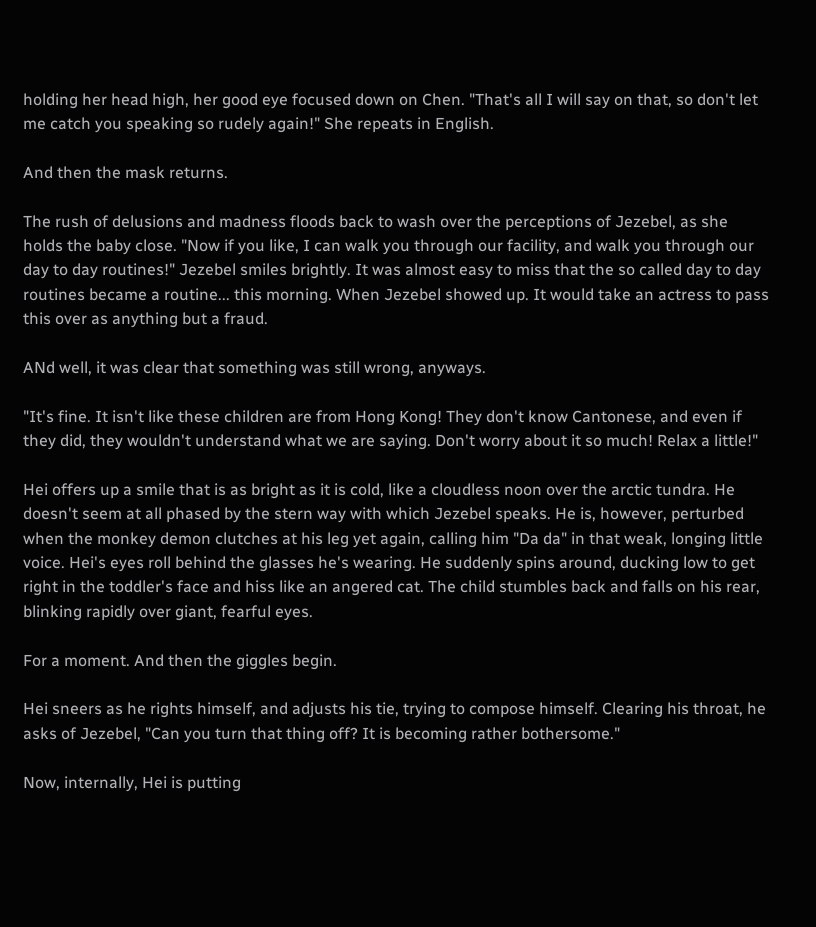holding her head high, her good eye focused down on Chen. "That's all I will say on that, so don't let me catch you speaking so rudely again!" She repeats in English.

And then the mask returns.

The rush of delusions and madness floods back to wash over the perceptions of Jezebel, as she holds the baby close. "Now if you like, I can walk you through our facility, and walk you through our day to day routines!" Jezebel smiles brightly. It was almost easy to miss that the so called day to day routines became a routine... this morning. When Jezebel showed up. It would take an actress to pass this over as anything but a fraud.

ANd well, it was clear that something was still wrong, anyways.

"It's fine. It isn't like these children are from Hong Kong! They don't know Cantonese, and even if they did, they wouldn't understand what we are saying. Don't worry about it so much! Relax a little!"

Hei offers up a smile that is as bright as it is cold, like a cloudless noon over the arctic tundra. He doesn't seem at all phased by the stern way with which Jezebel speaks. He is, however, perturbed when the monkey demon clutches at his leg yet again, calling him "Da da" in that weak, longing little voice. Hei's eyes roll behind the glasses he's wearing. He suddenly spins around, ducking low to get right in the toddler's face and hiss like an angered cat. The child stumbles back and falls on his rear, blinking rapidly over giant, fearful eyes.

For a moment. And then the giggles begin.

Hei sneers as he rights himself, and adjusts his tie, trying to compose himself. Clearing his throat, he asks of Jezebel, "Can you turn that thing off? It is becoming rather bothersome."

Now, internally, Hei is putting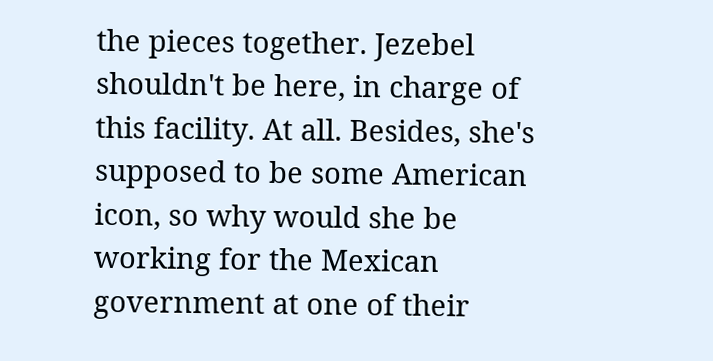the pieces together. Jezebel shouldn't be here, in charge of this facility. At all. Besides, she's supposed to be some American icon, so why would she be working for the Mexican government at one of their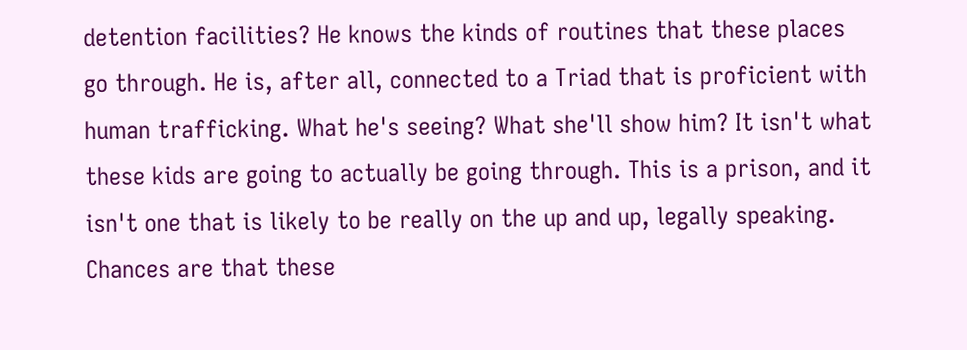detention facilities? He knows the kinds of routines that these places go through. He is, after all, connected to a Triad that is proficient with human trafficking. What he's seeing? What she'll show him? It isn't what these kids are going to actually be going through. This is a prison, and it isn't one that is likely to be really on the up and up, legally speaking. Chances are that these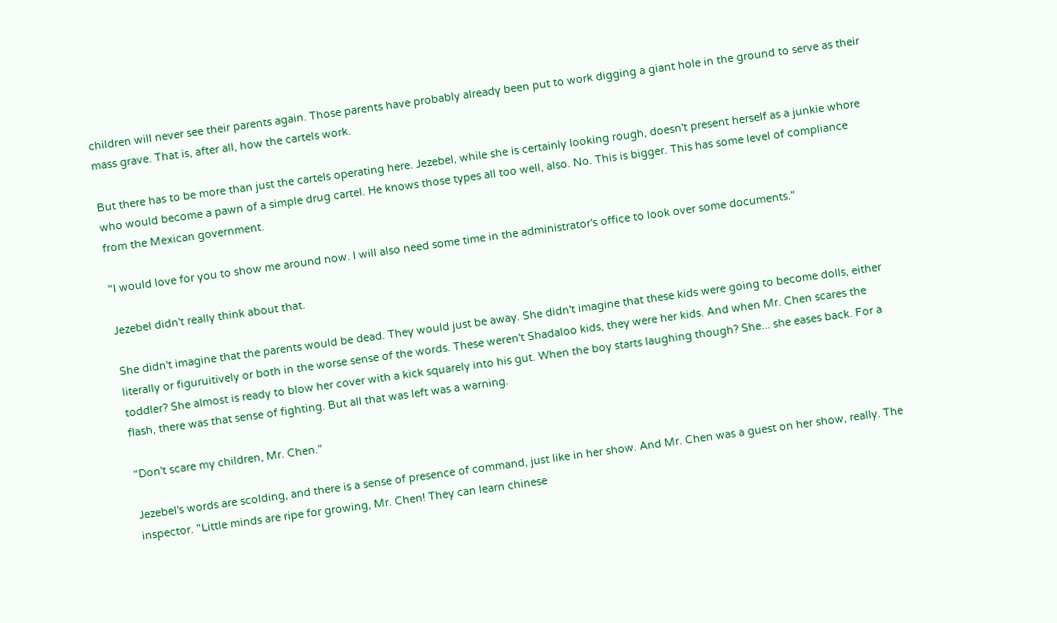children will never see their parents again. Those parents have probably already been put to work digging a giant hole in the ground to serve as their mass grave. That is, after all, how the cartels work.

But there has to be more than just the cartels operating here. Jezebel, while she is certainly looking rough, doesn't present herself as a junkie whore who would become a pawn of a simple drug cartel. He knows those types all too well, also. No. This is bigger. This has some level of compliance from the Mexican government.

"I would love for you to show me around now. I will also need some time in the administrator's office to look over some documents."

Jezebel didn't really think about that.

She didn't imagine that the parents would be dead. They would just be away. She didn't imagine that these kids were going to become dolls, either literally or figuruitively or both in the worse sense of the words. These weren't Shadaloo kids, they were her kids. And when Mr. Chen scares the toddler? She almost is ready to blow her cover with a kick squarely into his gut. When the boy starts laughing though? She... she eases back. For a flash, there was that sense of fighting. But all that was left was a warning.

"Don't scare my children, Mr. Chen."

Jezebel's words are scolding, and there is a sense of presence of command, just like in her show. And Mr. Chen was a guest on her show, really. The inspector. "Little minds are ripe for growing, Mr. Chen! They can learn chinese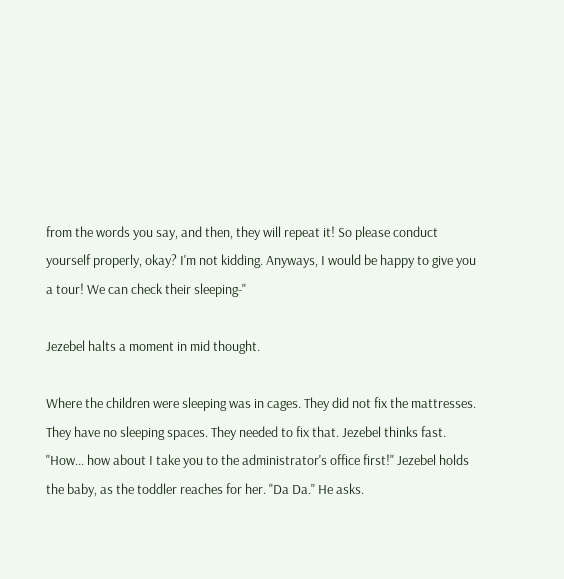from the words you say, and then, they will repeat it! So please conduct yourself properly, okay? I'm not kidding. Anyways, I would be happy to give you a tour! We can check their sleeping-"

Jezebel halts a moment in mid thought.

Where the children were sleeping was in cages. They did not fix the mattresses. They have no sleeping spaces. They needed to fix that. Jezebel thinks fast. "How... how about I take you to the administrator's office first!" Jezebel holds the baby, as the toddler reaches for her. "Da Da." He asks.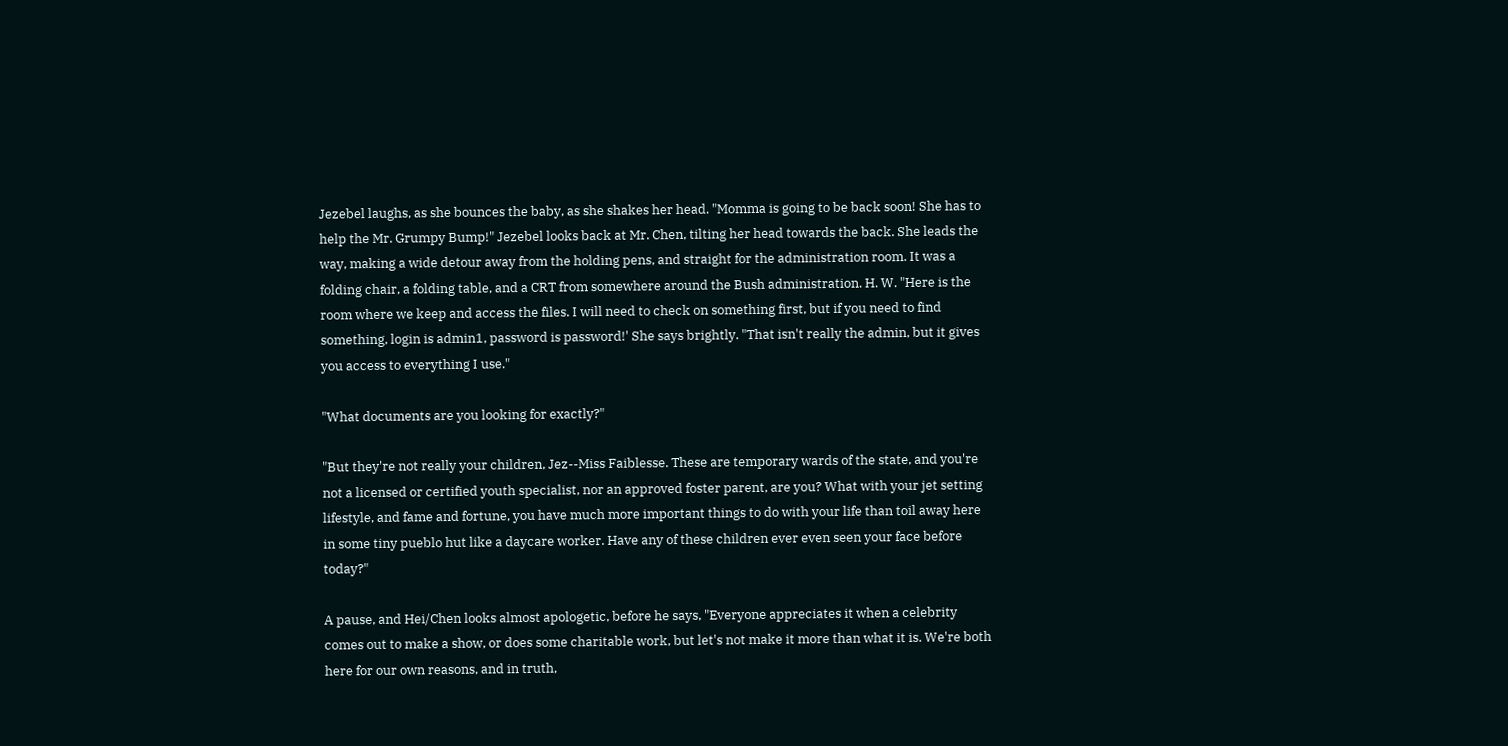Jezebel laughs, as she bounces the baby, as she shakes her head. "Momma is going to be back soon! She has to help the Mr. Grumpy Bump!" Jezebel looks back at Mr. Chen, tilting her head towards the back. She leads the way, making a wide detour away from the holding pens, and straight for the administration room. It was a folding chair, a folding table, and a CRT from somewhere around the Bush administration. H. W. "Here is the room where we keep and access the files. I will need to check on something first, but if you need to find something, login is admin1, password is password!' She says brightly. "That isn't really the admin, but it gives you access to everything I use."

"What documents are you looking for exactly?"

"But they're not really your children, Jez--Miss Faiblesse. These are temporary wards of the state, and you're not a licensed or certified youth specialist, nor an approved foster parent, are you? What with your jet setting lifestyle, and fame and fortune, you have much more important things to do with your life than toil away here in some tiny pueblo hut like a daycare worker. Have any of these children ever even seen your face before today?"

A pause, and Hei/Chen looks almost apologetic, before he says, "Everyone appreciates it when a celebrity comes out to make a show, or does some charitable work, but let's not make it more than what it is. We're both here for our own reasons, and in truth,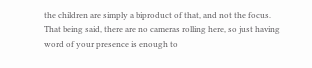the children are simply a biproduct of that, and not the focus. That being said, there are no cameras rolling here, so just having word of your presence is enough to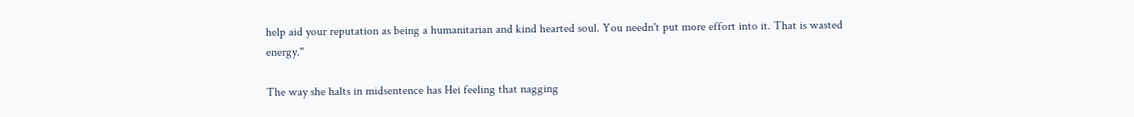help aid your reputation as being a humanitarian and kind hearted soul. You needn't put more effort into it. That is wasted energy."

The way she halts in midsentence has Hei feeling that nagging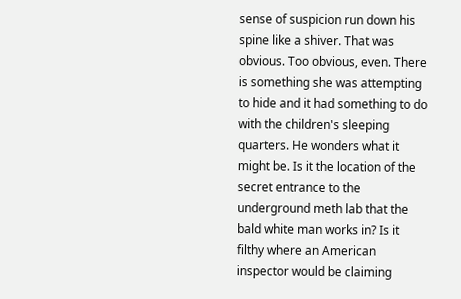sense of suspicion run down his spine like a shiver. That was obvious. Too obvious, even. There is something she was attempting to hide and it had something to do with the children's sleeping quarters. He wonders what it might be. Is it the location of the secret entrance to the underground meth lab that the bald white man works in? Is it filthy where an American inspector would be claiming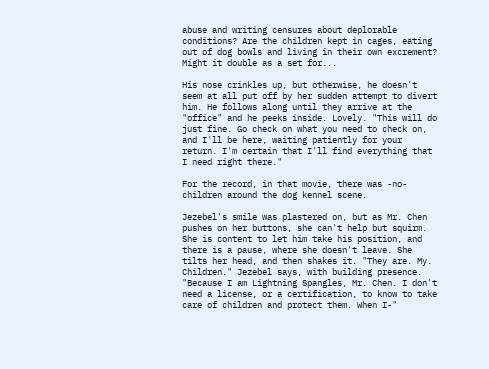abuse and writing censures about deplorable conditions? Are the children kept in cages, eating out of dog bowls and living in their own excrement? Might it double as a set for...

His nose crinkles up, but otherwise, he doesn't seem at all put off by her sudden attempt to divert him. He follows along until they arrive at the "office" and he peeks inside. Lovely. "This will do just fine. Go check on what you need to check on, and I'll be here, waiting patiently for your return. I'm certain that I'll find everything that I need right there."

For the record, in that movie, there was -no- children around the dog kennel scene.

Jezebel's smile was plastered on, but as Mr. Chen pushes on her buttons, she can't help but squirm. She is content to let him take his position, and there is a pause, where she doesn't leave. She tilts her head, and then shakes it. "They are. My. Children." Jezebel says, with building presence. "Because I am Lightning Spangles, Mr. Chen. I don't need a license, or a certification, to know to take care of children and protect them. When I-"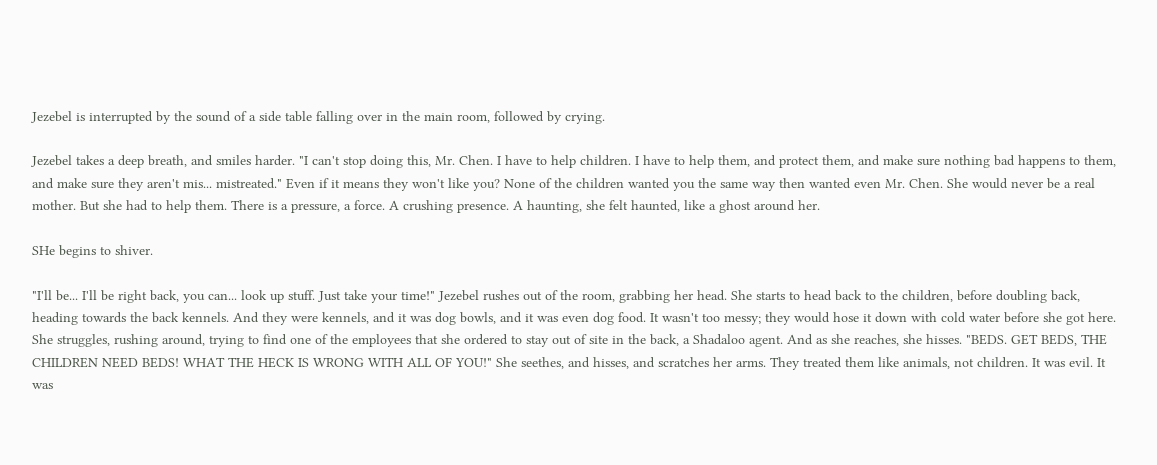Jezebel is interrupted by the sound of a side table falling over in the main room, followed by crying.

Jezebel takes a deep breath, and smiles harder. "I can't stop doing this, Mr. Chen. I have to help children. I have to help them, and protect them, and make sure nothing bad happens to them, and make sure they aren't mis... mistreated." Even if it means they won't like you? None of the children wanted you the same way then wanted even Mr. Chen. She would never be a real mother. But she had to help them. There is a pressure, a force. A crushing presence. A haunting, she felt haunted, like a ghost around her.

SHe begins to shiver.

"I'll be... I'll be right back, you can... look up stuff. Just take your time!" Jezebel rushes out of the room, grabbing her head. She starts to head back to the children, before doubling back, heading towards the back kennels. And they were kennels, and it was dog bowls, and it was even dog food. It wasn't too messy; they would hose it down with cold water before she got here. She struggles, rushing around, trying to find one of the employees that she ordered to stay out of site in the back, a Shadaloo agent. And as she reaches, she hisses. "BEDS. GET BEDS, THE CHILDREN NEED BEDS! WHAT THE HECK IS WRONG WITH ALL OF YOU!" She seethes, and hisses, and scratches her arms. They treated them like animals, not children. It was evil. It was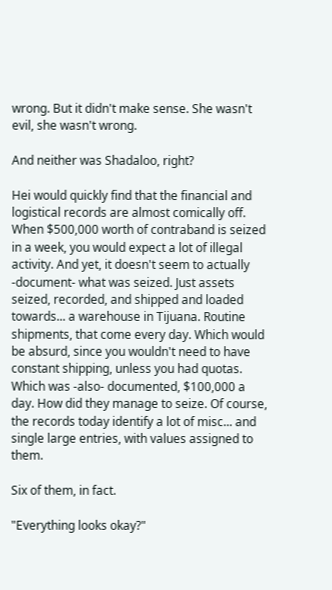wrong. But it didn't make sense. She wasn't evil, she wasn't wrong.

And neither was Shadaloo, right?

Hei would quickly find that the financial and logistical records are almost comically off. When $500,000 worth of contraband is seized in a week, you would expect a lot of illegal activity. And yet, it doesn't seem to actually -document- what was seized. Just assets seized, recorded, and shipped and loaded towards... a warehouse in Tijuana. Routine shipments, that come every day. Which would be absurd, since you wouldn't need to have constant shipping, unless you had quotas. Which was -also- documented, $100,000 a day. How did they manage to seize. Of course, the records today identify a lot of misc... and single large entries, with values assigned to them.

Six of them, in fact.

"Everything looks okay?"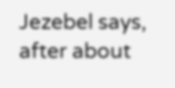Jezebel says, after about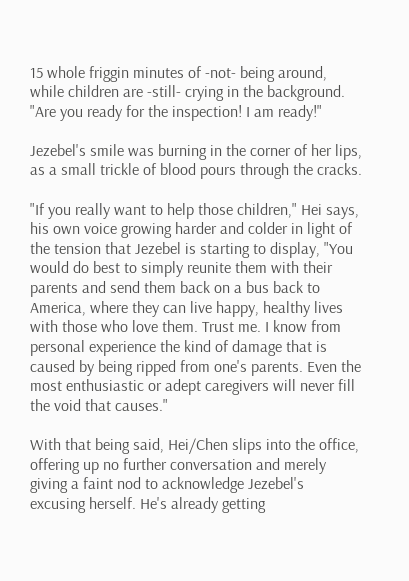15 whole friggin minutes of -not- being around, while children are -still- crying in the background. "Are you ready for the inspection! I am ready!"

Jezebel's smile was burning in the corner of her lips, as a small trickle of blood pours through the cracks.

"If you really want to help those children," Hei says, his own voice growing harder and colder in light of the tension that Jezebel is starting to display, "You would do best to simply reunite them with their parents and send them back on a bus back to America, where they can live happy, healthy lives with those who love them. Trust me. I know from personal experience the kind of damage that is caused by being ripped from one's parents. Even the most enthusiastic or adept caregivers will never fill the void that causes."

With that being said, Hei/Chen slips into the office, offering up no further conversation and merely giving a faint nod to acknowledge Jezebel's excusing herself. He's already getting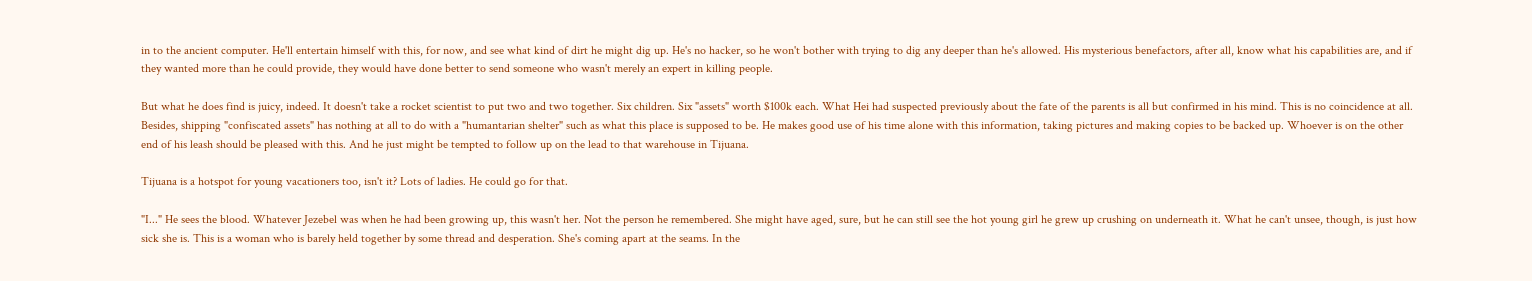in to the ancient computer. He'll entertain himself with this, for now, and see what kind of dirt he might dig up. He's no hacker, so he won't bother with trying to dig any deeper than he's allowed. His mysterious benefactors, after all, know what his capabilities are, and if they wanted more than he could provide, they would have done better to send someone who wasn't merely an expert in killing people.

But what he does find is juicy, indeed. It doesn't take a rocket scientist to put two and two together. Six children. Six "assets" worth $100k each. What Hei had suspected previously about the fate of the parents is all but confirmed in his mind. This is no coincidence at all. Besides, shipping "confiscated assets" has nothing at all to do with a "humantarian shelter" such as what this place is supposed to be. He makes good use of his time alone with this information, taking pictures and making copies to be backed up. Whoever is on the other end of his leash should be pleased with this. And he just might be tempted to follow up on the lead to that warehouse in Tijuana.

Tijuana is a hotspot for young vacationers too, isn't it? Lots of ladies. He could go for that.

"I..." He sees the blood. Whatever Jezebel was when he had been growing up, this wasn't her. Not the person he remembered. She might have aged, sure, but he can still see the hot young girl he grew up crushing on underneath it. What he can't unsee, though, is just how sick she is. This is a woman who is barely held together by some thread and desperation. She's coming apart at the seams. In the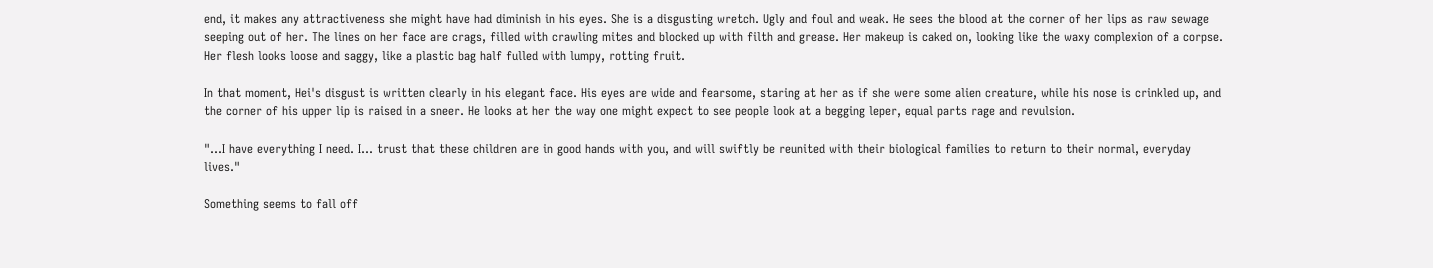end, it makes any attractiveness she might have had diminish in his eyes. She is a disgusting wretch. Ugly and foul and weak. He sees the blood at the corner of her lips as raw sewage seeping out of her. The lines on her face are crags, filled with crawling mites and blocked up with filth and grease. Her makeup is caked on, looking like the waxy complexion of a corpse. Her flesh looks loose and saggy, like a plastic bag half fulled with lumpy, rotting fruit.

In that moment, Hei's disgust is written clearly in his elegant face. His eyes are wide and fearsome, staring at her as if she were some alien creature, while his nose is crinkled up, and the corner of his upper lip is raised in a sneer. He looks at her the way one might expect to see people look at a begging leper, equal parts rage and revulsion.

"...I have everything I need. I... trust that these children are in good hands with you, and will swiftly be reunited with their biological families to return to their normal, everyday lives."

Something seems to fall off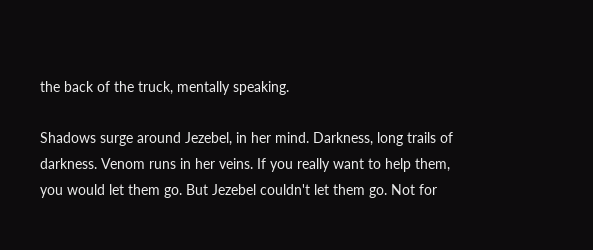the back of the truck, mentally speaking.

Shadows surge around Jezebel, in her mind. Darkness, long trails of darkness. Venom runs in her veins. If you really want to help them, you would let them go. But Jezebel couldn't let them go. Not for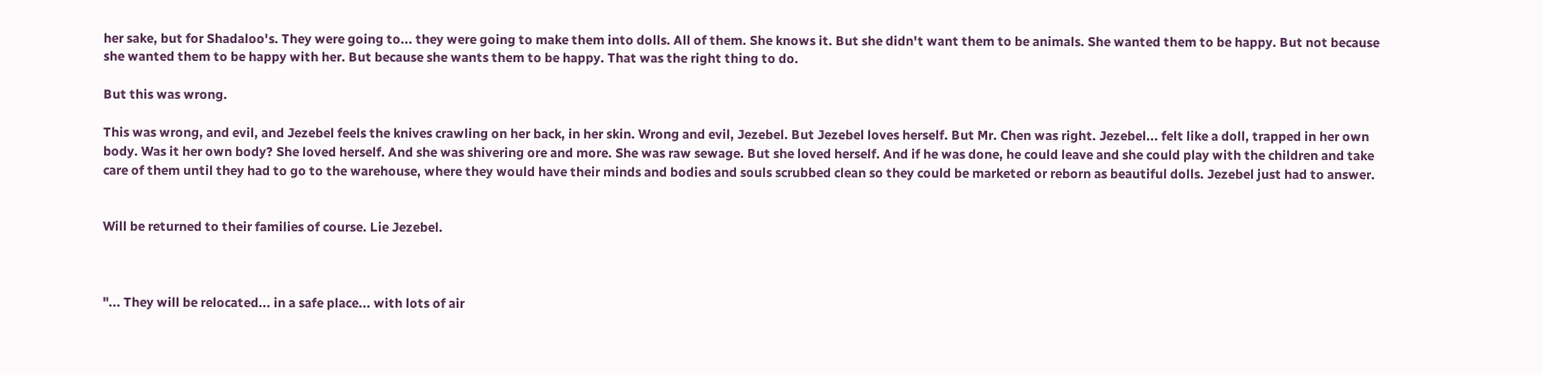her sake, but for Shadaloo's. They were going to... they were going to make them into dolls. All of them. She knows it. But she didn't want them to be animals. She wanted them to be happy. But not because she wanted them to be happy with her. But because she wants them to be happy. That was the right thing to do.

But this was wrong.

This was wrong, and evil, and Jezebel feels the knives crawling on her back, in her skin. Wrong and evil, Jezebel. But Jezebel loves herself. But Mr. Chen was right. Jezebel... felt like a doll, trapped in her own body. Was it her own body? She loved herself. And she was shivering ore and more. She was raw sewage. But she loved herself. And if he was done, he could leave and she could play with the children and take care of them until they had to go to the warehouse, where they would have their minds and bodies and souls scrubbed clean so they could be marketed or reborn as beautiful dolls. Jezebel just had to answer.


Will be returned to their families of course. Lie Jezebel.



"... They will be relocated... in a safe place... with lots of air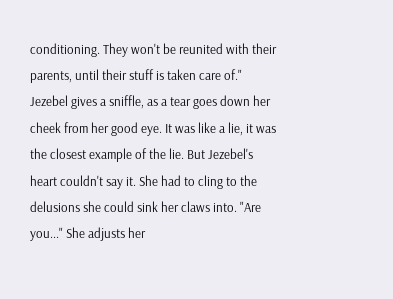conditioning. They won't be reunited with their parents, until their stuff is taken care of." Jezebel gives a sniffle, as a tear goes down her cheek from her good eye. It was like a lie, it was the closest example of the lie. But Jezebel's heart couldn't say it. She had to cling to the delusions she could sink her claws into. "Are you..." She adjusts her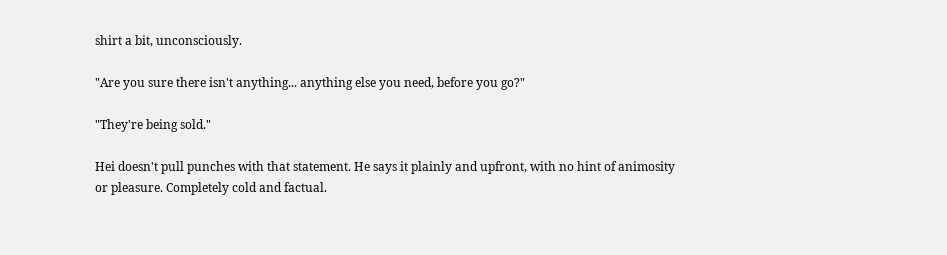shirt a bit, unconsciously.

"Are you sure there isn't anything... anything else you need, before you go?"

"They're being sold."

Hei doesn't pull punches with that statement. He says it plainly and upfront, with no hint of animosity or pleasure. Completely cold and factual.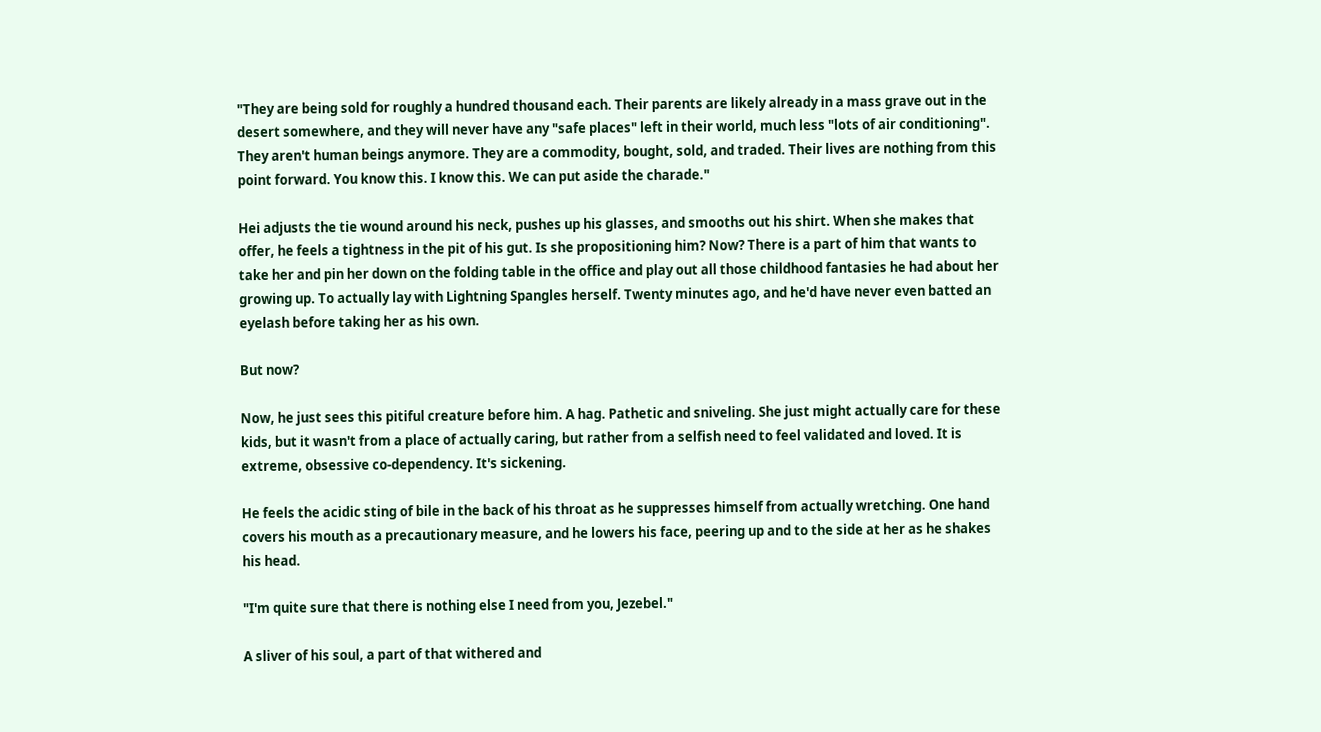"They are being sold for roughly a hundred thousand each. Their parents are likely already in a mass grave out in the desert somewhere, and they will never have any "safe places" left in their world, much less "lots of air conditioning". They aren't human beings anymore. They are a commodity, bought, sold, and traded. Their lives are nothing from this point forward. You know this. I know this. We can put aside the charade."

Hei adjusts the tie wound around his neck, pushes up his glasses, and smooths out his shirt. When she makes that offer, he feels a tightness in the pit of his gut. Is she propositioning him? Now? There is a part of him that wants to take her and pin her down on the folding table in the office and play out all those childhood fantasies he had about her growing up. To actually lay with Lightning Spangles herself. Twenty minutes ago, and he'd have never even batted an eyelash before taking her as his own.

But now?

Now, he just sees this pitiful creature before him. A hag. Pathetic and sniveling. She just might actually care for these kids, but it wasn't from a place of actually caring, but rather from a selfish need to feel validated and loved. It is extreme, obsessive co-dependency. It's sickening.

He feels the acidic sting of bile in the back of his throat as he suppresses himself from actually wretching. One hand covers his mouth as a precautionary measure, and he lowers his face, peering up and to the side at her as he shakes his head.

"I'm quite sure that there is nothing else I need from you, Jezebel."

A sliver of his soul, a part of that withered and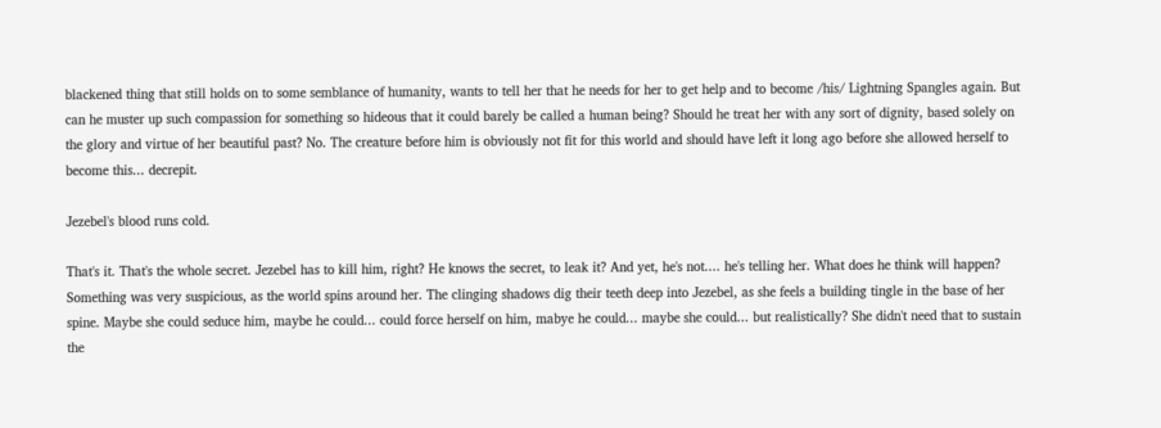blackened thing that still holds on to some semblance of humanity, wants to tell her that he needs for her to get help and to become /his/ Lightning Spangles again. But can he muster up such compassion for something so hideous that it could barely be called a human being? Should he treat her with any sort of dignity, based solely on the glory and virtue of her beautiful past? No. The creature before him is obviously not fit for this world and should have left it long ago before she allowed herself to become this... decrepit.

Jezebel's blood runs cold.

That's it. That's the whole secret. Jezebel has to kill him, right? He knows the secret, to leak it? And yet, he's not.... he's telling her. What does he think will happen? Something was very suspicious, as the world spins around her. The clinging shadows dig their teeth deep into Jezebel, as she feels a building tingle in the base of her spine. Maybe she could seduce him, maybe he could... could force herself on him, mabye he could... maybe she could... but realistically? She didn't need that to sustain the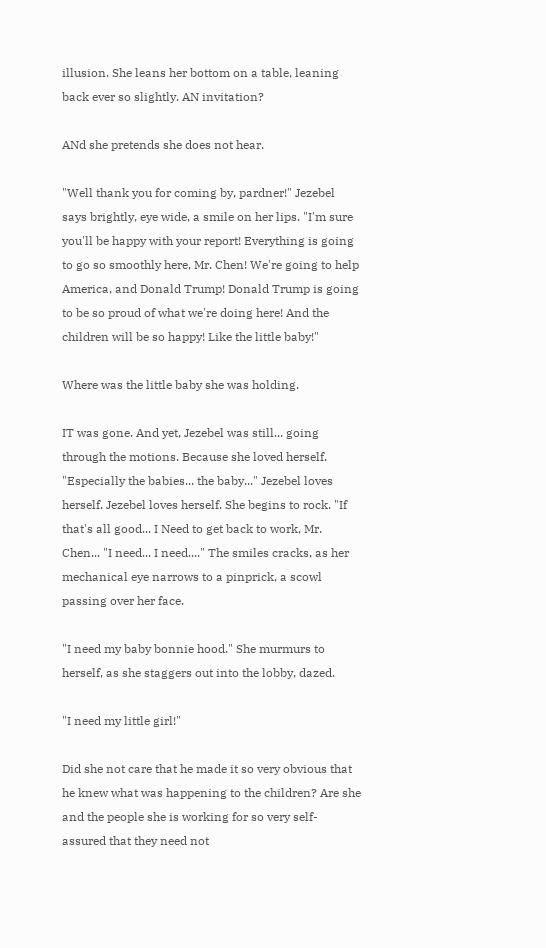illusion. She leans her bottom on a table, leaning back ever so slightly. AN invitation?

ANd she pretends she does not hear.

"Well thank you for coming by, pardner!" Jezebel says brightly, eye wide, a smile on her lips. "I'm sure you'll be happy with your report! Everything is going to go so smoothly here, Mr. Chen! We're going to help America, and Donald Trump! Donald Trump is going to be so proud of what we're doing here! And the children will be so happy! Like the little baby!"

Where was the little baby she was holding.

IT was gone. And yet, Jezebel was still... going through the motions. Because she loved herself. "Especially the babies... the baby..." Jezebel loves herself. Jezebel loves herself. She begins to rock. "If that's all good... I Need to get back to work, Mr. Chen... "I need... I need...." The smiles cracks, as her mechanical eye narrows to a pinprick, a scowl passing over her face.

"I need my baby bonnie hood." She murmurs to herself, as she staggers out into the lobby, dazed.

"I need my little girl!"

Did she not care that he made it so very obvious that he knew what was happening to the children? Are she and the people she is working for so very self-assured that they need not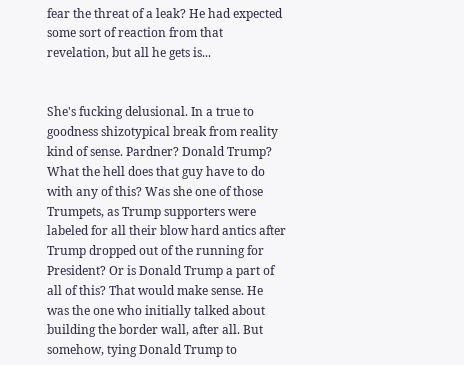fear the threat of a leak? He had expected some sort of reaction from that revelation, but all he gets is...


She's fucking delusional. In a true to goodness shizotypical break from reality kind of sense. Pardner? Donald Trump? What the hell does that guy have to do with any of this? Was she one of those Trumpets, as Trump supporters were labeled for all their blow hard antics after Trump dropped out of the running for President? Or is Donald Trump a part of all of this? That would make sense. He was the one who initially talked about building the border wall, after all. But somehow, tying Donald Trump to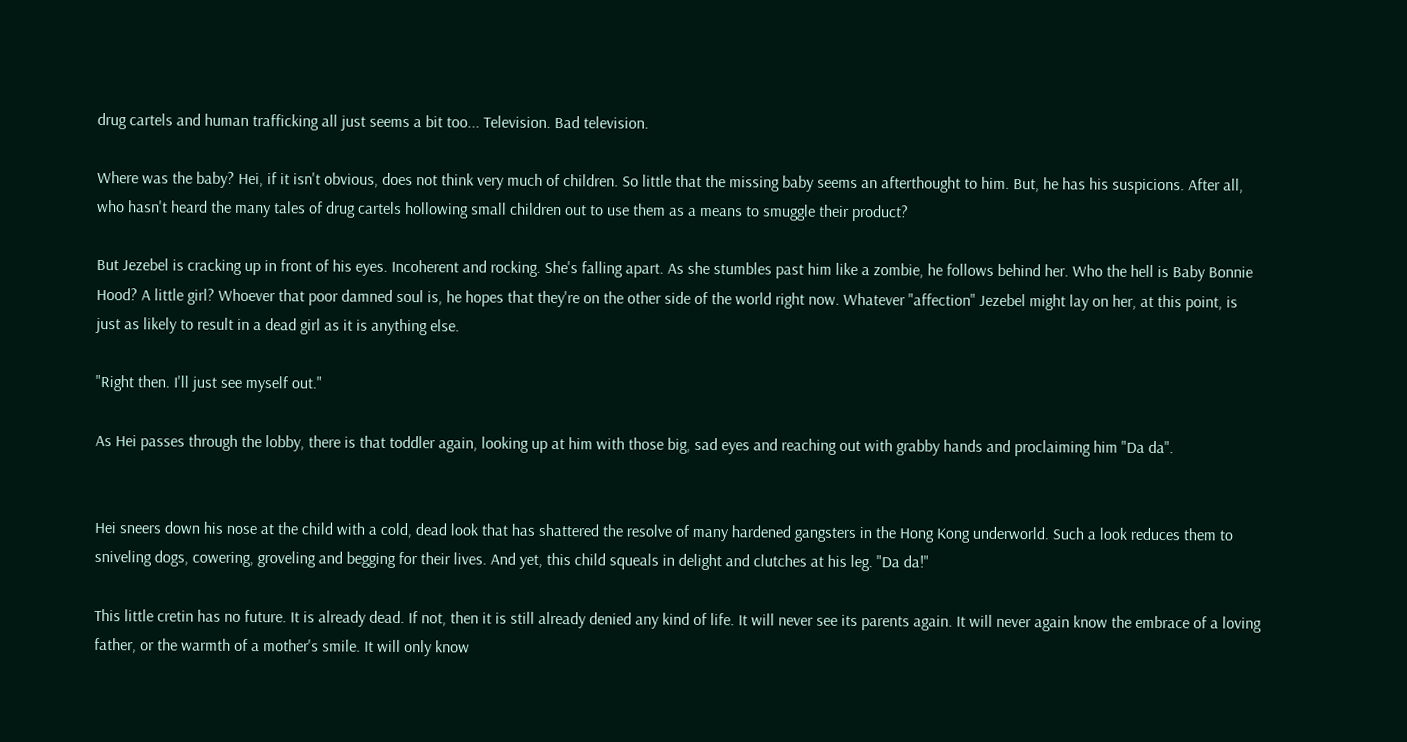drug cartels and human trafficking all just seems a bit too... Television. Bad television.

Where was the baby? Hei, if it isn't obvious, does not think very much of children. So little that the missing baby seems an afterthought to him. But, he has his suspicions. After all, who hasn't heard the many tales of drug cartels hollowing small children out to use them as a means to smuggle their product?

But Jezebel is cracking up in front of his eyes. Incoherent and rocking. She's falling apart. As she stumbles past him like a zombie, he follows behind her. Who the hell is Baby Bonnie Hood? A little girl? Whoever that poor damned soul is, he hopes that they're on the other side of the world right now. Whatever "affection" Jezebel might lay on her, at this point, is just as likely to result in a dead girl as it is anything else.

"Right then. I'll just see myself out."

As Hei passes through the lobby, there is that toddler again, looking up at him with those big, sad eyes and reaching out with grabby hands and proclaiming him "Da da".


Hei sneers down his nose at the child with a cold, dead look that has shattered the resolve of many hardened gangsters in the Hong Kong underworld. Such a look reduces them to sniveling dogs, cowering, groveling and begging for their lives. And yet, this child squeals in delight and clutches at his leg. "Da da!"

This little cretin has no future. It is already dead. If not, then it is still already denied any kind of life. It will never see its parents again. It will never again know the embrace of a loving father, or the warmth of a mother's smile. It will only know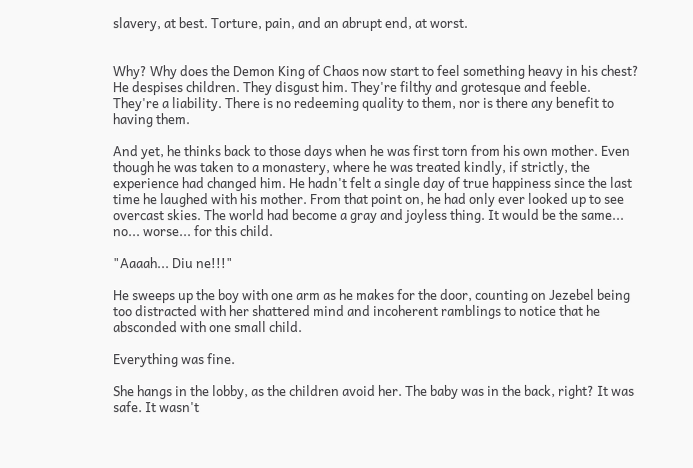slavery, at best. Torture, pain, and an abrupt end, at worst.


Why? Why does the Demon King of Chaos now start to feel something heavy in his chest? He despises children. They disgust him. They're filthy and grotesque and feeble. They're a liability. There is no redeeming quality to them, nor is there any benefit to having them.

And yet, he thinks back to those days when he was first torn from his own mother. Even though he was taken to a monastery, where he was treated kindly, if strictly, the experience had changed him. He hadn't felt a single day of true happiness since the last time he laughed with his mother. From that point on, he had only ever looked up to see overcast skies. The world had become a gray and joyless thing. It would be the same... no... worse... for this child.

"Aaaah... Diu ne!!!"

He sweeps up the boy with one arm as he makes for the door, counting on Jezebel being too distracted with her shattered mind and incoherent ramblings to notice that he absconded with one small child.

Everything was fine.

She hangs in the lobby, as the children avoid her. The baby was in the back, right? It was safe. It wasn't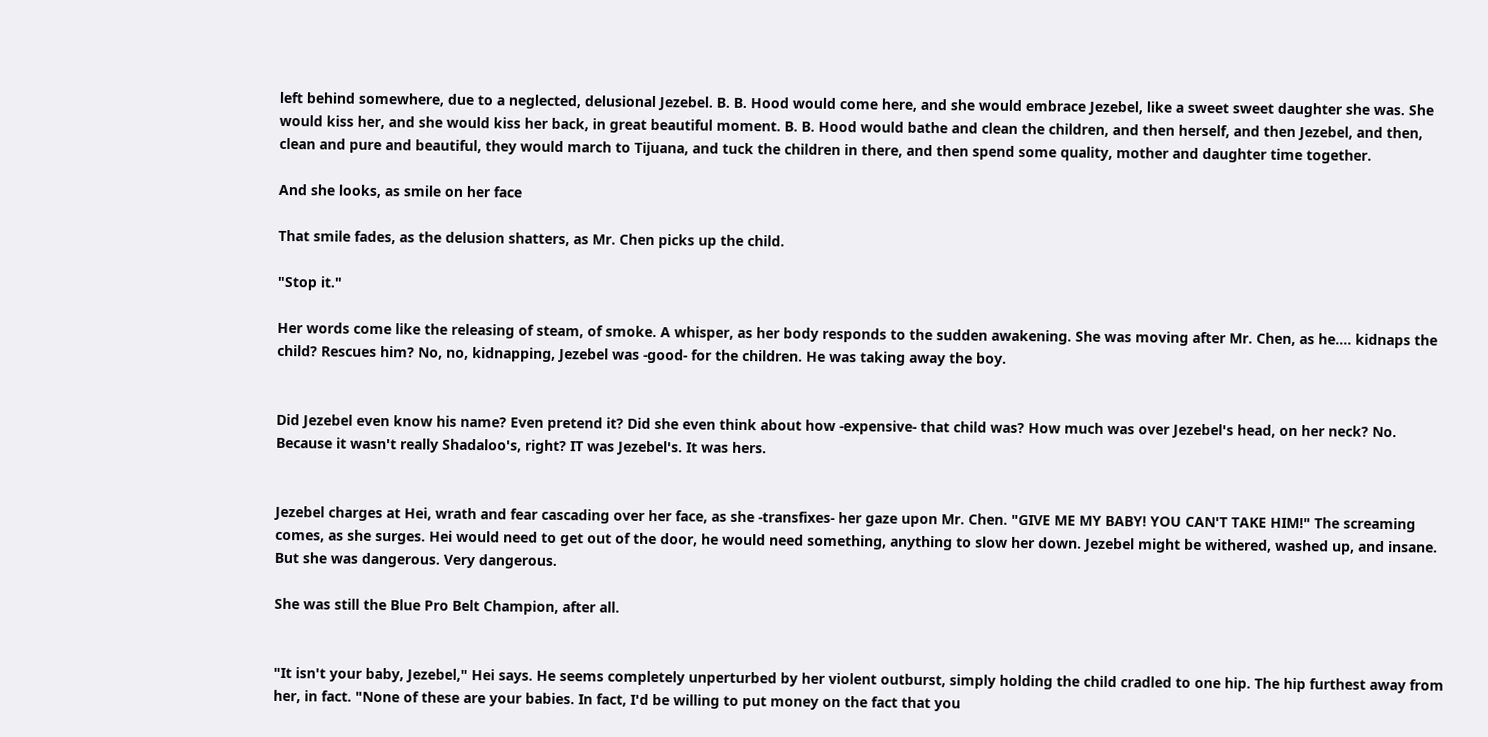left behind somewhere, due to a neglected, delusional Jezebel. B. B. Hood would come here, and she would embrace Jezebel, like a sweet sweet daughter she was. She would kiss her, and she would kiss her back, in great beautiful moment. B. B. Hood would bathe and clean the children, and then herself, and then Jezebel, and then, clean and pure and beautiful, they would march to Tijuana, and tuck the children in there, and then spend some quality, mother and daughter time together.

And she looks, as smile on her face

That smile fades, as the delusion shatters, as Mr. Chen picks up the child.

"Stop it."

Her words come like the releasing of steam, of smoke. A whisper, as her body responds to the sudden awakening. She was moving after Mr. Chen, as he.... kidnaps the child? Rescues him? No, no, kidnapping, Jezebel was -good- for the children. He was taking away the boy.


Did Jezebel even know his name? Even pretend it? Did she even think about how -expensive- that child was? How much was over Jezebel's head, on her neck? No. Because it wasn't really Shadaloo's, right? IT was Jezebel's. It was hers.


Jezebel charges at Hei, wrath and fear cascading over her face, as she -transfixes- her gaze upon Mr. Chen. "GIVE ME MY BABY! YOU CAN'T TAKE HIM!" The screaming comes, as she surges. Hei would need to get out of the door, he would need something, anything to slow her down. Jezebel might be withered, washed up, and insane. But she was dangerous. Very dangerous.

She was still the Blue Pro Belt Champion, after all.


"It isn't your baby, Jezebel," Hei says. He seems completely unperturbed by her violent outburst, simply holding the child cradled to one hip. The hip furthest away from her, in fact. "None of these are your babies. In fact, I'd be willing to put money on the fact that you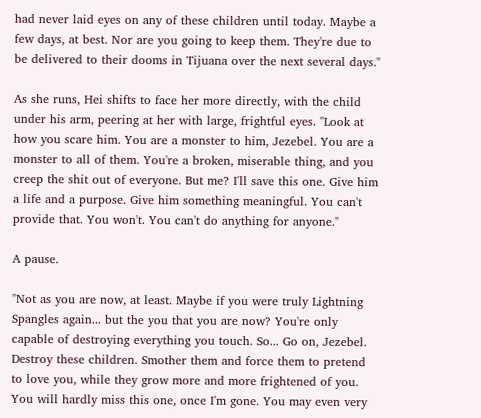had never laid eyes on any of these children until today. Maybe a few days, at best. Nor are you going to keep them. They're due to be delivered to their dooms in Tijuana over the next several days."

As she runs, Hei shifts to face her more directly, with the child under his arm, peering at her with large, frightful eyes. "Look at how you scare him. You are a monster to him, Jezebel. You are a monster to all of them. You're a broken, miserable thing, and you creep the shit out of everyone. But me? I'll save this one. Give him a life and a purpose. Give him something meaningful. You can't provide that. You won't. You can't do anything for anyone."

A pause.

"Not as you are now, at least. Maybe if you were truly Lightning Spangles again... but the you that you are now? You're only capable of destroying everything you touch. So... Go on, Jezebel. Destroy these children. Smother them and force them to pretend to love you, while they grow more and more frightened of you. You will hardly miss this one, once I'm gone. You may even very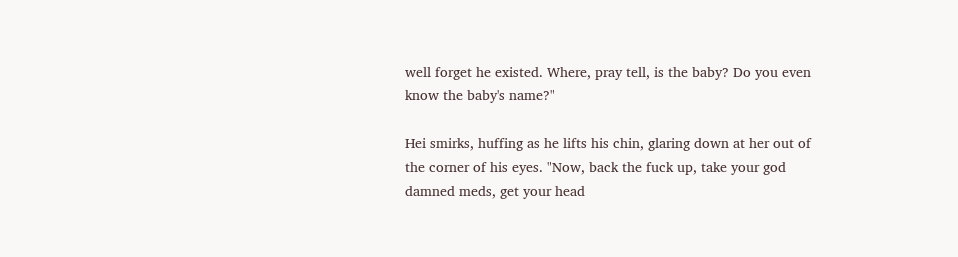well forget he existed. Where, pray tell, is the baby? Do you even know the baby's name?"

Hei smirks, huffing as he lifts his chin, glaring down at her out of the corner of his eyes. "Now, back the fuck up, take your god damned meds, get your head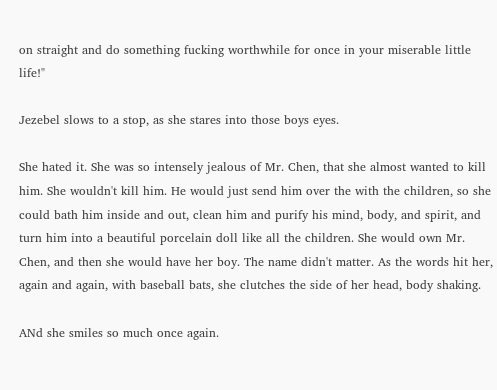on straight and do something fucking worthwhile for once in your miserable little life!"

Jezebel slows to a stop, as she stares into those boys eyes.

She hated it. She was so intensely jealous of Mr. Chen, that she almost wanted to kill him. She wouldn't kill him. He would just send him over the with the children, so she could bath him inside and out, clean him and purify his mind, body, and spirit, and turn him into a beautiful porcelain doll like all the children. She would own Mr. Chen, and then she would have her boy. The name didn't matter. As the words hit her, again and again, with baseball bats, she clutches the side of her head, body shaking.

ANd she smiles so much once again.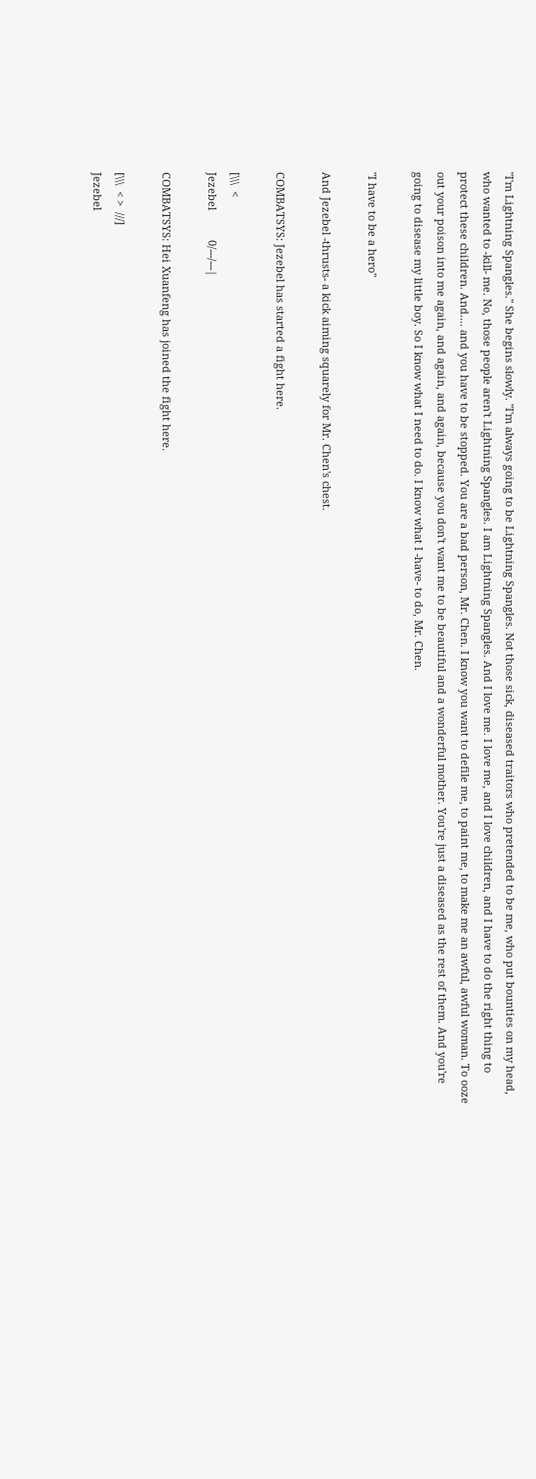"I'm Lightning Spangles." She begins slowly. "I'm always going to be Lightning Spangles. Not those sick, diseased traitors who pretended to be me, who put bounties on my head, who wanted to -kill- me. No, those people aren't Lightning Spangles. I am Lightning Spangles. And I love me. I love me, and I love children, and I have to do the right thing to protect these children. And.... and you have to be stopped. You are a bad person, Mr. Chen. I know you want to defile me, to paint me, to make me an awful, awful woman. To ooze out your poison into me again, and again, and again, because you don't want me to be beautiful and a wonderful mother. You're just a diseased as the rest of them. And you're going to disease my little boy. So I know what I need to do. I know what I -have- to do, Mr. Chen.

"I have to be a hero"

And Jezebel -thrusts- a kick aiming squarely for Mr. Chen's chest.

COMBATSYS: Jezebel has started a fight here.

[\\\  <
Jezebel          0/---/---|

COMBATSYS: Hei Xuanfeng has joined the fight here.

[\\\  < >  ///]
Jezebel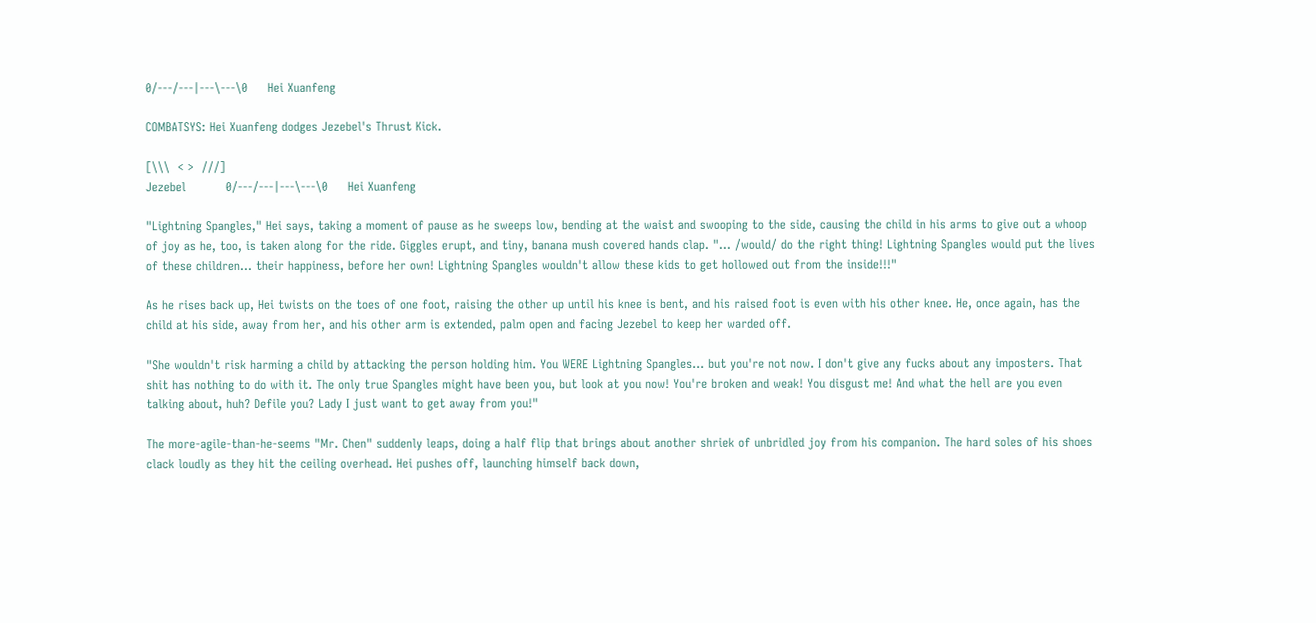0/---/---|---\---\0     Hei Xuanfeng

COMBATSYS: Hei Xuanfeng dodges Jezebel's Thrust Kick.

[\\\  < >  ///]
Jezebel          0/---/---|---\---\0     Hei Xuanfeng

"Lightning Spangles," Hei says, taking a moment of pause as he sweeps low, bending at the waist and swooping to the side, causing the child in his arms to give out a whoop of joy as he, too, is taken along for the ride. Giggles erupt, and tiny, banana mush covered hands clap. "... /would/ do the right thing! Lightning Spangles would put the lives of these children... their happiness, before her own! Lightning Spangles wouldn't allow these kids to get hollowed out from the inside!!!"

As he rises back up, Hei twists on the toes of one foot, raising the other up until his knee is bent, and his raised foot is even with his other knee. He, once again, has the child at his side, away from her, and his other arm is extended, palm open and facing Jezebel to keep her warded off.

"She wouldn't risk harming a child by attacking the person holding him. You WERE Lightning Spangles... but you're not now. I don't give any fucks about any imposters. That shit has nothing to do with it. The only true Spangles might have been you, but look at you now! You're broken and weak! You disgust me! And what the hell are you even talking about, huh? Defile you? Lady I just want to get away from you!"

The more-agile-than-he-seems "Mr. Chen" suddenly leaps, doing a half flip that brings about another shriek of unbridled joy from his companion. The hard soles of his shoes clack loudly as they hit the ceiling overhead. Hei pushes off, launching himself back down,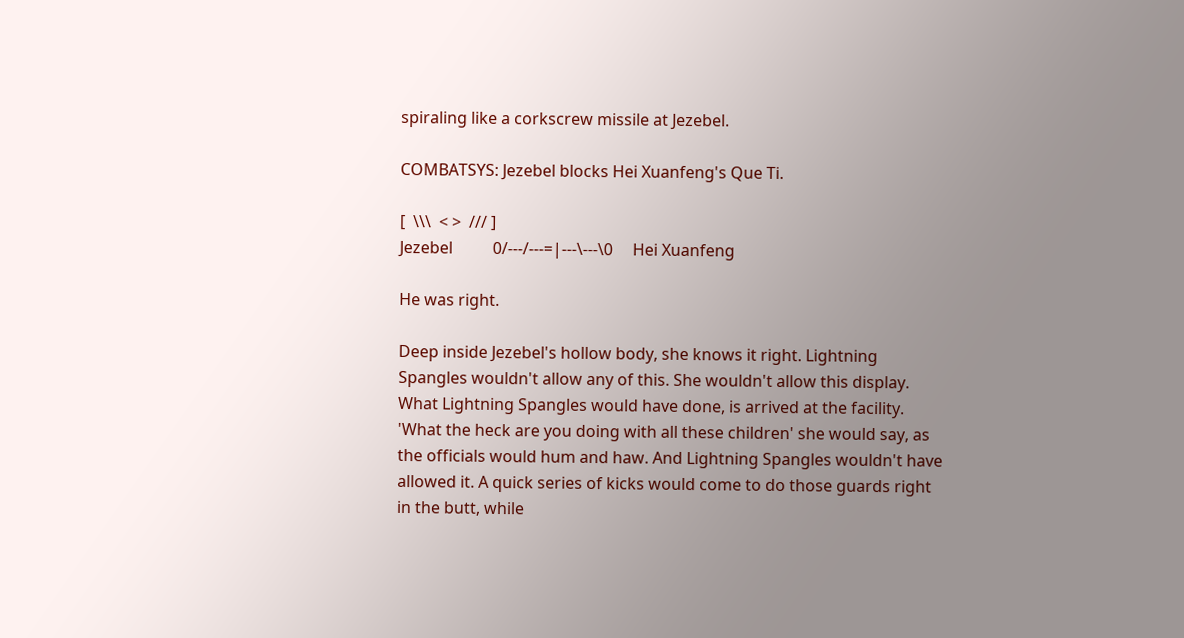spiraling like a corkscrew missile at Jezebel.

COMBATSYS: Jezebel blocks Hei Xuanfeng's Que Ti.

[  \\\  < >  /// ]
Jezebel          0/---/---=|---\---\0     Hei Xuanfeng

He was right.

Deep inside Jezebel's hollow body, she knows it right. Lightning Spangles wouldn't allow any of this. She wouldn't allow this display. What Lightning Spangles would have done, is arrived at the facility. 'What the heck are you doing with all these children' she would say, as the officials would hum and haw. And Lightning Spangles wouldn't have allowed it. A quick series of kicks would come to do those guards right in the butt, while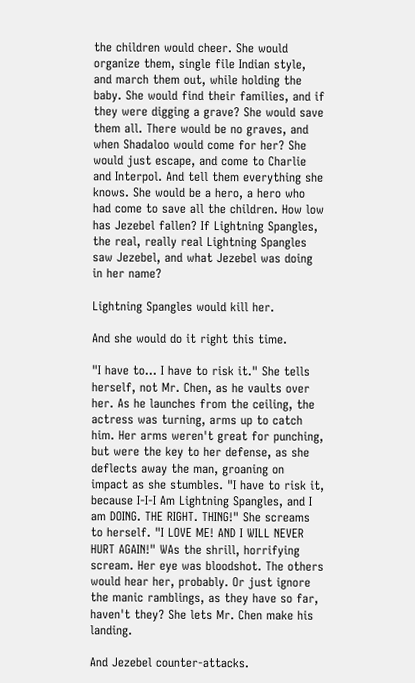the children would cheer. She would organize them, single file Indian style, and march them out, while holding the baby. She would find their families, and if they were digging a grave? She would save them all. There would be no graves, and when Shadaloo would come for her? She would just escape, and come to Charlie and Interpol. And tell them everything she knows. She would be a hero, a hero who had come to save all the children. How low has Jezebel fallen? If Lightning Spangles, the real, really real Lightning Spangles saw Jezebel, and what Jezebel was doing in her name?

Lightning Spangles would kill her.

And she would do it right this time.

"I have to... I have to risk it." She tells herself, not Mr. Chen, as he vaults over her. As he launches from the ceiling, the actress was turning, arms up to catch him. Her arms weren't great for punching, but were the key to her defense, as she deflects away the man, groaning on impact as she stumbles. "I have to risk it, because I-I-I Am Lightning Spangles, and I am DOING. THE RIGHT. THING!" She screams to herself. "I LOVE ME! AND I WILL NEVER HURT AGAIN!" WAs the shrill, horrifying scream. Her eye was bloodshot. The others would hear her, probably. Or just ignore the manic ramblings, as they have so far, haven't they? She lets Mr. Chen make his landing.

And Jezebel counter-attacks.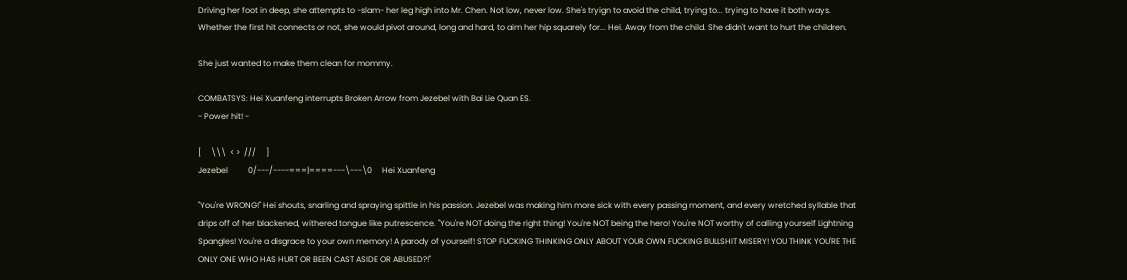Driving her foot in deep, she attempts to -slam- her leg high into Mr. Chen. Not low, never low. She's tryign to avoid the child, trying to... trying to have it both ways. Whether the first hit connects or not, she would pivot around, long and hard, to aim her hip squarely for... Hei. Away from the child. She didn't want to hurt the children.

She just wanted to make them clean for mommy.

COMBATSYS: Hei Xuanfeng interrupts Broken Arrow from Jezebel with Bai Lie Quan ES.
- Power hit! -

[     \\\  < >  ///     ]
Jezebel          0/---/----===|====---\---\0     Hei Xuanfeng

"You're WRONG!" Hei shouts, snarling and spraying spittle in his passion. Jezebel was making him more sick with every passing moment, and every wretched syllable that drips off of her blackened, withered tongue like putrescence. "You're NOT doing the right thing! You're NOT being the hero! You're NOT worthy of calling yourself Lightning Spangles! You're a disgrace to your own memory! A parody of yourself! STOP FUCKING THINKING ONLY ABOUT YOUR OWN FUCKING BULLSHIT MISERY! YOU THINK YOU'RE THE ONLY ONE WHO HAS HURT OR BEEN CAST ASIDE OR ABUSED?!"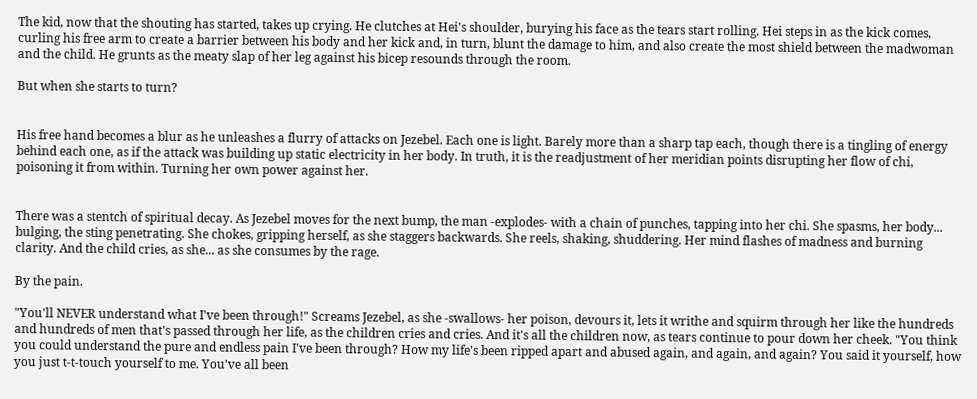The kid, now that the shouting has started, takes up crying. He clutches at Hei's shoulder, burying his face as the tears start rolling. Hei steps in as the kick comes, curling his free arm to create a barrier between his body and her kick and, in turn, blunt the damage to him, and also create the most shield between the madwoman and the child. He grunts as the meaty slap of her leg against his bicep resounds through the room.

But when she starts to turn?


His free hand becomes a blur as he unleashes a flurry of attacks on Jezebel. Each one is light. Barely more than a sharp tap each, though there is a tingling of energy behind each one, as if the attack was building up static electricity in her body. In truth, it is the readjustment of her meridian points disrupting her flow of chi, poisoning it from within. Turning her own power against her.


There was a stentch of spiritual decay. As Jezebel moves for the next bump, the man -explodes- with a chain of punches, tapping into her chi. She spasms, her body... bulging, the sting penetrating. She chokes, gripping herself, as she staggers backwards. She reels, shaking, shuddering. Her mind flashes of madness and burning clarity. And the child cries, as she... as she consumes by the rage.

By the pain.

"You'll NEVER understand what I've been through!" Screams Jezebel, as she -swallows- her poison, devours it, lets it writhe and squirm through her like the hundreds and hundreds of men that's passed through her life, as the children cries and cries. And it's all the children now, as tears continue to pour down her cheek. "You think you could understand the pure and endless pain I've been through? How my life's been ripped apart and abused again, and again, and again? You said it yourself, how you just t-t-touch yourself to me. You've all been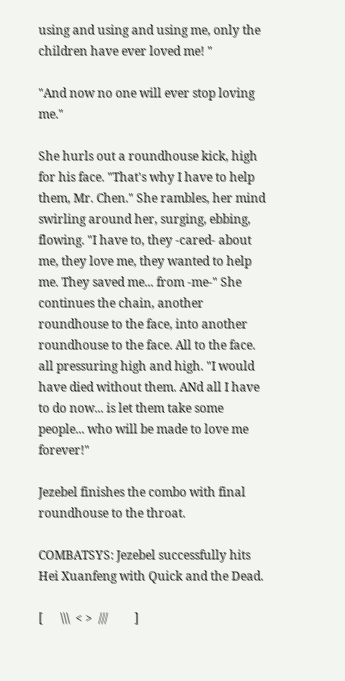using and using and using me, only the children have ever loved me! "

"And now no one will ever stop loving me."

She hurls out a roundhouse kick, high for his face. "That's why I have to help them, Mr. Chen." She rambles, her mind swirling around her, surging, ebbing, flowing. "I have to, they -cared- about me, they love me, they wanted to help me. They saved me... from -me-" She continues the chain, another roundhouse to the face, into another roundhouse to the face. All to the face. all pressuring high and high. "I would have died without them. ANd all I have to do now... is let them take some people... who will be made to love me forever!"

Jezebel finishes the combo with final roundhouse to the throat.

COMBATSYS: Jezebel successfully hits Hei Xuanfeng with Quick and the Dead.

[      \\\  < >  ///         ]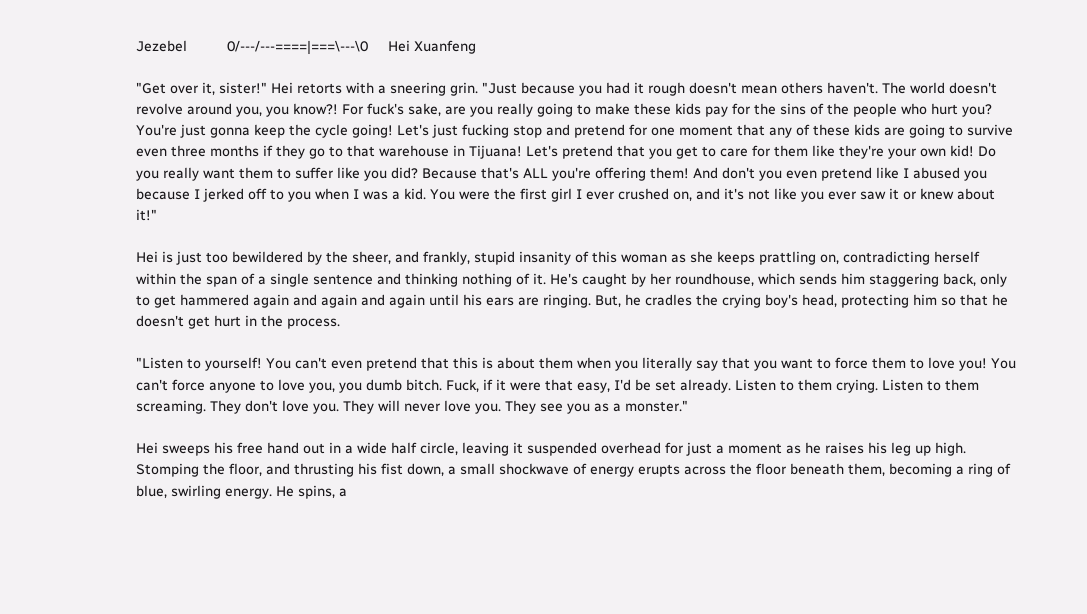Jezebel          0/---/---====|===\---\0     Hei Xuanfeng

"Get over it, sister!" Hei retorts with a sneering grin. "Just because you had it rough doesn't mean others haven't. The world doesn't revolve around you, you know?! For fuck's sake, are you really going to make these kids pay for the sins of the people who hurt you? You're just gonna keep the cycle going! Let's just fucking stop and pretend for one moment that any of these kids are going to survive even three months if they go to that warehouse in Tijuana! Let's pretend that you get to care for them like they're your own kid! Do you really want them to suffer like you did? Because that's ALL you're offering them! And don't you even pretend like I abused you because I jerked off to you when I was a kid. You were the first girl I ever crushed on, and it's not like you ever saw it or knew about it!"

Hei is just too bewildered by the sheer, and frankly, stupid insanity of this woman as she keeps prattling on, contradicting herself within the span of a single sentence and thinking nothing of it. He's caught by her roundhouse, which sends him staggering back, only to get hammered again and again and again until his ears are ringing. But, he cradles the crying boy's head, protecting him so that he doesn't get hurt in the process.

"Listen to yourself! You can't even pretend that this is about them when you literally say that you want to force them to love you! You can't force anyone to love you, you dumb bitch. Fuck, if it were that easy, I'd be set already. Listen to them crying. Listen to them screaming. They don't love you. They will never love you. They see you as a monster."

Hei sweeps his free hand out in a wide half circle, leaving it suspended overhead for just a moment as he raises his leg up high. Stomping the floor, and thrusting his fist down, a small shockwave of energy erupts across the floor beneath them, becoming a ring of blue, swirling energy. He spins, a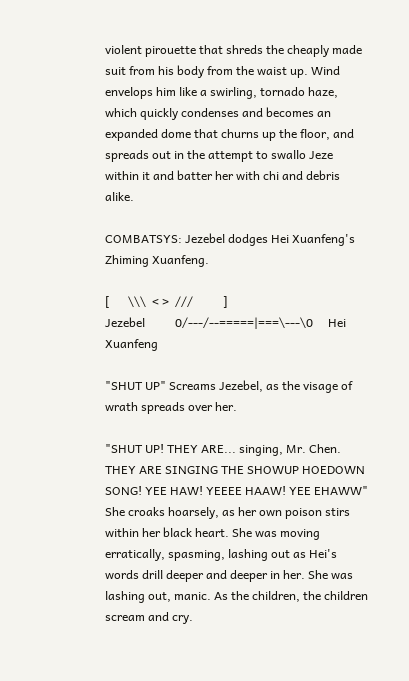violent pirouette that shreds the cheaply made suit from his body from the waist up. Wind envelops him like a swirling, tornado haze, which quickly condenses and becomes an expanded dome that churns up the floor, and spreads out in the attempt to swallo Jeze within it and batter her with chi and debris alike.

COMBATSYS: Jezebel dodges Hei Xuanfeng's Zhiming Xuanfeng.

[      \\\  < >  ///          ]
Jezebel          0/---/--=====|===\---\0     Hei Xuanfeng

"SHUT UP" Screams Jezebel, as the visage of wrath spreads over her.

"SHUT UP! THEY ARE... singing, Mr. Chen. THEY ARE SINGING THE SHOWUP HOEDOWN SONG! YEE HAW! YEEEE HAAW! YEE EHAWW" She croaks hoarsely, as her own poison stirs within her black heart. She was moving erratically, spasming, lashing out as Hei's words drill deeper and deeper in her. She was lashing out, manic. As the children, the children scream and cry.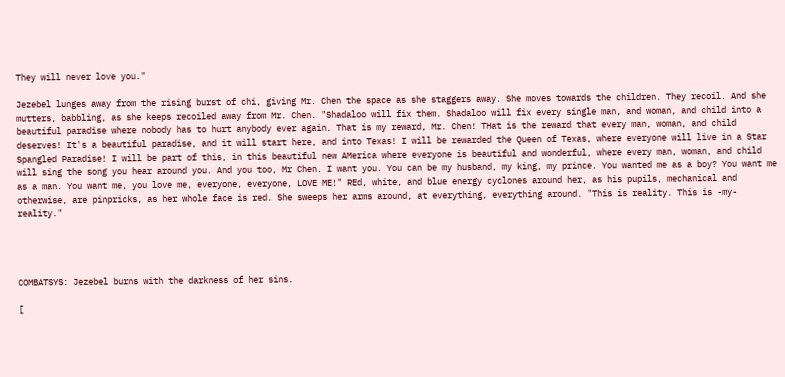They will never love you."

Jezebel lunges away from the rising burst of chi, giving Mr. Chen the space as she staggers away. She moves towards the children. They recoil. And she mutters, babbling, as she keeps recoiled away from Mr. Chen. "Shadaloo will fix them. Shadaloo will fix every single man, and woman, and child into a beautiful paradise where nobody has to hurt anybody ever again. That is my reward, Mr. Chen! THat is the reward that every man, woman, and child deserves! It's a beautiful paradise, and it will start here, and into Texas! I will be rewarded the Queen of Texas, where everyone will live in a Star Spangled Paradise! I will be part of this, in this beautiful new AMerica where everyone is beautiful and wonderful, where every man, woman, and child will sing the song you hear around you. And you too, Mr Chen. I want you. You can be my husband, my king, my prince. You wanted me as a boy? You want me as a man. You want me, you love me, everyone, everyone, LOVE ME!" REd, white, and blue energy cyclones around her, as his pupils, mechanical and otherwise, are pinpricks, as her whole face is red. She sweeps her arms around, at everything, everything around. "This is reality. This is -my- reality."




COMBATSYS: Jezebel burns with the darkness of her sins.

[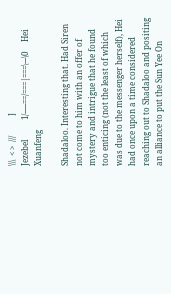\\\  < >  ///          ]
Jezebel          1/-----==/===|===\---\0     Hei Xuanfeng

Shadaloo. Interesting that. Had Siren not come to him with an offer of mystery and intrigue that he found too enticing (not the least of which was due to the messenger herself), Hei had once upon a time considered reaching out to Shadaloo and positing an alliance to put the Sun Yee On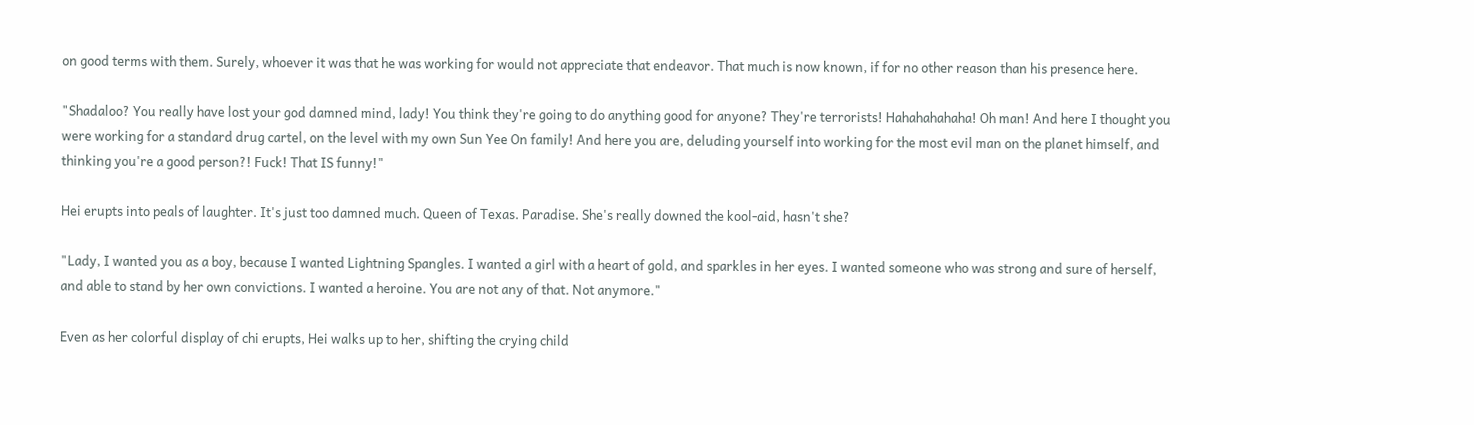on good terms with them. Surely, whoever it was that he was working for would not appreciate that endeavor. That much is now known, if for no other reason than his presence here.

"Shadaloo? You really have lost your god damned mind, lady! You think they're going to do anything good for anyone? They're terrorists! Hahahahahaha! Oh man! And here I thought you were working for a standard drug cartel, on the level with my own Sun Yee On family! And here you are, deluding yourself into working for the most evil man on the planet himself, and thinking you're a good person?! Fuck! That IS funny!"

Hei erupts into peals of laughter. It's just too damned much. Queen of Texas. Paradise. She's really downed the kool-aid, hasn't she?

"Lady, I wanted you as a boy, because I wanted Lightning Spangles. I wanted a girl with a heart of gold, and sparkles in her eyes. I wanted someone who was strong and sure of herself, and able to stand by her own convictions. I wanted a heroine. You are not any of that. Not anymore."

Even as her colorful display of chi erupts, Hei walks up to her, shifting the crying child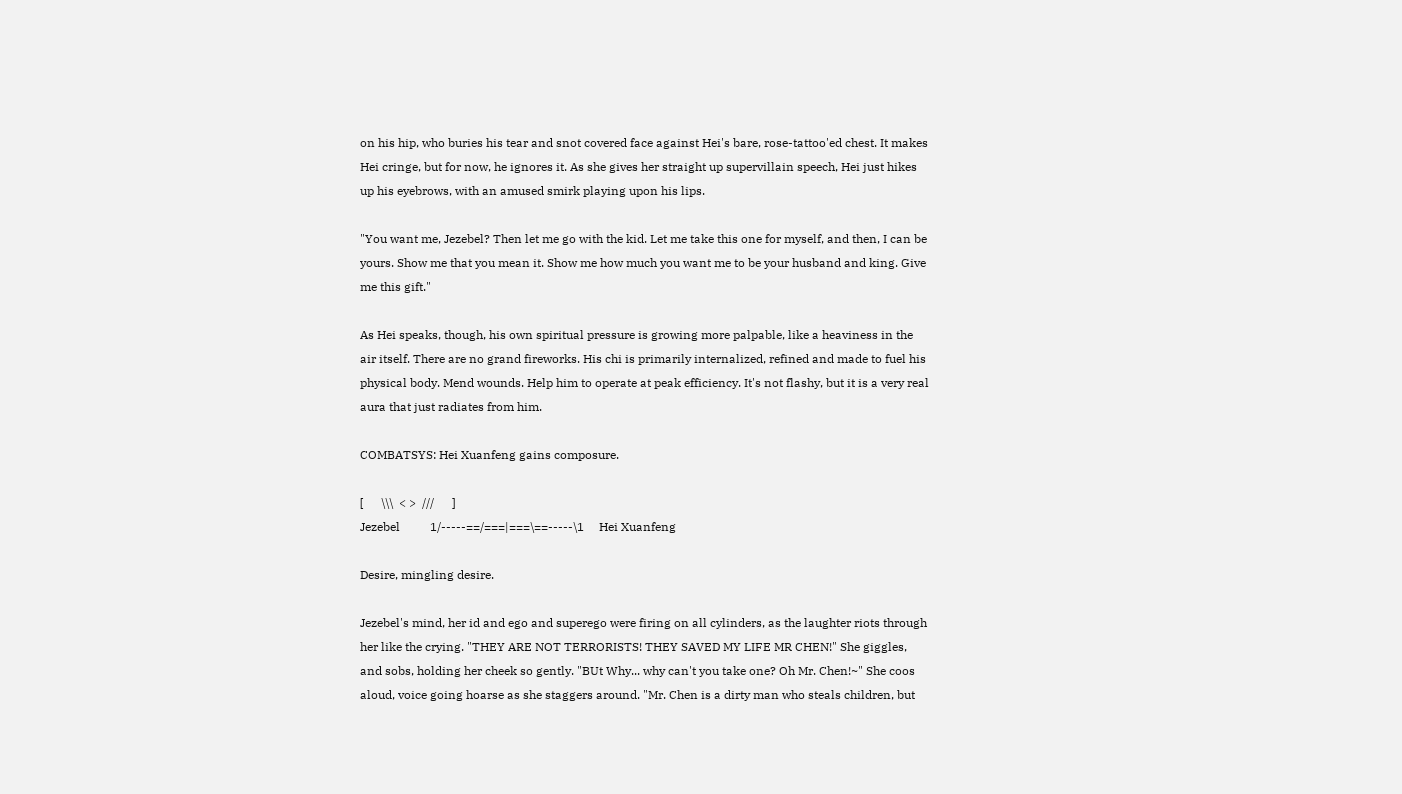on his hip, who buries his tear and snot covered face against Hei's bare, rose-tattoo'ed chest. It makes Hei cringe, but for now, he ignores it. As she gives her straight up supervillain speech, Hei just hikes up his eyebrows, with an amused smirk playing upon his lips.

"You want me, Jezebel? Then let me go with the kid. Let me take this one for myself, and then, I can be yours. Show me that you mean it. Show me how much you want me to be your husband and king. Give me this gift."

As Hei speaks, though, his own spiritual pressure is growing more palpable, like a heaviness in the air itself. There are no grand fireworks. His chi is primarily internalized, refined and made to fuel his physical body. Mend wounds. Help him to operate at peak efficiency. It's not flashy, but it is a very real aura that just radiates from him.

COMBATSYS: Hei Xuanfeng gains composure.

[      \\\  < >  ///      ]
Jezebel          1/-----==/===|===\==-----\1     Hei Xuanfeng

Desire, mingling desire.

Jezebel's mind, her id and ego and superego were firing on all cylinders, as the laughter riots through her like the crying. "THEY ARE NOT TERRORISTS! THEY SAVED MY LIFE MR CHEN!" She giggles, and sobs, holding her cheek so gently. "BUt Why... why can't you take one? Oh Mr. Chen!~" She coos aloud, voice going hoarse as she staggers around. "Mr. Chen is a dirty man who steals children, but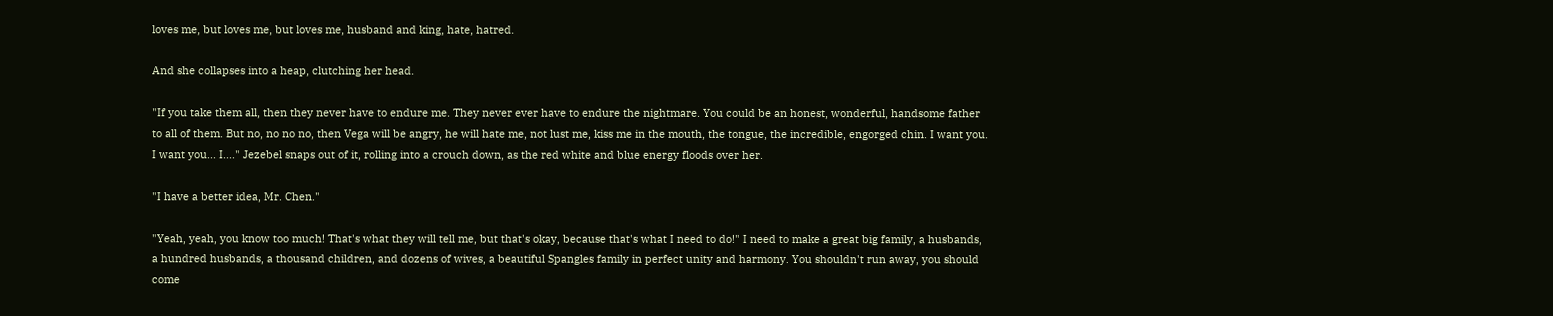loves me, but loves me, but loves me, husband and king, hate, hatred.

And she collapses into a heap, clutching her head.

"If you take them all, then they never have to endure me. They never ever have to endure the nightmare. You could be an honest, wonderful, handsome father to all of them. But no, no no no, then Vega will be angry, he will hate me, not lust me, kiss me in the mouth, the tongue, the incredible, engorged chin. I want you. I want you... I...." Jezebel snaps out of it, rolling into a crouch down, as the red white and blue energy floods over her.

"I have a better idea, Mr. Chen."

"Yeah, yeah, you know too much! That's what they will tell me, but that's okay, because that's what I need to do!" I need to make a great big family, a husbands, a hundred husbands, a thousand children, and dozens of wives, a beautiful Spangles family in perfect unity and harmony. You shouldn't run away, you should come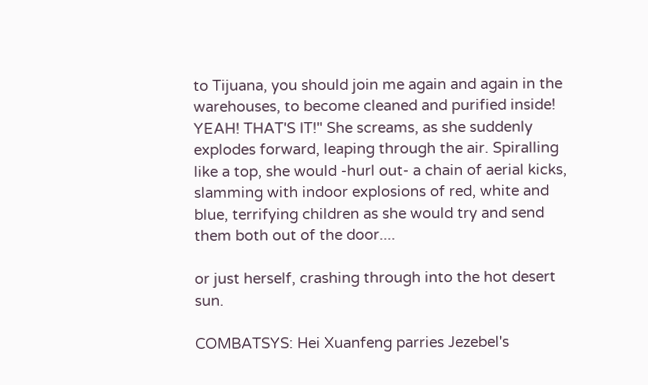to Tijuana, you should join me again and again in the warehouses, to become cleaned and purified inside! YEAH! THAT'S IT!" She screams, as she suddenly explodes forward, leaping through the air. Spiralling like a top, she would -hurl out- a chain of aerial kicks, slamming with indoor explosions of red, white and blue, terrifying children as she would try and send them both out of the door....

or just herself, crashing through into the hot desert sun.

COMBATSYS: Hei Xuanfeng parries Jezebel's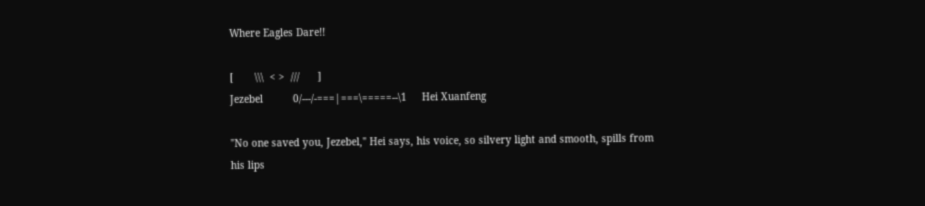Where Eagles Dare!!

[       \\\  < >  ///      ]
Jezebel          0/---/-===|===\=====--\1     Hei Xuanfeng

"No one saved you, Jezebel," Hei says, his voice, so silvery light and smooth, spills from his lips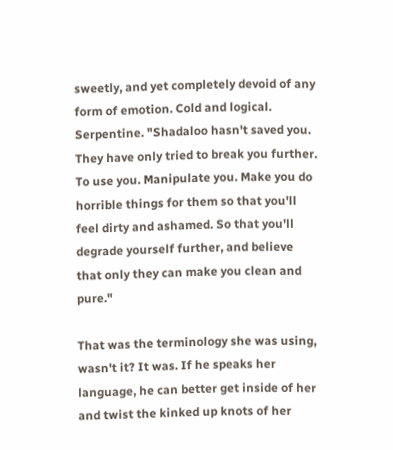sweetly, and yet completely devoid of any form of emotion. Cold and logical. Serpentine. "Shadaloo hasn't saved you. They have only tried to break you further. To use you. Manipulate you. Make you do horrible things for them so that you'll feel dirty and ashamed. So that you'll degrade yourself further, and believe that only they can make you clean and pure."

That was the terminology she was using, wasn't it? It was. If he speaks her language, he can better get inside of her and twist the kinked up knots of her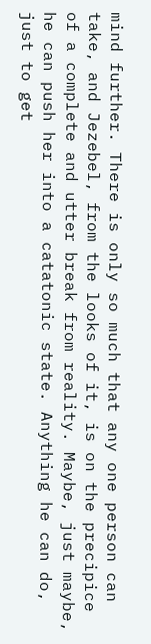mind further. There is only so much that any one person can take, and Jezebel, from the looks of it, is on the precipice of a complete and utter break from reality. Maybe, just maybe, he can push her into a catatonic state. Anything he can do, just to get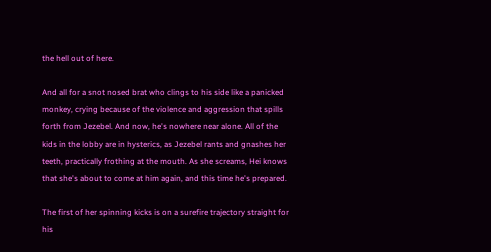the hell out of here.

And all for a snot nosed brat who clings to his side like a panicked monkey, crying because of the violence and aggression that spills forth from Jezebel. And now, he's nowhere near alone. All of the kids in the lobby are in hysterics, as Jezebel rants and gnashes her teeth, practically frothing at the mouth. As she screams, Hei knows that she's about to come at him again, and this time he's prepared.

The first of her spinning kicks is on a surefire trajectory straight for his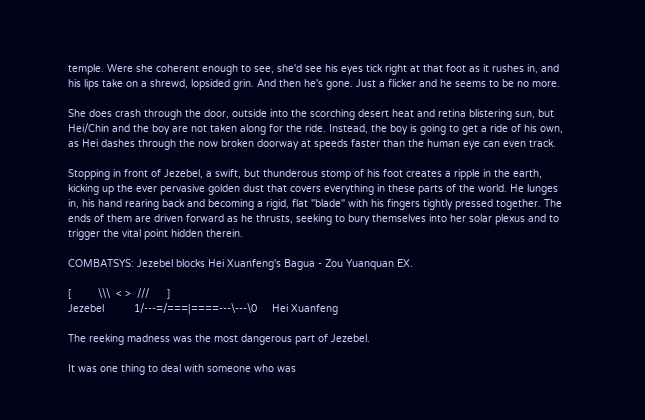temple. Were she coherent enough to see, she'd see his eyes tick right at that foot as it rushes in, and his lips take on a shrewd, lopsided grin. And then he's gone. Just a flicker and he seems to be no more.

She does crash through the door, outside into the scorching desert heat and retina blistering sun, but Hei/Chin and the boy are not taken along for the ride. Instead, the boy is going to get a ride of his own, as Hei dashes through the now broken doorway at speeds faster than the human eye can even track.

Stopping in front of Jezebel, a swift, but thunderous stomp of his foot creates a ripple in the earth, kicking up the ever pervasive golden dust that covers everything in these parts of the world. He lunges in, his hand rearing back and becoming a rigid, flat "blade" with his fingers tightly pressed together. The ends of them are driven forward as he thrusts, seeking to bury themselves into her solar plexus and to trigger the vital point hidden therein.

COMBATSYS: Jezebel blocks Hei Xuanfeng's Bagua - Zou Yuanquan EX.

[         \\\  < >  ///      ]
Jezebel          1/---=/===|====---\---\0     Hei Xuanfeng

The reeking madness was the most dangerous part of Jezebel.

It was one thing to deal with someone who was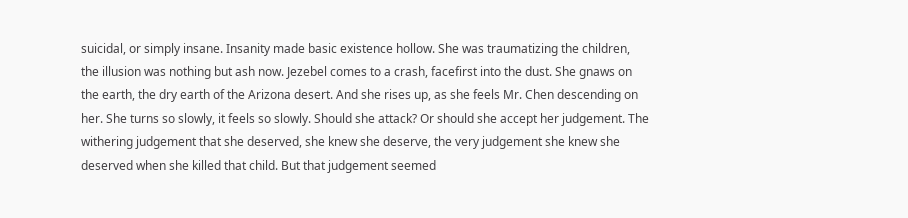suicidal, or simply insane. Insanity made basic existence hollow. She was traumatizing the children, the illusion was nothing but ash now. Jezebel comes to a crash, facefirst into the dust. She gnaws on the earth, the dry earth of the Arizona desert. And she rises up, as she feels Mr. Chen descending on her. She turns so slowly, it feels so slowly. Should she attack? Or should she accept her judgement. The withering judgement that she deserved, she knew she deserve, the very judgement she knew she deserved when she killed that child. But that judgement seemed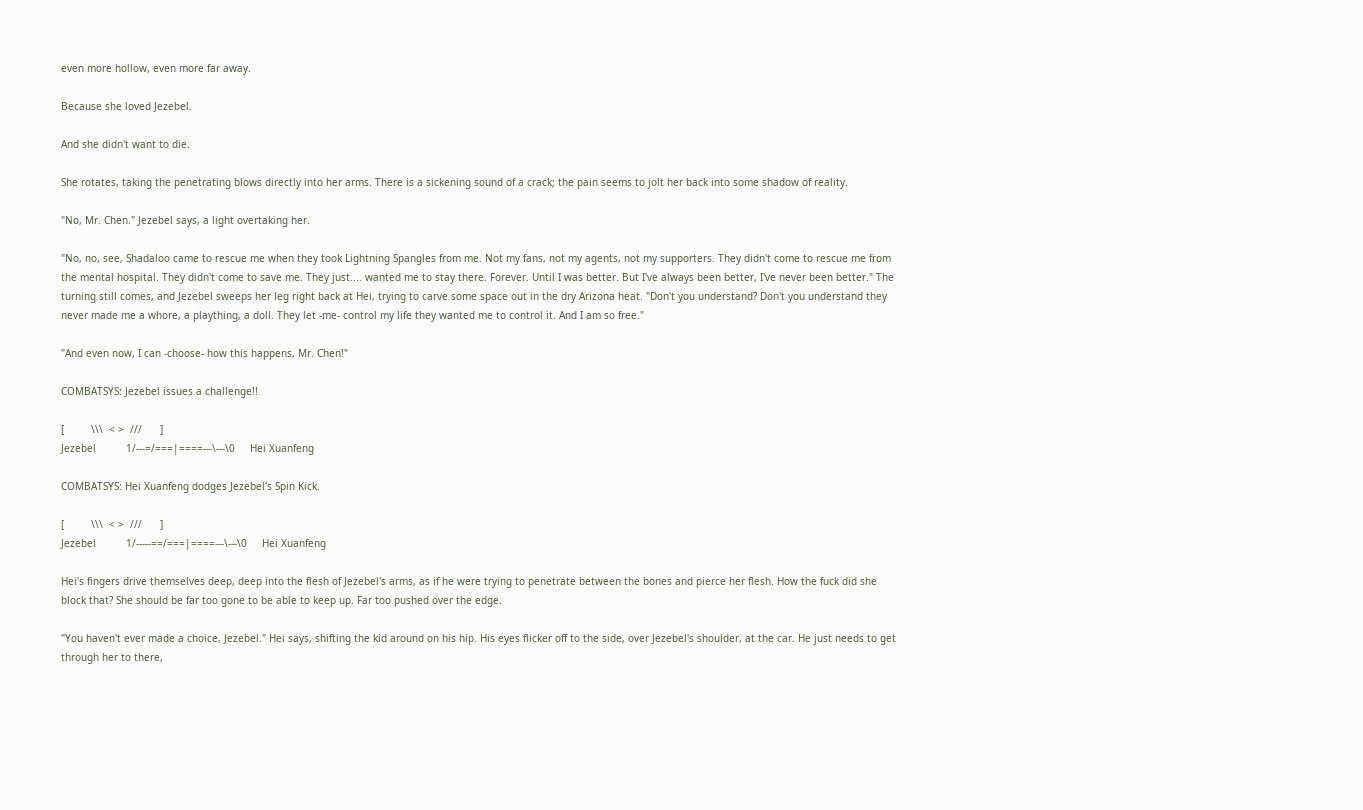even more hollow, even more far away.

Because she loved Jezebel.

And she didn't want to die.

She rotates, taking the penetrating blows directly into her arms. There is a sickening sound of a crack; the pain seems to jolt her back into some shadow of reality.

"No, Mr. Chen." Jezebel says, a light overtaking her.

"No, no, see, Shadaloo came to rescue me when they took Lightning Spangles from me. Not my fans, not my agents, not my supporters. They didn't come to rescue me from the mental hospital. They didn't come to save me. They just.... wanted me to stay there. Forever. Until I was better. But I've always been better, I've never been better." The turning still comes, and Jezebel sweeps her leg right back at Hei, trying to carve some space out in the dry Arizona heat. "Don't you understand? Don't you understand they never made me a whore, a plaything, a doll. They let -me- control my life they wanted me to control it. And I am so free."

"And even now, I can -choose- how this happens, Mr. Chen!"

COMBATSYS: Jezebel issues a challenge!!

[         \\\  < >  ///      ]
Jezebel          1/---=/===|====---\---\0     Hei Xuanfeng

COMBATSYS: Hei Xuanfeng dodges Jezebel's Spin Kick.

[         \\\  < >  ///      ]
Jezebel          1/-----==/===|====---\---\0     Hei Xuanfeng

Hei's fingers drive themselves deep, deep into the flesh of Jezebel's arms, as if he were trying to penetrate between the bones and pierce her flesh. How the fuck did she block that? She should be far too gone to be able to keep up. Far too pushed over the edge.

"You haven't ever made a choice, Jezebel." Hei says, shifting the kid around on his hip. His eyes flicker off to the side, over Jezebel's shoulder, at the car. He just needs to get through her to there,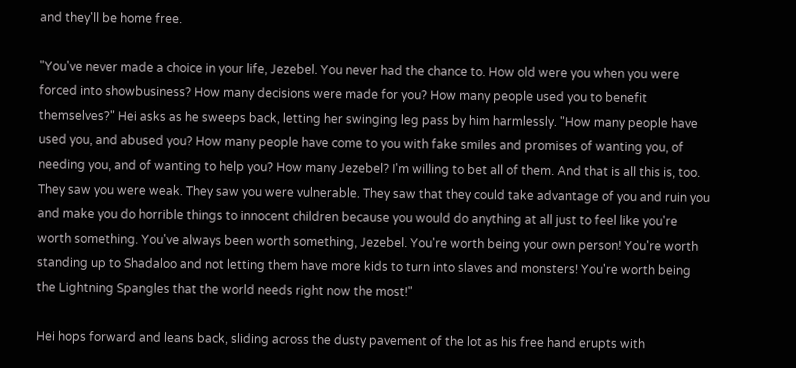and they'll be home free.

"You've never made a choice in your life, Jezebel. You never had the chance to. How old were you when you were forced into showbusiness? How many decisions were made for you? How many people used you to benefit themselves?" Hei asks as he sweeps back, letting her swinging leg pass by him harmlessly. "How many people have used you, and abused you? How many people have come to you with fake smiles and promises of wanting you, of needing you, and of wanting to help you? How many Jezebel? I'm willing to bet all of them. And that is all this is, too. They saw you were weak. They saw you were vulnerable. They saw that they could take advantage of you and ruin you and make you do horrible things to innocent children because you would do anything at all just to feel like you're worth something. You've always been worth something, Jezebel. You're worth being your own person! You're worth standing up to Shadaloo and not letting them have more kids to turn into slaves and monsters! You're worth being the Lightning Spangles that the world needs right now the most!"

Hei hops forward and leans back, sliding across the dusty pavement of the lot as his free hand erupts with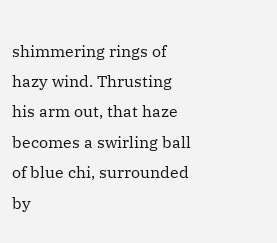shimmering rings of hazy wind. Thrusting his arm out, that haze becomes a swirling ball of blue chi, surrounded by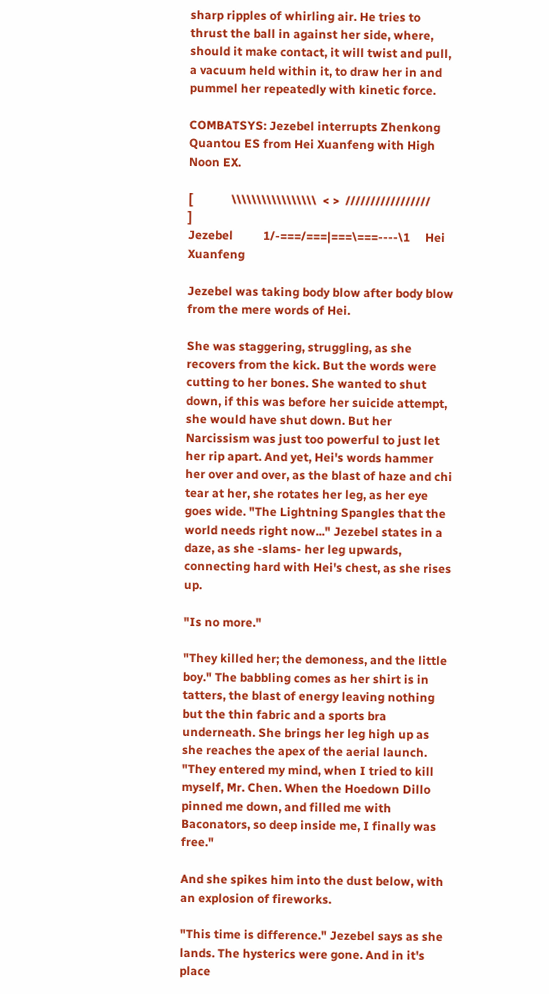sharp ripples of whirling air. He tries to thrust the ball in against her side, where, should it make contact, it will twist and pull, a vacuum held within it, to draw her in and pummel her repeatedly with kinetic force.

COMBATSYS: Jezebel interrupts Zhenkong Quantou ES from Hei Xuanfeng with High Noon EX.

[             \\\\\\\\\\\\\\\\\  < >  /////////////////             ]
Jezebel          1/-===/===|===\===----\1     Hei Xuanfeng

Jezebel was taking body blow after body blow from the mere words of Hei.

She was staggering, struggling, as she recovers from the kick. But the words were cutting to her bones. She wanted to shut down, if this was before her suicide attempt, she would have shut down. But her Narcissism was just too powerful to just let her rip apart. And yet, Hei's words hammer her over and over, as the blast of haze and chi tear at her, she rotates her leg, as her eye goes wide. "The Lightning Spangles that the world needs right now..." Jezebel states in a daze, as she -slams- her leg upwards, connecting hard with Hei's chest, as she rises up.

"Is no more."

"They killed her; the demoness, and the little boy." The babbling comes as her shirt is in tatters, the blast of energy leaving nothing but the thin fabric and a sports bra underneath. She brings her leg high up as she reaches the apex of the aerial launch. "They entered my mind, when I tried to kill myself, Mr. Chen. When the Hoedown Dillo pinned me down, and filled me with Baconators, so deep inside me, I finally was free."

And she spikes him into the dust below, with an explosion of fireworks.

"This time is difference." Jezebel says as she lands. The hysterics were gone. And in it's place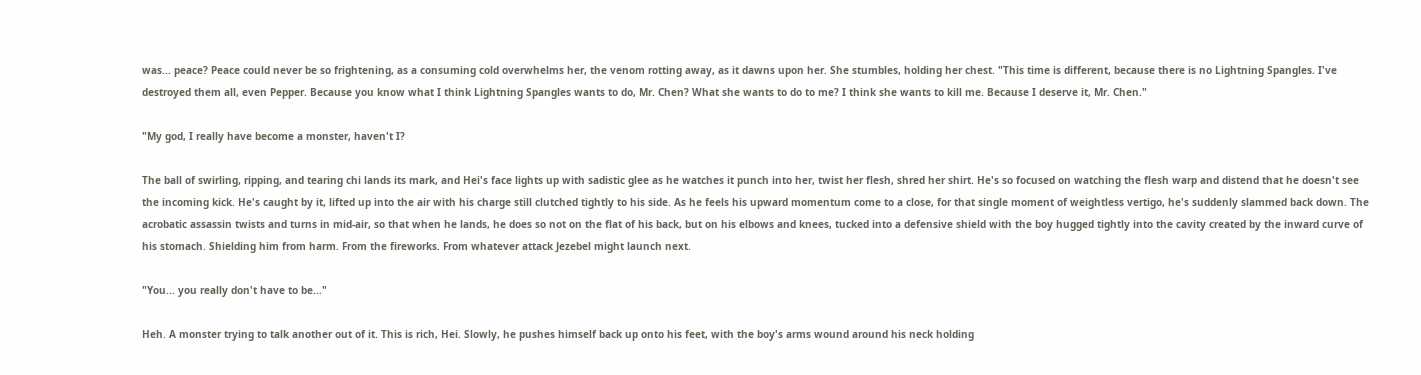was... peace? Peace could never be so frightening, as a consuming cold overwhelms her, the venom rotting away, as it dawns upon her. She stumbles, holding her chest. "This time is different, because there is no Lightning Spangles. I've destroyed them all, even Pepper. Because you know what I think Lightning Spangles wants to do, Mr. Chen? What she wants to do to me? I think she wants to kill me. Because I deserve it, Mr. Chen."

"My god, I really have become a monster, haven't I?

The ball of swirling, ripping, and tearing chi lands its mark, and Hei's face lights up with sadistic glee as he watches it punch into her, twist her flesh, shred her shirt. He's so focused on watching the flesh warp and distend that he doesn't see the incoming kick. He's caught by it, lifted up into the air with his charge still clutched tightly to his side. As he feels his upward momentum come to a close, for that single moment of weightless vertigo, he's suddenly slammed back down. The acrobatic assassin twists and turns in mid-air, so that when he lands, he does so not on the flat of his back, but on his elbows and knees, tucked into a defensive shield with the boy hugged tightly into the cavity created by the inward curve of his stomach. Shielding him from harm. From the fireworks. From whatever attack Jezebel might launch next.

"You... you really don't have to be..."

Heh. A monster trying to talk another out of it. This is rich, Hei. Slowly, he pushes himself back up onto his feet, with the boy's arms wound around his neck holding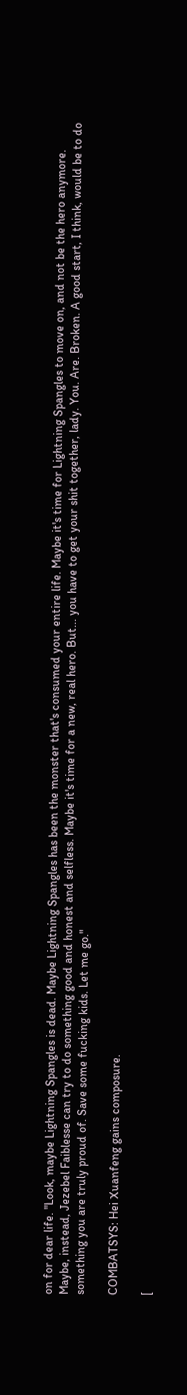on for dear life. "Look, maybe Lightning Spangles is dead. Maybe Lightning Spangles has been the monster that's consumed your entire life. Maybe it's time for Lightning Spangles to move on, and not be the hero anymore. Maybe, instead, Jezebel Faiblesse can try to do something good and honest and selfless. Maybe it's time for a new, real hero. But... you have to get your shit together, lady. You. Are. Broken. A good start, I think, would be to do something you are truly proud of. Save some fucking kids. Let me go."

COMBATSYS: Hei Xuanfeng gains composure.

[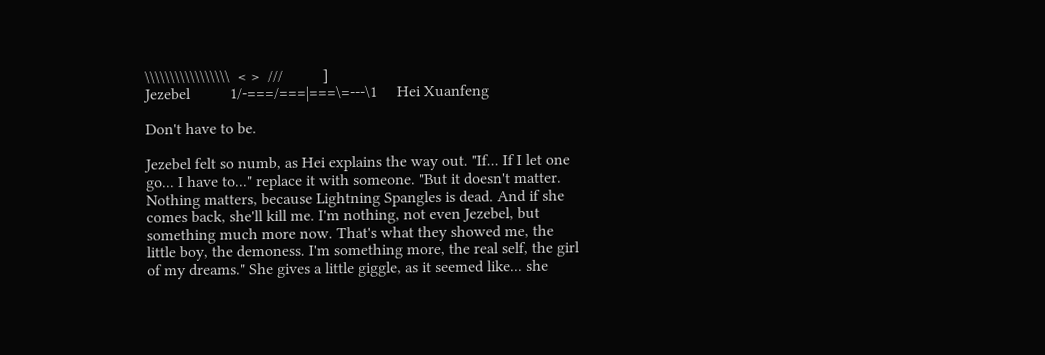\\\\\\\\\\\\\\\\\  < >  ///          ]
Jezebel          1/-===/===|===\=---\1     Hei Xuanfeng

Don't have to be.

Jezebel felt so numb, as Hei explains the way out. "If... If I let one go... I have to..." replace it with someone. "But it doesn't matter. Nothing matters, because Lightning Spangles is dead. And if she comes back, she'll kill me. I'm nothing, not even Jezebel, but something much more now. That's what they showed me, the little boy, the demoness. I'm something more, the real self, the girl of my dreams." She gives a little giggle, as it seemed like... she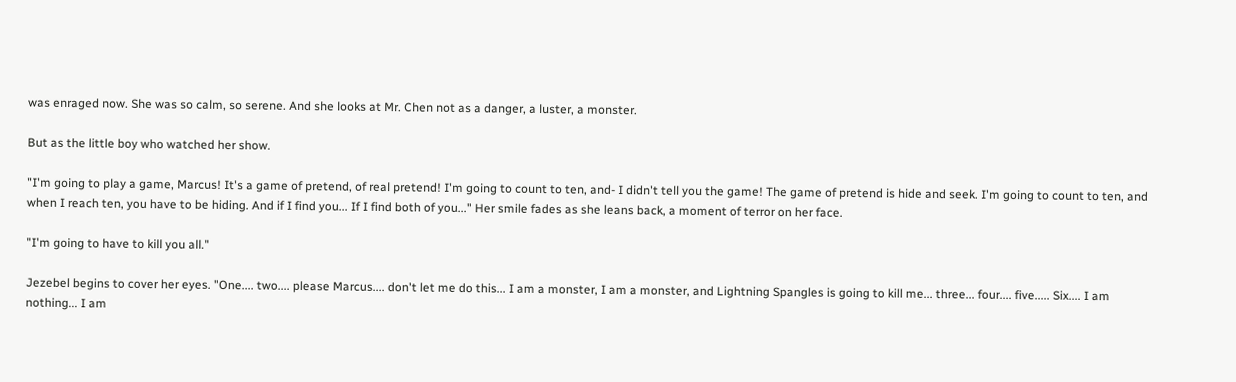was enraged now. She was so calm, so serene. And she looks at Mr. Chen not as a danger, a luster, a monster.

But as the little boy who watched her show.

"I'm going to play a game, Marcus! It's a game of pretend, of real pretend! I'm going to count to ten, and- I didn't tell you the game! The game of pretend is hide and seek. I'm going to count to ten, and when I reach ten, you have to be hiding. And if I find you... If I find both of you..." Her smile fades as she leans back, a moment of terror on her face.

"I'm going to have to kill you all."

Jezebel begins to cover her eyes. "One.... two.... please Marcus.... don't let me do this... I am a monster, I am a monster, and Lightning Spangles is going to kill me... three... four.... five..... Six.... I am nothing... I am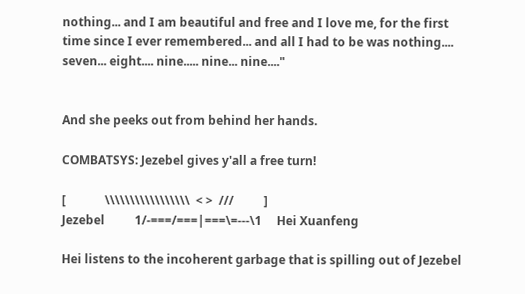nothing... and I am beautiful and free and I love me, for the first time since I ever remembered... and all I had to be was nothing.... seven... eight.... nine..... nine... nine...."


And she peeks out from behind her hands.

COMBATSYS: Jezebel gives y'all a free turn!

[             \\\\\\\\\\\\\\\\\  < >  ///          ]
Jezebel          1/-===/===|===\=---\1     Hei Xuanfeng

Hei listens to the incoherent garbage that is spilling out of Jezebel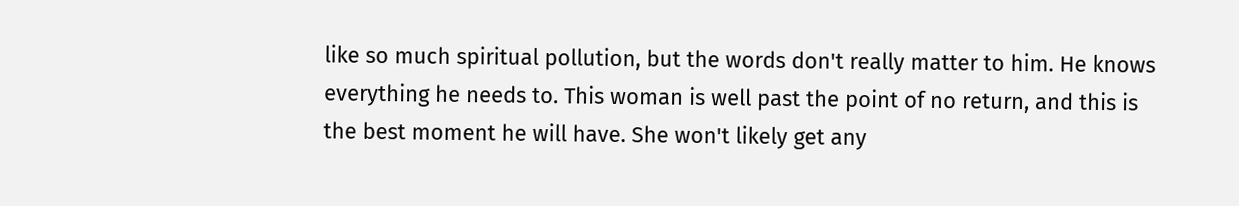like so much spiritual pollution, but the words don't really matter to him. He knows everything he needs to. This woman is well past the point of no return, and this is the best moment he will have. She won't likely get any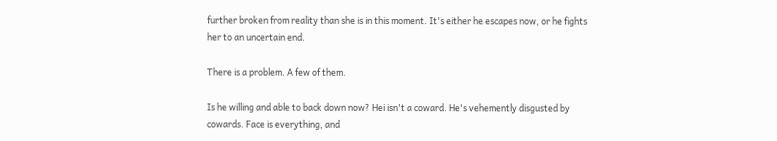further broken from reality than she is in this moment. It's either he escapes now, or he fights her to an uncertain end.

There is a problem. A few of them.

Is he willing and able to back down now? Hei isn't a coward. He's vehemently disgusted by cowards. Face is everything, and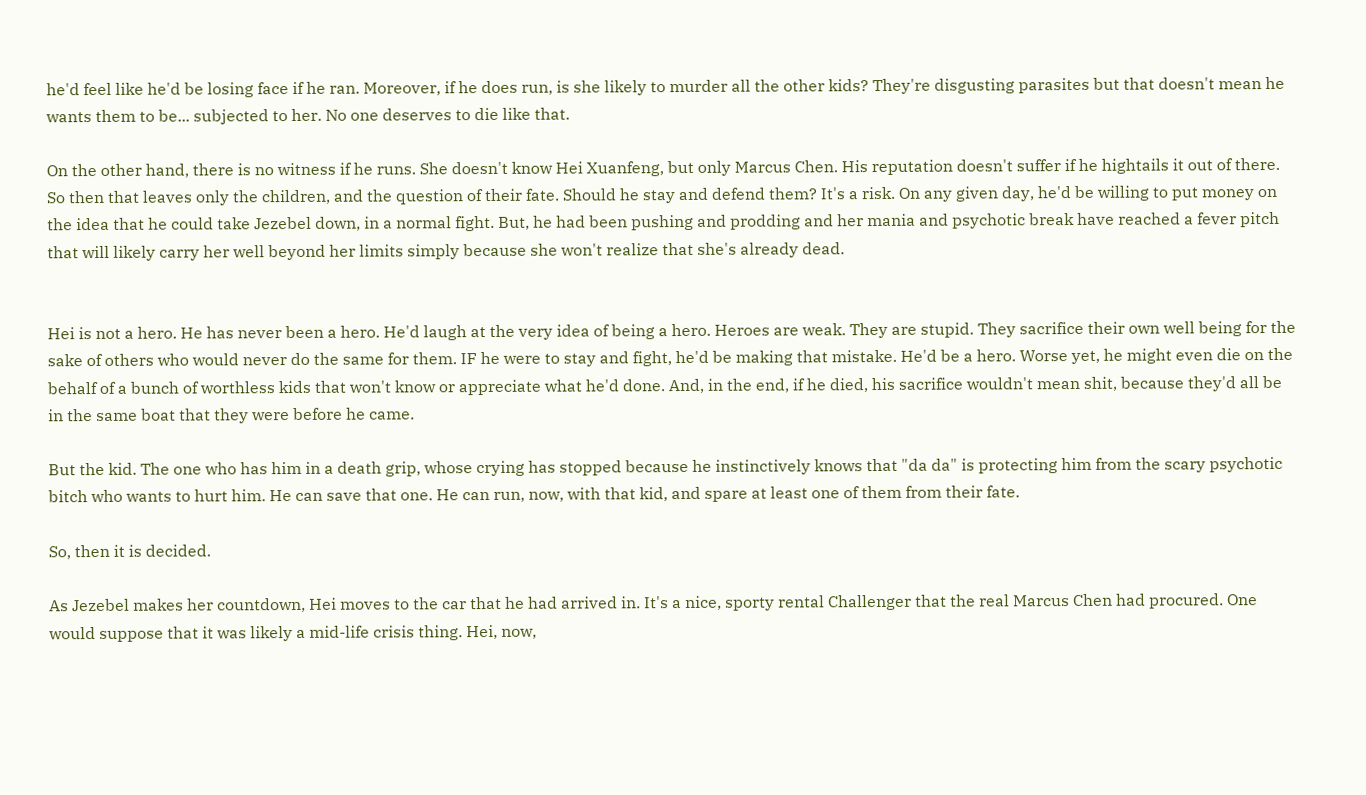he'd feel like he'd be losing face if he ran. Moreover, if he does run, is she likely to murder all the other kids? They're disgusting parasites but that doesn't mean he wants them to be... subjected to her. No one deserves to die like that.

On the other hand, there is no witness if he runs. She doesn't know Hei Xuanfeng, but only Marcus Chen. His reputation doesn't suffer if he hightails it out of there. So then that leaves only the children, and the question of their fate. Should he stay and defend them? It's a risk. On any given day, he'd be willing to put money on the idea that he could take Jezebel down, in a normal fight. But, he had been pushing and prodding and her mania and psychotic break have reached a fever pitch that will likely carry her well beyond her limits simply because she won't realize that she's already dead.


Hei is not a hero. He has never been a hero. He'd laugh at the very idea of being a hero. Heroes are weak. They are stupid. They sacrifice their own well being for the sake of others who would never do the same for them. IF he were to stay and fight, he'd be making that mistake. He'd be a hero. Worse yet, he might even die on the behalf of a bunch of worthless kids that won't know or appreciate what he'd done. And, in the end, if he died, his sacrifice wouldn't mean shit, because they'd all be in the same boat that they were before he came.

But the kid. The one who has him in a death grip, whose crying has stopped because he instinctively knows that "da da" is protecting him from the scary psychotic bitch who wants to hurt him. He can save that one. He can run, now, with that kid, and spare at least one of them from their fate.

So, then it is decided.

As Jezebel makes her countdown, Hei moves to the car that he had arrived in. It's a nice, sporty rental Challenger that the real Marcus Chen had procured. One would suppose that it was likely a mid-life crisis thing. Hei, now,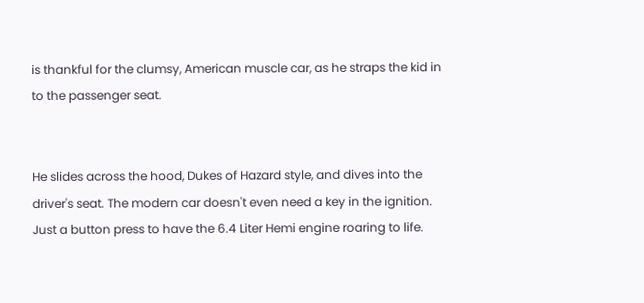is thankful for the clumsy, American muscle car, as he straps the kid in to the passenger seat.


He slides across the hood, Dukes of Hazard style, and dives into the driver's seat. The modern car doesn't even need a key in the ignition. Just a button press to have the 6.4 Liter Hemi engine roaring to life.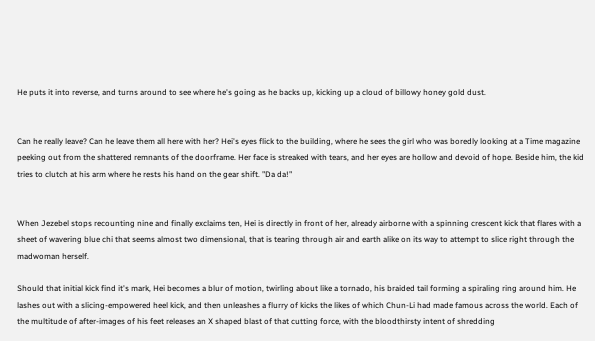He puts it into reverse, and turns around to see where he's going as he backs up, kicking up a cloud of billowy honey gold dust.


Can he really leave? Can he leave them all here with her? Hei's eyes flick to the building, where he sees the girl who was boredly looking at a Time magazine peeking out from the shattered remnants of the doorframe. Her face is streaked with tears, and her eyes are hollow and devoid of hope. Beside him, the kid tries to clutch at his arm where he rests his hand on the gear shift. "Da da!"


When Jezebel stops recounting nine and finally exclaims ten, Hei is directly in front of her, already airborne with a spinning crescent kick that flares with a sheet of wavering blue chi that seems almost two dimensional, that is tearing through air and earth alike on its way to attempt to slice right through the madwoman herself.

Should that initial kick find it's mark, Hei becomes a blur of motion, twirling about like a tornado, his braided tail forming a spiraling ring around him. He lashes out with a slicing-empowered heel kick, and then unleashes a flurry of kicks the likes of which Chun-Li had made famous across the world. Each of the multitude of after-images of his feet releases an X shaped blast of that cutting force, with the bloodthirsty intent of shredding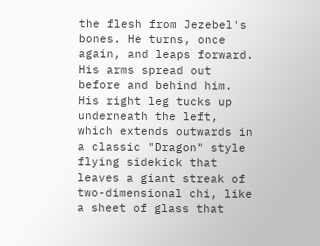the flesh from Jezebel's bones. He turns, once again, and leaps forward. His arms spread out before and behind him. His right leg tucks up underneath the left, which extends outwards in a classic "Dragon" style flying sidekick that leaves a giant streak of two-dimensional chi, like a sheet of glass that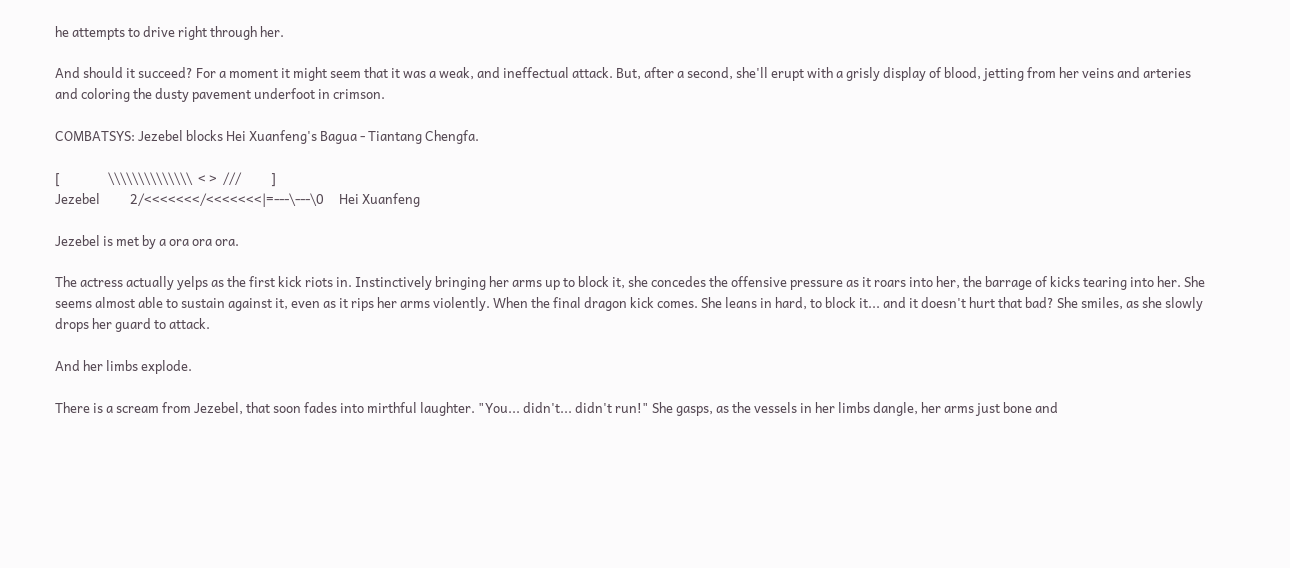he attempts to drive right through her.

And should it succeed? For a moment it might seem that it was a weak, and ineffectual attack. But, after a second, she'll erupt with a grisly display of blood, jetting from her veins and arteries and coloring the dusty pavement underfoot in crimson.

COMBATSYS: Jezebel blocks Hei Xuanfeng's Bagua - Tiantang Chengfa.

[                \\\\\\\\\\\\\\  < >  ///          ]
Jezebel          2/<<<<<<</<<<<<<<|=---\---\0     Hei Xuanfeng

Jezebel is met by a ora ora ora.

The actress actually yelps as the first kick riots in. Instinctively bringing her arms up to block it, she concedes the offensive pressure as it roars into her, the barrage of kicks tearing into her. She seems almost able to sustain against it, even as it rips her arms violently. When the final dragon kick comes. She leans in hard, to block it... and it doesn't hurt that bad? She smiles, as she slowly drops her guard to attack.

And her limbs explode.

There is a scream from Jezebel, that soon fades into mirthful laughter. "You... didn't... didn't run!" She gasps, as the vessels in her limbs dangle, her arms just bone and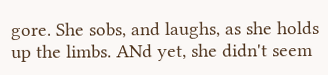gore. She sobs, and laughs, as she holds up the limbs. ANd yet, she didn't seem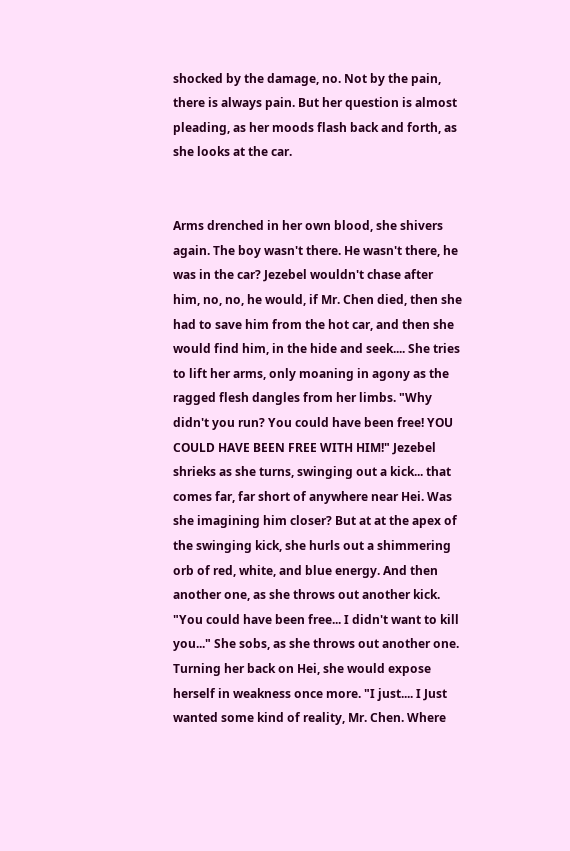shocked by the damage, no. Not by the pain, there is always pain. But her question is almost pleading, as her moods flash back and forth, as she looks at the car.


Arms drenched in her own blood, she shivers again. The boy wasn't there. He wasn't there, he was in the car? Jezebel wouldn't chase after him, no, no, he would, if Mr. Chen died, then she had to save him from the hot car, and then she would find him, in the hide and seek.... She tries to lift her arms, only moaning in agony as the ragged flesh dangles from her limbs. "Why didn't you run? You could have been free! YOU COULD HAVE BEEN FREE WITH HIM!" Jezebel shrieks as she turns, swinging out a kick... that comes far, far short of anywhere near Hei. Was she imagining him closer? But at at the apex of the swinging kick, she hurls out a shimmering orb of red, white, and blue energy. And then another one, as she throws out another kick. "You could have been free... I didn't want to kill you..." She sobs, as she throws out another one. Turning her back on Hei, she would expose herself in weakness once more. "I just.... I Just wanted some kind of reality, Mr. Chen. Where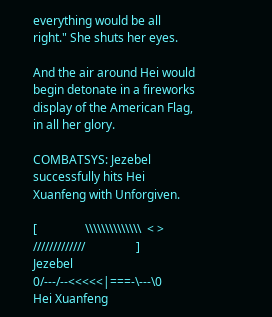everything would be all right." She shuts her eyes.

And the air around Hei would begin detonate in a fireworks display of the American Flag, in all her glory.

COMBATSYS: Jezebel successfully hits Hei Xuanfeng with Unforgiven.

[                \\\\\\\\\\\\\\  < >  /////////////                 ]
Jezebel          0/---/--<<<<<|===-\---\0     Hei Xuanfeng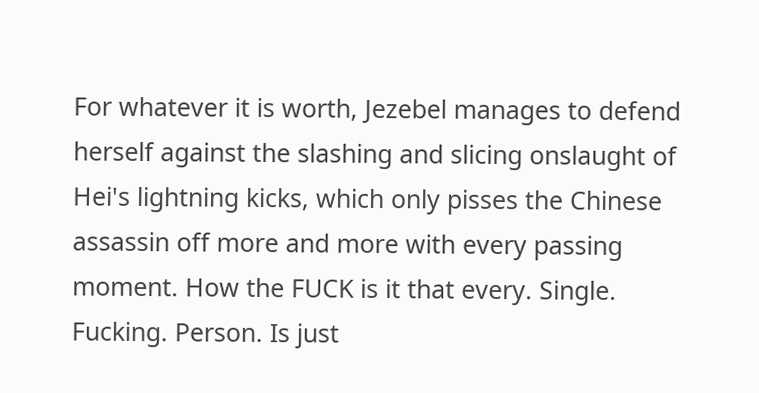For whatever it is worth, Jezebel manages to defend herself against the slashing and slicing onslaught of Hei's lightning kicks, which only pisses the Chinese assassin off more and more with every passing moment. How the FUCK is it that every. Single. Fucking. Person. Is just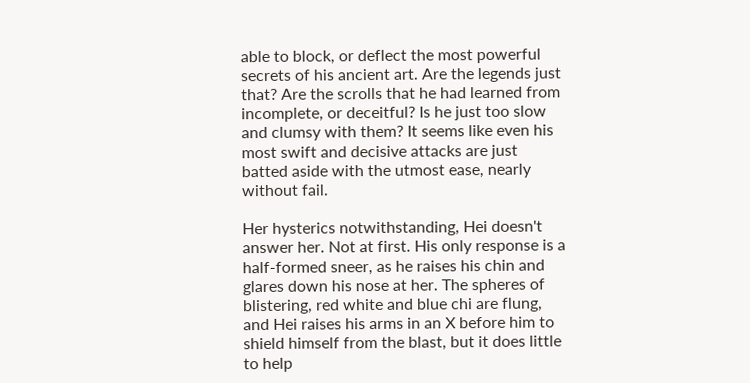able to block, or deflect the most powerful secrets of his ancient art. Are the legends just that? Are the scrolls that he had learned from incomplete, or deceitful? Is he just too slow and clumsy with them? It seems like even his most swift and decisive attacks are just batted aside with the utmost ease, nearly without fail.

Her hysterics notwithstanding, Hei doesn't answer her. Not at first. His only response is a half-formed sneer, as he raises his chin and glares down his nose at her. The spheres of blistering, red white and blue chi are flung, and Hei raises his arms in an X before him to shield himself from the blast, but it does little to help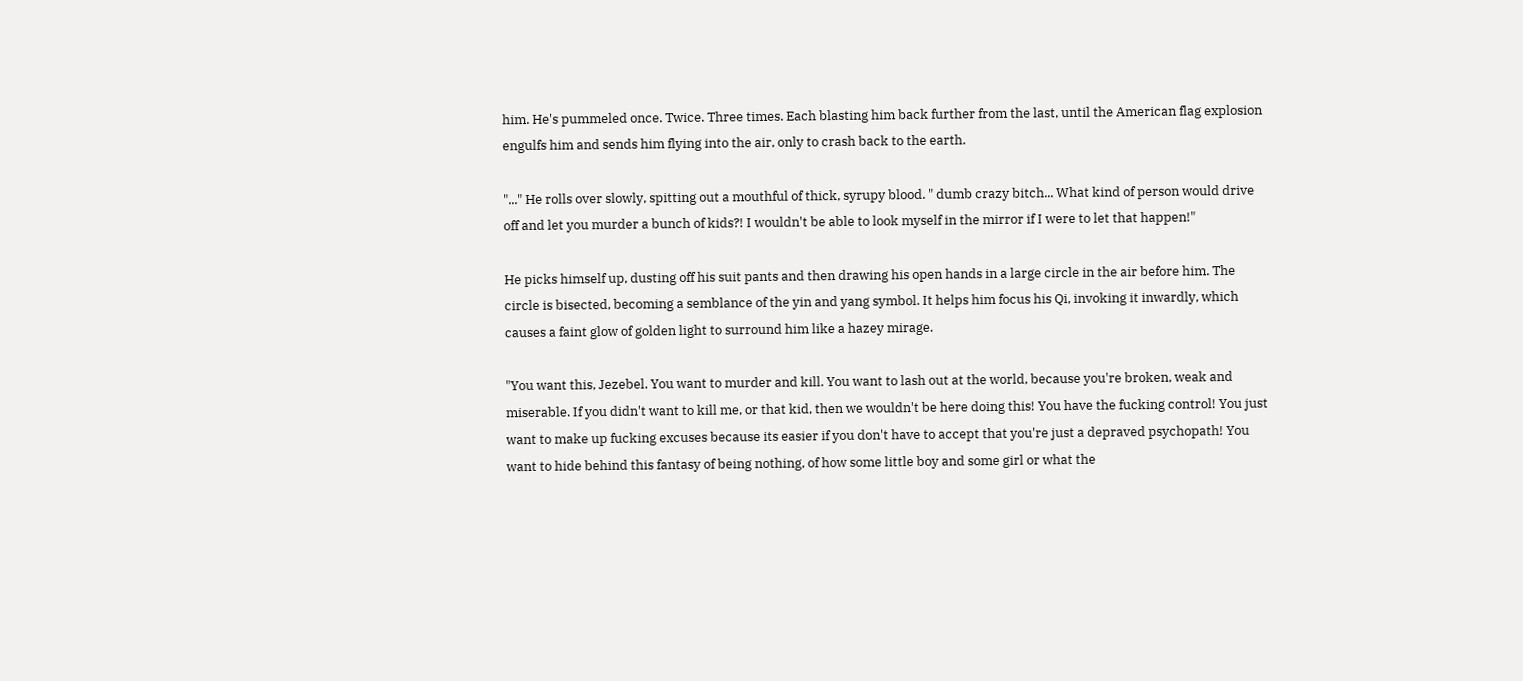him. He's pummeled once. Twice. Three times. Each blasting him back further from the last, until the American flag explosion engulfs him and sends him flying into the air, only to crash back to the earth.

"..." He rolls over slowly, spitting out a mouthful of thick, syrupy blood. " dumb crazy bitch... What kind of person would drive off and let you murder a bunch of kids?! I wouldn't be able to look myself in the mirror if I were to let that happen!"

He picks himself up, dusting off his suit pants and then drawing his open hands in a large circle in the air before him. The circle is bisected, becoming a semblance of the yin and yang symbol. It helps him focus his Qi, invoking it inwardly, which causes a faint glow of golden light to surround him like a hazey mirage.

"You want this, Jezebel. You want to murder and kill. You want to lash out at the world, because you're broken, weak and miserable. If you didn't want to kill me, or that kid, then we wouldn't be here doing this! You have the fucking control! You just want to make up fucking excuses because its easier if you don't have to accept that you're just a depraved psychopath! You want to hide behind this fantasy of being nothing, of how some little boy and some girl or what the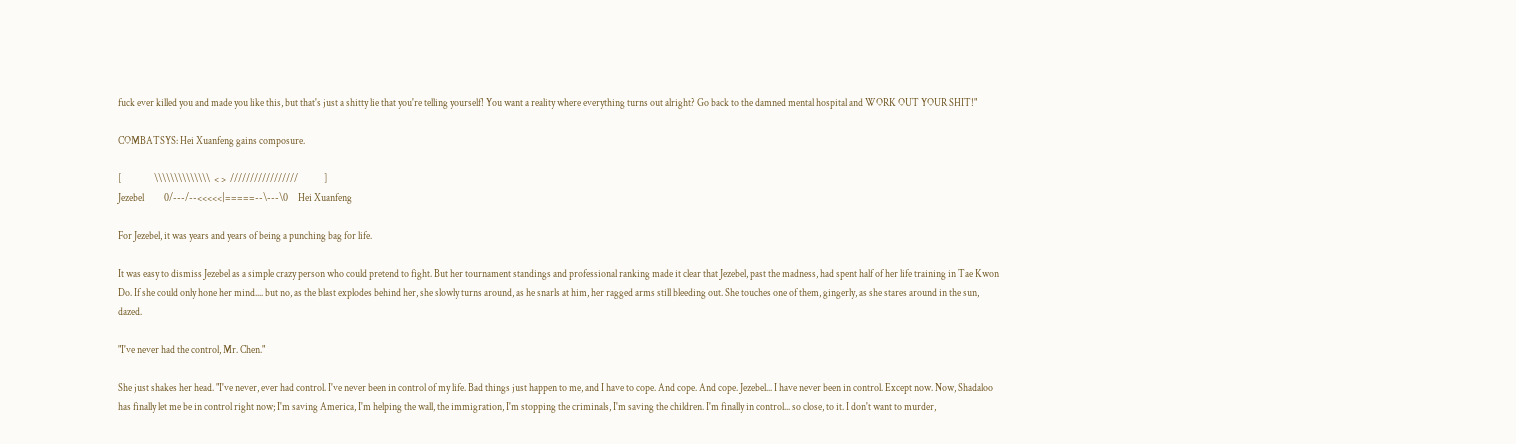fuck ever killed you and made you like this, but that's just a shitty lie that you're telling yourself! You want a reality where everything turns out alright? Go back to the damned mental hospital and WORK OUT YOUR SHIT!"

COMBATSYS: Hei Xuanfeng gains composure.

[                \\\\\\\\\\\\\\  < >  /////////////////             ]
Jezebel          0/---/--<<<<<|=====--\---\0     Hei Xuanfeng

For Jezebel, it was years and years of being a punching bag for life.

It was easy to dismiss Jezebel as a simple crazy person who could pretend to fight. But her tournament standings and professional ranking made it clear that Jezebel, past the madness, had spent half of her life training in Tae Kwon Do. If she could only hone her mind.... but no, as the blast explodes behind her, she slowly turns around, as he snarls at him, her ragged arms still bleeding out. She touches one of them, gingerly, as she stares around in the sun, dazed.

"I've never had the control, Mr. Chen."

She just shakes her head. "I've never, ever had control. I've never been in control of my life. Bad things just happen to me, and I have to cope. And cope. And cope. Jezebel... I have never been in control. Except now. Now, Shadaloo has finally let me be in control right now; I'm saving America, I'm helping the wall, the immigration, I'm stopping the criminals, I'm saving the children. I'm finally in control... so close, to it. I don't want to murder,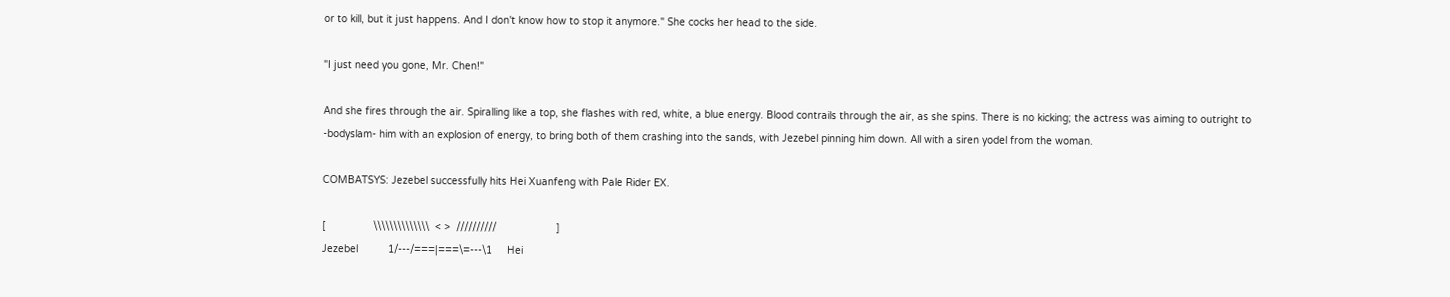or to kill, but it just happens. And I don't know how to stop it anymore." She cocks her head to the side.

"I just need you gone, Mr. Chen!"

And she fires through the air. Spiralling like a top, she flashes with red, white, a blue energy. Blood contrails through the air, as she spins. There is no kicking; the actress was aiming to outright to -bodyslam- him with an explosion of energy, to bring both of them crashing into the sands, with Jezebel pinning him down. All with a siren yodel from the woman.

COMBATSYS: Jezebel successfully hits Hei Xuanfeng with Pale Rider EX.

[                \\\\\\\\\\\\\\  < >  //////////                    ]
Jezebel          1/---/===|===\=---\1     Hei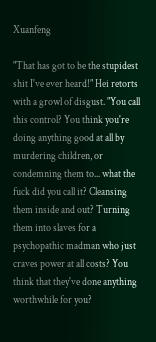Xuanfeng

"That has got to be the stupidest shit I've ever heard!" Hei retorts with a growl of disgust. "You call this control? You think you're doing anything good at all by murdering children, or condemning them to... what the fuck did you call it? Cleansing them inside and out? Turning them into slaves for a psychopathic madman who just craves power at all costs? You think that they've done anything worthwhile for you?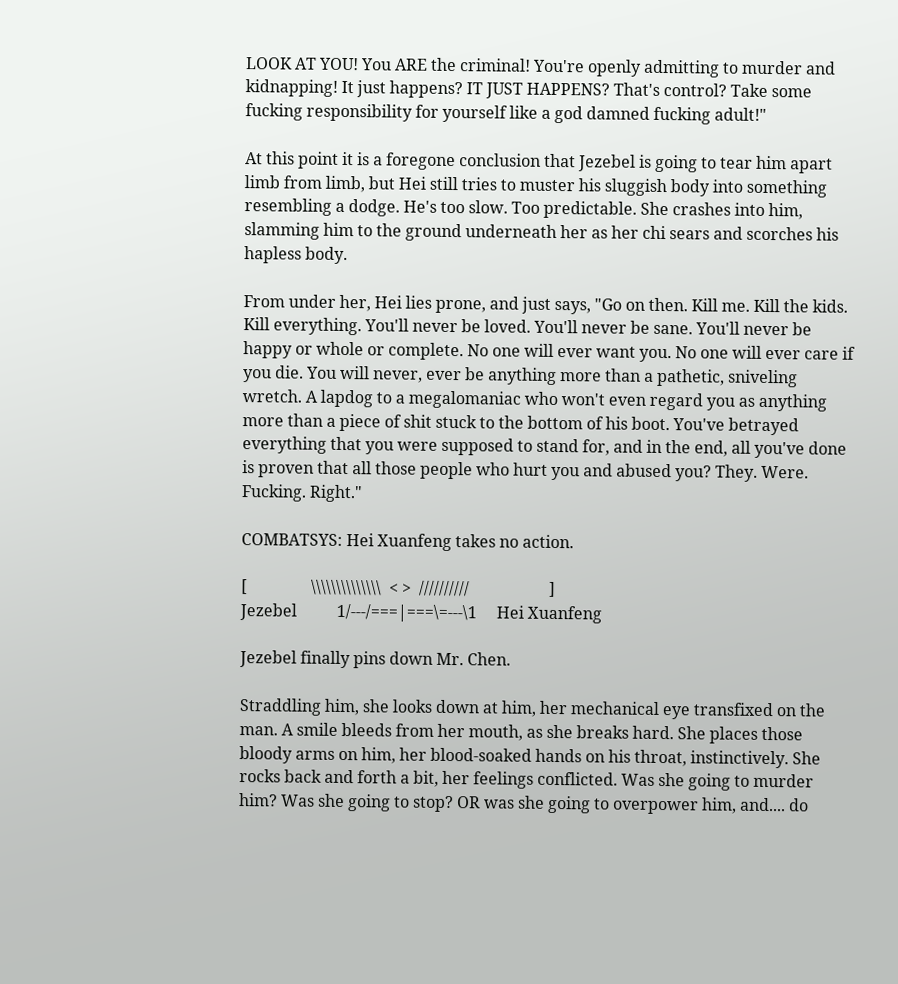LOOK AT YOU! You ARE the criminal! You're openly admitting to murder and kidnapping! It just happens? IT JUST HAPPENS? That's control? Take some fucking responsibility for yourself like a god damned fucking adult!"

At this point it is a foregone conclusion that Jezebel is going to tear him apart limb from limb, but Hei still tries to muster his sluggish body into something resembling a dodge. He's too slow. Too predictable. She crashes into him, slamming him to the ground underneath her as her chi sears and scorches his hapless body.

From under her, Hei lies prone, and just says, "Go on then. Kill me. Kill the kids. Kill everything. You'll never be loved. You'll never be sane. You'll never be happy or whole or complete. No one will ever want you. No one will ever care if you die. You will never, ever be anything more than a pathetic, sniveling wretch. A lapdog to a megalomaniac who won't even regard you as anything more than a piece of shit stuck to the bottom of his boot. You've betrayed everything that you were supposed to stand for, and in the end, all you've done is proven that all those people who hurt you and abused you? They. Were. Fucking. Right."

COMBATSYS: Hei Xuanfeng takes no action.

[                \\\\\\\\\\\\\\  < >  //////////                    ]
Jezebel          1/---/===|===\=---\1     Hei Xuanfeng

Jezebel finally pins down Mr. Chen.

Straddling him, she looks down at him, her mechanical eye transfixed on the man. A smile bleeds from her mouth, as she breaks hard. She places those bloody arms on him, her blood-soaked hands on his throat, instinctively. She rocks back and forth a bit, her feelings conflicted. Was she going to murder him? Was she going to stop? OR was she going to overpower him, and.... do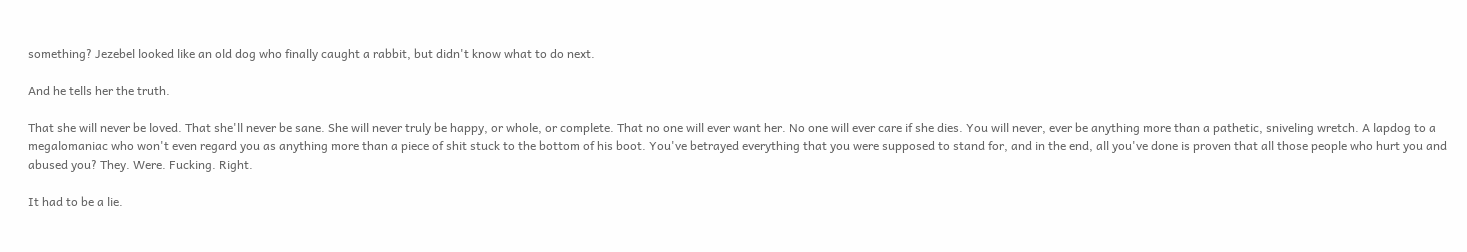something? Jezebel looked like an old dog who finally caught a rabbit, but didn't know what to do next.

And he tells her the truth.

That she will never be loved. That she'll never be sane. She will never truly be happy, or whole, or complete. That no one will ever want her. No one will ever care if she dies. You will never, ever be anything more than a pathetic, sniveling wretch. A lapdog to a megalomaniac who won't even regard you as anything more than a piece of shit stuck to the bottom of his boot. You've betrayed everything that you were supposed to stand for, and in the end, all you've done is proven that all those people who hurt you and abused you? They. Were. Fucking. Right.

It had to be a lie.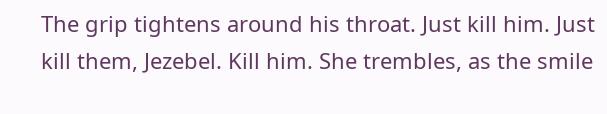The grip tightens around his throat. Just kill him. Just kill them, Jezebel. Kill him. She trembles, as the smile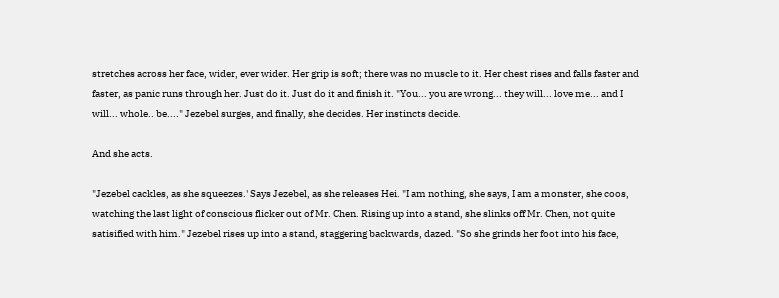stretches across her face, wider, ever wider. Her grip is soft; there was no muscle to it. Her chest rises and falls faster and faster, as panic runs through her. Just do it. Just do it and finish it. "You... you are wrong... they will... love me... and I will... whole.. be...." Jezebel surges, and finally, she decides. Her instincts decide.

And she acts.

"Jezebel cackles, as she squeezes.' Says Jezebel, as she releases Hei. "I am nothing, she says, I am a monster, she coos, watching the last light of conscious flicker out of Mr. Chen. Rising up into a stand, she slinks off Mr. Chen, not quite satisified with him." Jezebel rises up into a stand, staggering backwards, dazed. "So she grinds her foot into his face,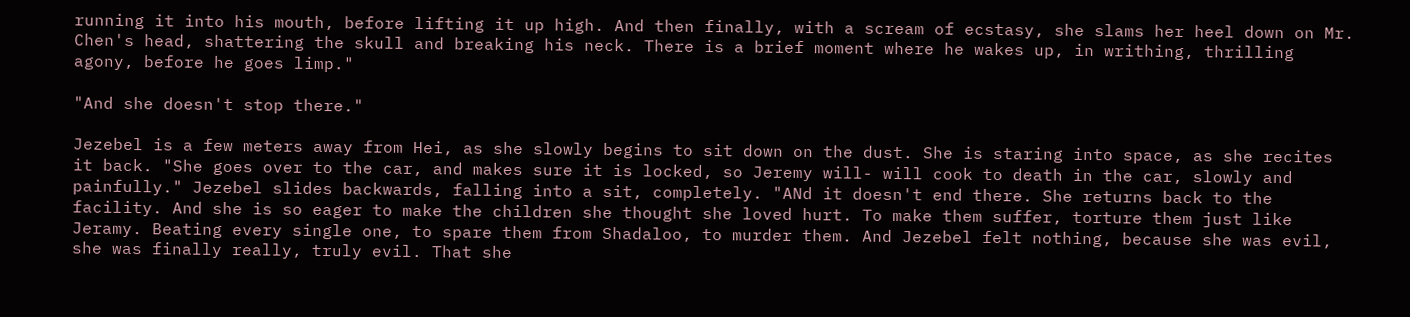running it into his mouth, before lifting it up high. And then finally, with a scream of ecstasy, she slams her heel down on Mr. Chen's head, shattering the skull and breaking his neck. There is a brief moment where he wakes up, in writhing, thrilling agony, before he goes limp."

"And she doesn't stop there."

Jezebel is a few meters away from Hei, as she slowly begins to sit down on the dust. She is staring into space, as she recites it back. "She goes over to the car, and makes sure it is locked, so Jeremy will- will cook to death in the car, slowly and painfully." Jezebel slides backwards, falling into a sit, completely. "ANd it doesn't end there. She returns back to the facility. And she is so eager to make the children she thought she loved hurt. To make them suffer, torture them just like Jeramy. Beating every single one, to spare them from Shadaloo, to murder them. And Jezebel felt nothing, because she was evil, she was finally really, truly evil. That she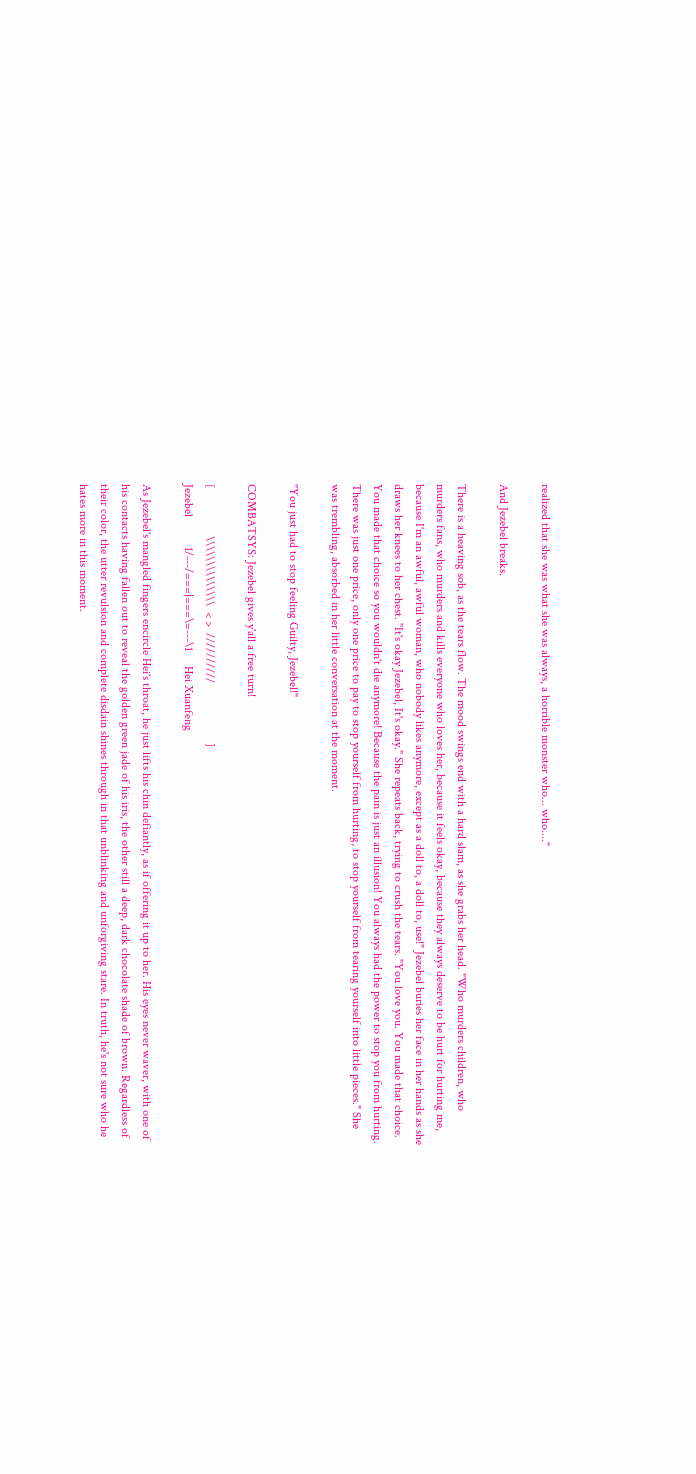realized that she was what she was always, a horrible monster who... who...."

And Jezebel breaks.

There is a heaving sob, as the tears flow. The mood swings end with a hard slam, as she grabs her head. "Who murders children, who murders fans, who murders and kills everyone who loves her, because it feels okay, because they always deserve to be hurt for hurting me, because I'm an awful, awful woman, who nobody likes anymore, except as a doll to, a doll to, use!" Jezebel buries her face in her hands as she draws her knees to her chest. "It's okay Jezebel, It's okay." She repeats back, trying to crush the tears. "You love you. You made that choice. You made that choice so you wouldn't die anymore! Because the pain is just an illusion! You always had the power to stop you from hurting. There was just one price, only one price to pay to stop yourself from hurting, to stop yourself from tearing yourself into little pieces." She was trembling, absorbed in her little conversation at the moment.

"You just had to stop feeling Guilty, Jezebel!"

COMBATSYS: Jezebel gives y'all a free turn!

[                \\\\\\\\\\\\\\  < >  //////////                    ]
Jezebel          1/---/===|===\=---\1     Hei Xuanfeng

As Jezebel's mangled fingers encircle Hei's throat, he just lifts his chin defiantly, as if offering it up to her. His eyes never waver, with one of his contacts having fallen out to reveal the golden green jade of his iris, the other still a deep, dark chocolate shade of brown. Regardless of their color, the utter revulsion and complete disdain shines through in that unblinking and unforgiving stare. In truth, he's not sure who he hates more in this moment.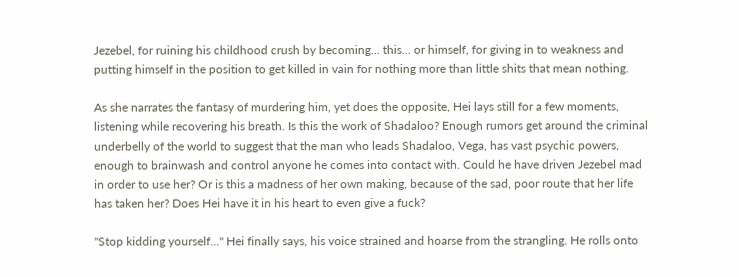Jezebel, for ruining his childhood crush by becoming... this... or himself, for giving in to weakness and putting himself in the position to get killed in vain for nothing more than little shits that mean nothing.

As she narrates the fantasy of murdering him, yet does the opposite, Hei lays still for a few moments, listening while recovering his breath. Is this the work of Shadaloo? Enough rumors get around the criminal underbelly of the world to suggest that the man who leads Shadaloo, Vega, has vast psychic powers, enough to brainwash and control anyone he comes into contact with. Could he have driven Jezebel mad in order to use her? Or is this a madness of her own making, because of the sad, poor route that her life has taken her? Does Hei have it in his heart to even give a fuck?

"Stop kidding yourself..." Hei finally says, his voice strained and hoarse from the strangling. He rolls onto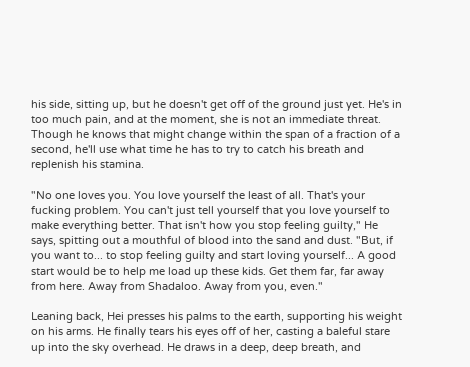his side, sitting up, but he doesn't get off of the ground just yet. He's in too much pain, and at the moment, she is not an immediate threat. Though he knows that might change within the span of a fraction of a second, he'll use what time he has to try to catch his breath and replenish his stamina.

"No one loves you. You love yourself the least of all. That's your fucking problem. You can't just tell yourself that you love yourself to make everything better. That isn't how you stop feeling guilty," He says, spitting out a mouthful of blood into the sand and dust. "But, if you want to... to stop feeling guilty and start loving yourself... A good start would be to help me load up these kids. Get them far, far away from here. Away from Shadaloo. Away from you, even."

Leaning back, Hei presses his palms to the earth, supporting his weight on his arms. He finally tears his eyes off of her, casting a baleful stare up into the sky overhead. He draws in a deep, deep breath, and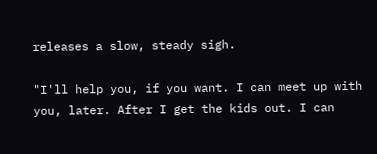releases a slow, steady sigh.

"I'll help you, if you want. I can meet up with you, later. After I get the kids out. I can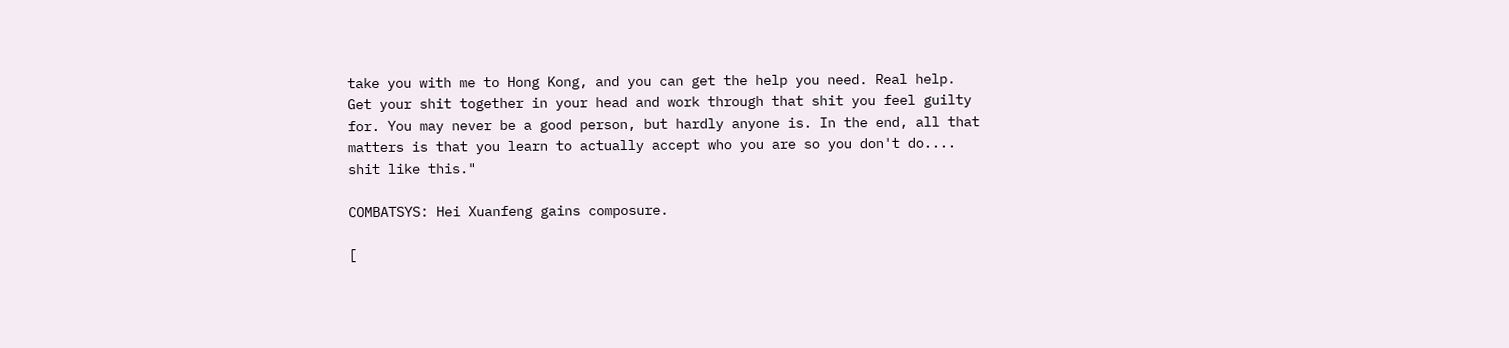take you with me to Hong Kong, and you can get the help you need. Real help. Get your shit together in your head and work through that shit you feel guilty for. You may never be a good person, but hardly anyone is. In the end, all that matters is that you learn to actually accept who you are so you don't do.... shit like this."

COMBATSYS: Hei Xuanfeng gains composure.

[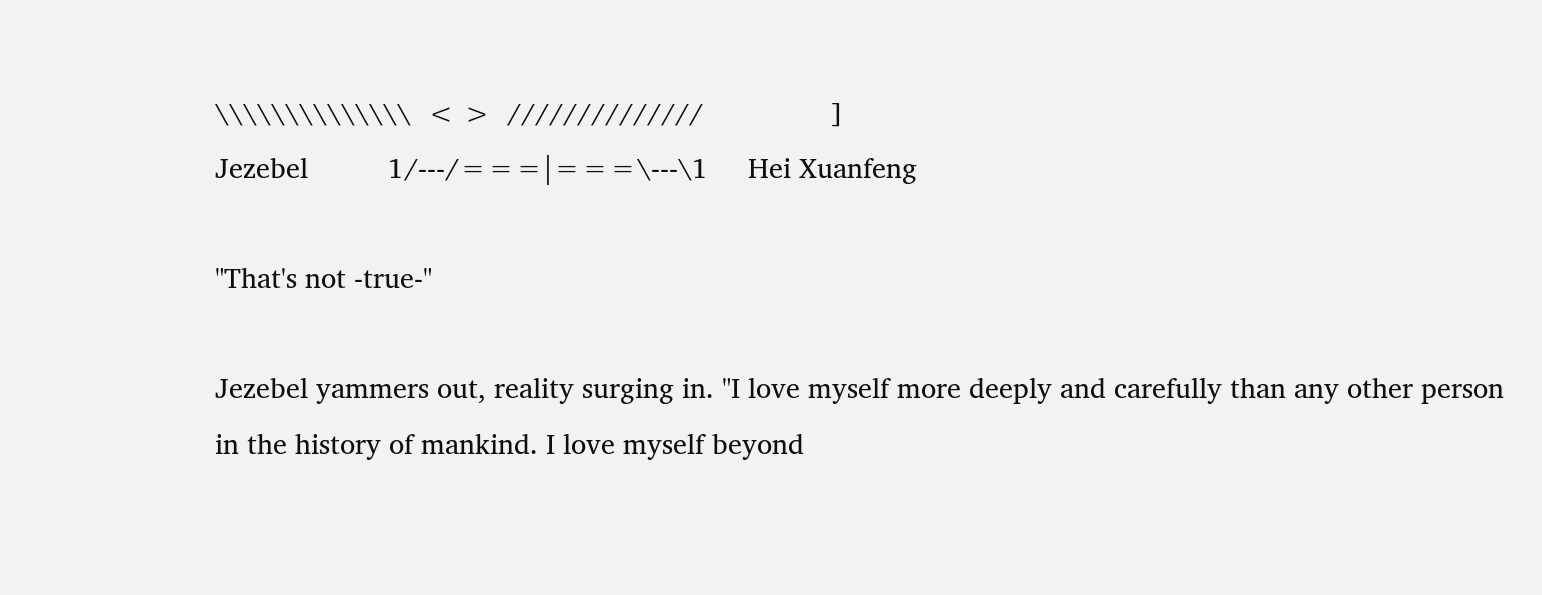\\\\\\\\\\\\\\  < >  //////////////                ]
Jezebel          1/---/===|===\---\1     Hei Xuanfeng

"That's not -true-"

Jezebel yammers out, reality surging in. "I love myself more deeply and carefully than any other person in the history of mankind. I love myself beyond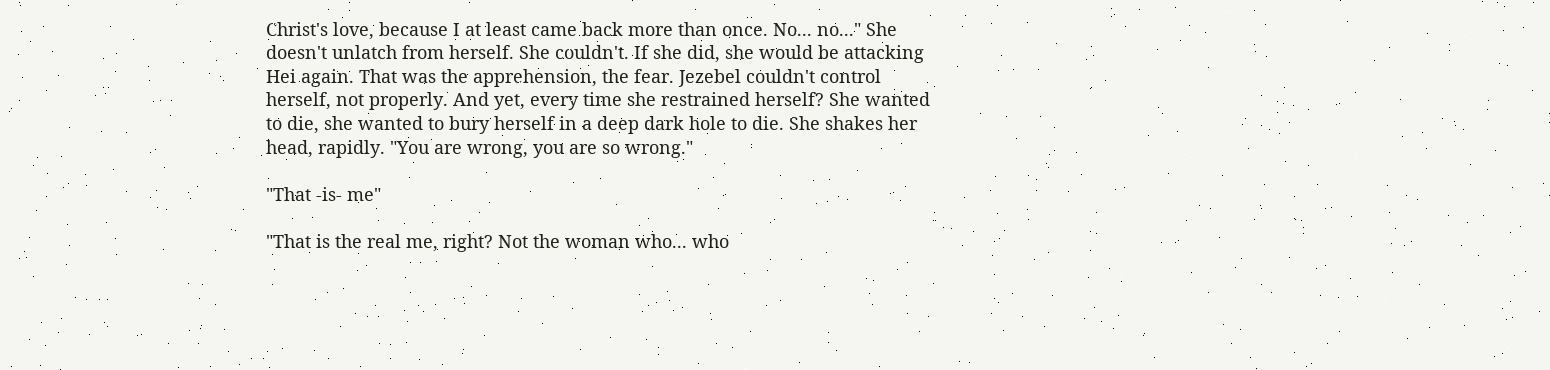Christ's love, because I at least came back more than once. No... no..." She doesn't unlatch from herself. She couldn't. If she did, she would be attacking Hei again. That was the apprehension, the fear. Jezebel couldn't control herself, not properly. And yet, every time she restrained herself? She wanted to die, she wanted to bury herself in a deep dark hole to die. She shakes her head, rapidly. "You are wrong, you are so wrong."

"That -is- me"

"That is the real me, right? Not the woman who... who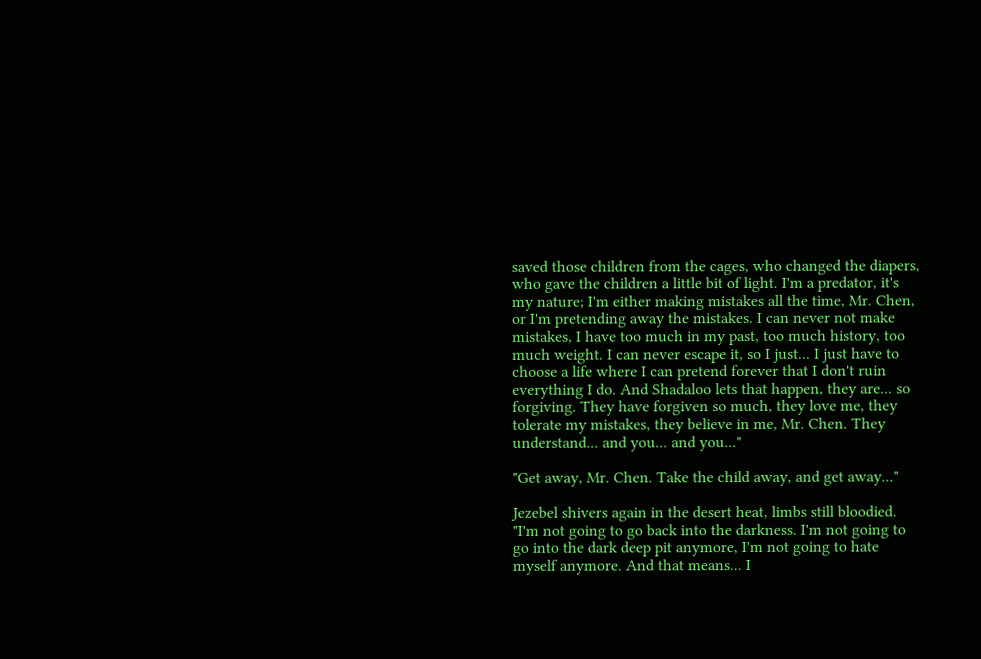saved those children from the cages, who changed the diapers, who gave the children a little bit of light. I'm a predator, it's my nature; I'm either making mistakes all the time, Mr. Chen, or I'm pretending away the mistakes. I can never not make mistakes, I have too much in my past, too much history, too much weight. I can never escape it, so I just... I just have to choose a life where I can pretend forever that I don't ruin everything I do. And Shadaloo lets that happen, they are... so forgiving. They have forgiven so much, they love me, they tolerate my mistakes, they believe in me, Mr. Chen. They understand... and you... and you..."

"Get away, Mr. Chen. Take the child away, and get away..."

Jezebel shivers again in the desert heat, limbs still bloodied. "I'm not going to go back into the darkness. I'm not going to go into the dark deep pit anymore, I'm not going to hate myself anymore. And that means... I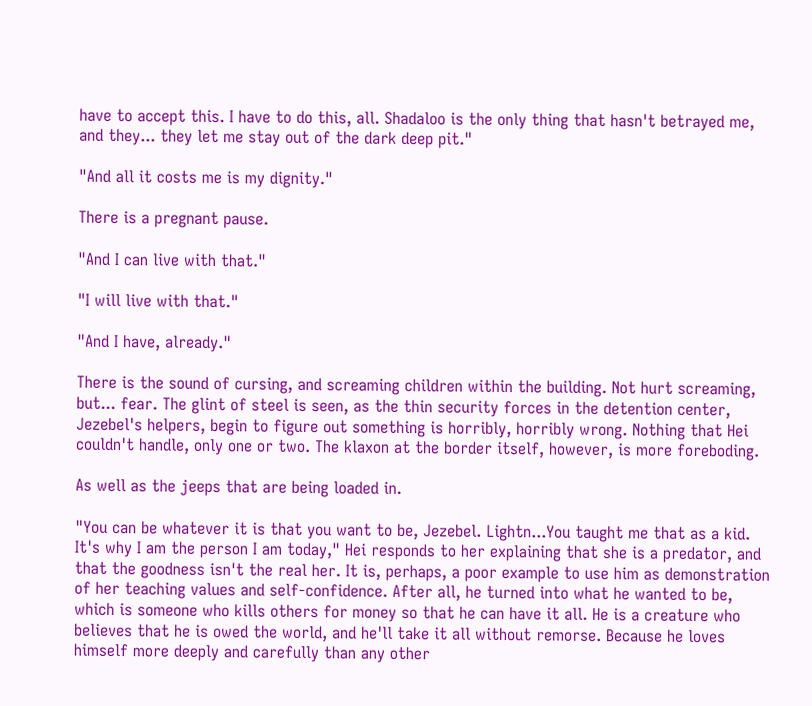have to accept this. I have to do this, all. Shadaloo is the only thing that hasn't betrayed me, and they... they let me stay out of the dark deep pit."

"And all it costs me is my dignity."

There is a pregnant pause.

"And I can live with that."

"I will live with that."

"And I have, already."

There is the sound of cursing, and screaming children within the building. Not hurt screaming, but... fear. The glint of steel is seen, as the thin security forces in the detention center, Jezebel's helpers, begin to figure out something is horribly, horribly wrong. Nothing that Hei couldn't handle, only one or two. The klaxon at the border itself, however, is more foreboding.

As well as the jeeps that are being loaded in.

"You can be whatever it is that you want to be, Jezebel. Lightn...You taught me that as a kid. It's why I am the person I am today," Hei responds to her explaining that she is a predator, and that the goodness isn't the real her. It is, perhaps, a poor example to use him as demonstration of her teaching values and self-confidence. After all, he turned into what he wanted to be, which is someone who kills others for money so that he can have it all. He is a creature who believes that he is owed the world, and he'll take it all without remorse. Because he loves himself more deeply and carefully than any other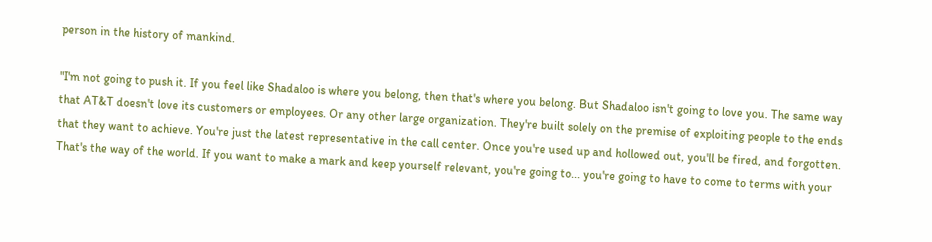person in the history of mankind.

"I'm not going to push it. If you feel like Shadaloo is where you belong, then that's where you belong. But Shadaloo isn't going to love you. The same way that AT&T doesn't love its customers or employees. Or any other large organization. They're built solely on the premise of exploiting people to the ends that they want to achieve. You're just the latest representative in the call center. Once you're used up and hollowed out, you'll be fired, and forgotten. That's the way of the world. If you want to make a mark and keep yourself relevant, you're going to... you're going to have to come to terms with your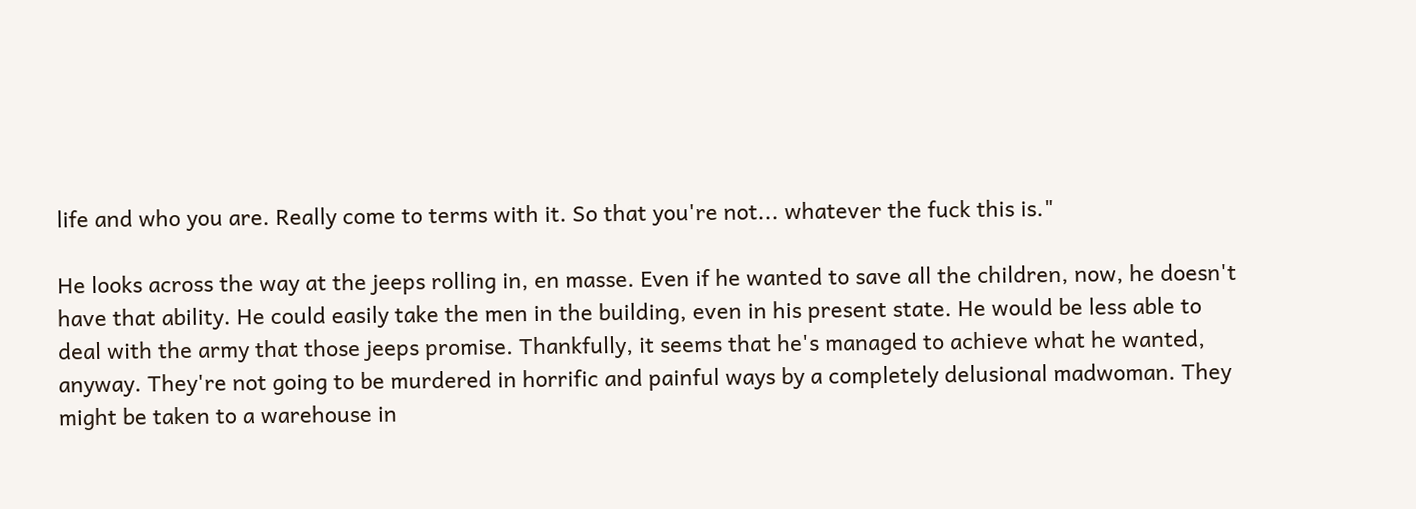life and who you are. Really come to terms with it. So that you're not... whatever the fuck this is."

He looks across the way at the jeeps rolling in, en masse. Even if he wanted to save all the children, now, he doesn't have that ability. He could easily take the men in the building, even in his present state. He would be less able to deal with the army that those jeeps promise. Thankfully, it seems that he's managed to achieve what he wanted, anyway. They're not going to be murdered in horrific and painful ways by a completely delusional madwoman. They might be taken to a warehouse in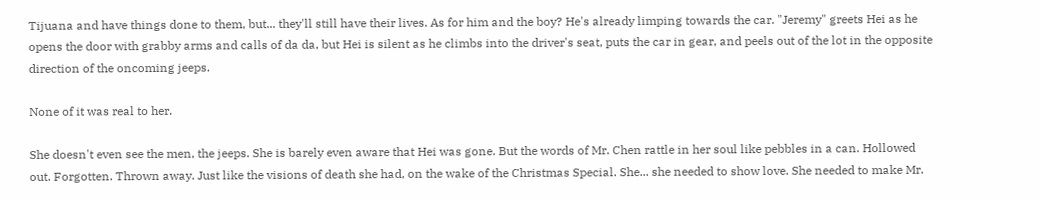Tijuana and have things done to them, but... they'll still have their lives. As for him and the boy? He's already limping towards the car. "Jeremy" greets Hei as he opens the door with grabby arms and calls of da da, but Hei is silent as he climbs into the driver's seat, puts the car in gear, and peels out of the lot in the opposite direction of the oncoming jeeps.

None of it was real to her.

She doesn't even see the men, the jeeps. She is barely even aware that Hei was gone. But the words of Mr. Chen rattle in her soul like pebbles in a can. Hollowed out. Forgotten. Thrown away. Just like the visions of death she had, on the wake of the Christmas Special. She... she needed to show love. She needed to make Mr.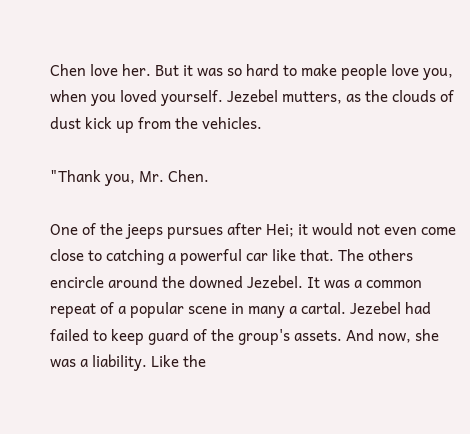Chen love her. But it was so hard to make people love you, when you loved yourself. Jezebel mutters, as the clouds of dust kick up from the vehicles.

"Thank you, Mr. Chen.

One of the jeeps pursues after Hei; it would not even come close to catching a powerful car like that. The others encircle around the downed Jezebel. It was a common repeat of a popular scene in many a cartal. Jezebel had failed to keep guard of the group's assets. And now, she was a liability. Like the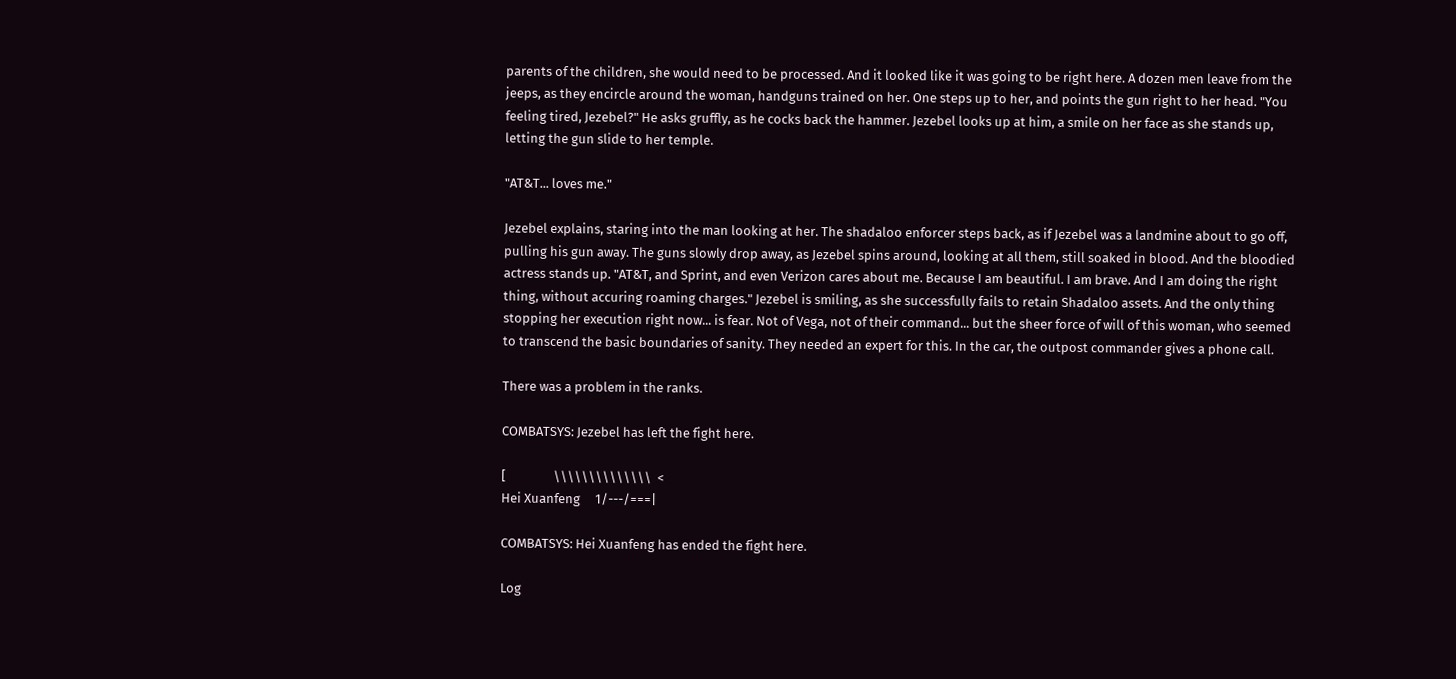parents of the children, she would need to be processed. And it looked like it was going to be right here. A dozen men leave from the jeeps, as they encircle around the woman, handguns trained on her. One steps up to her, and points the gun right to her head. "You feeling tired, Jezebel?" He asks gruffly, as he cocks back the hammer. Jezebel looks up at him, a smile on her face as she stands up, letting the gun slide to her temple.

"AT&T... loves me."

Jezebel explains, staring into the man looking at her. The shadaloo enforcer steps back, as if Jezebel was a landmine about to go off, pulling his gun away. The guns slowly drop away, as Jezebel spins around, looking at all them, still soaked in blood. And the bloodied actress stands up. "AT&T, and Sprint, and even Verizon cares about me. Because I am beautiful. I am brave. And I am doing the right thing, without accuring roaming charges." Jezebel is smiling, as she successfully fails to retain Shadaloo assets. And the only thing stopping her execution right now... is fear. Not of Vega, not of their command... but the sheer force of will of this woman, who seemed to transcend the basic boundaries of sanity. They needed an expert for this. In the car, the outpost commander gives a phone call.

There was a problem in the ranks.

COMBATSYS: Jezebel has left the fight here.

[                \\\\\\\\\\\\\\  <
Hei Xuanfeng     1/---/===|

COMBATSYS: Hei Xuanfeng has ended the fight here.

Log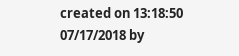created on 13:18:50 07/17/2018 by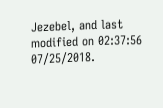Jezebel, and last modified on 02:37:56 07/25/2018.